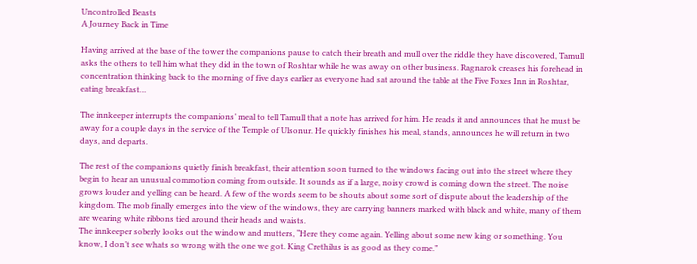Uncontrolled Beasts
A Journey Back in Time

Having arrived at the base of the tower the companions pause to catch their breath and mull over the riddle they have discovered, Tamull asks the others to tell him what they did in the town of Roshtar while he was away on other business. Ragnarok creases his forehead in concentration thinking back to the morning of five days earlier as everyone had sat around the table at the Five Foxes Inn in Roshtar, eating breakfast…

The innkeeper interrupts the companions’ meal to tell Tamull that a note has arrived for him. He reads it and announces that he must be away for a couple days in the service of the Temple of Ulsonur. He quickly finishes his meal, stands, announces he will return in two days, and departs.

The rest of the companions quietly finish breakfast, their attention soon turned to the windows facing out into the street where they begin to hear an unusual commotion coming from outside. It sounds as if a large, noisy crowd is coming down the street. The noise grows louder and yelling can be heard. A few of the words seem to be shouts about some sort of dispute about the leadership of the kingdom. The mob finally emerges into the view of the windows, they are carrying banners marked with black and white, many of them are wearing white ribbons tied around their heads and waists.
The innkeeper soberly looks out the window and mutters, “Here they come again. Yelling about some new king or something. You know, I don’t see whats so wrong with the one we got. King Crethilus is as good as they come.”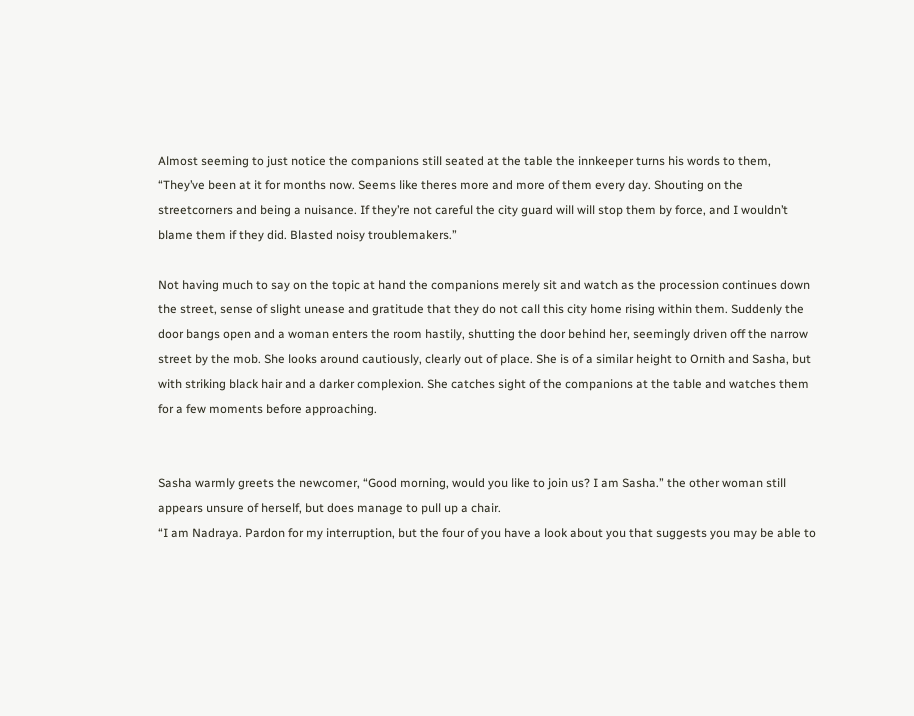Almost seeming to just notice the companions still seated at the table the innkeeper turns his words to them, “They’ve been at it for months now. Seems like theres more and more of them every day. Shouting on the streetcorners and being a nuisance. If they’re not careful the city guard will will stop them by force, and I wouldn’t blame them if they did. Blasted noisy troublemakers.”

Not having much to say on the topic at hand the companions merely sit and watch as the procession continues down the street, sense of slight unease and gratitude that they do not call this city home rising within them. Suddenly the door bangs open and a woman enters the room hastily, shutting the door behind her, seemingly driven off the narrow street by the mob. She looks around cautiously, clearly out of place. She is of a similar height to Ornith and Sasha, but with striking black hair and a darker complexion. She catches sight of the companions at the table and watches them for a few moments before approaching.


Sasha warmly greets the newcomer, “Good morning, would you like to join us? I am Sasha.” the other woman still appears unsure of herself, but does manage to pull up a chair.
“I am Nadraya. Pardon for my interruption, but the four of you have a look about you that suggests you may be able to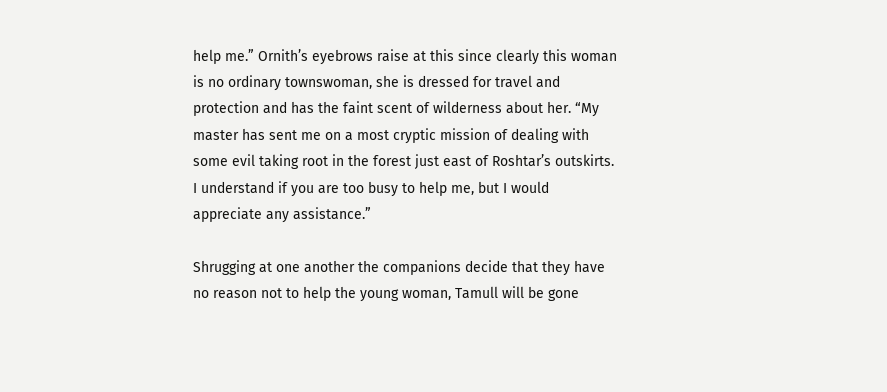help me.” Ornith’s eyebrows raise at this since clearly this woman is no ordinary townswoman, she is dressed for travel and protection and has the faint scent of wilderness about her. “My master has sent me on a most cryptic mission of dealing with some evil taking root in the forest just east of Roshtar’s outskirts. I understand if you are too busy to help me, but I would appreciate any assistance.”

Shrugging at one another the companions decide that they have no reason not to help the young woman, Tamull will be gone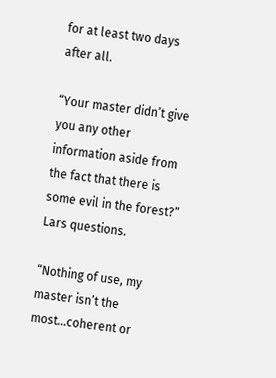for at least two days after all.

“Your master didn’t give you any other information aside from the fact that there is some evil in the forest?” Lars questions.

“Nothing of use, my master isn’t the most…coherent or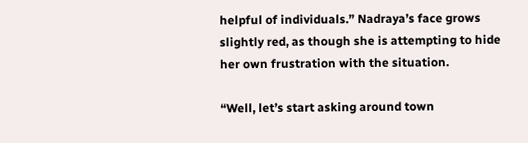helpful of individuals.” Nadraya’s face grows slightly red, as though she is attempting to hide her own frustration with the situation.

“Well, let’s start asking around town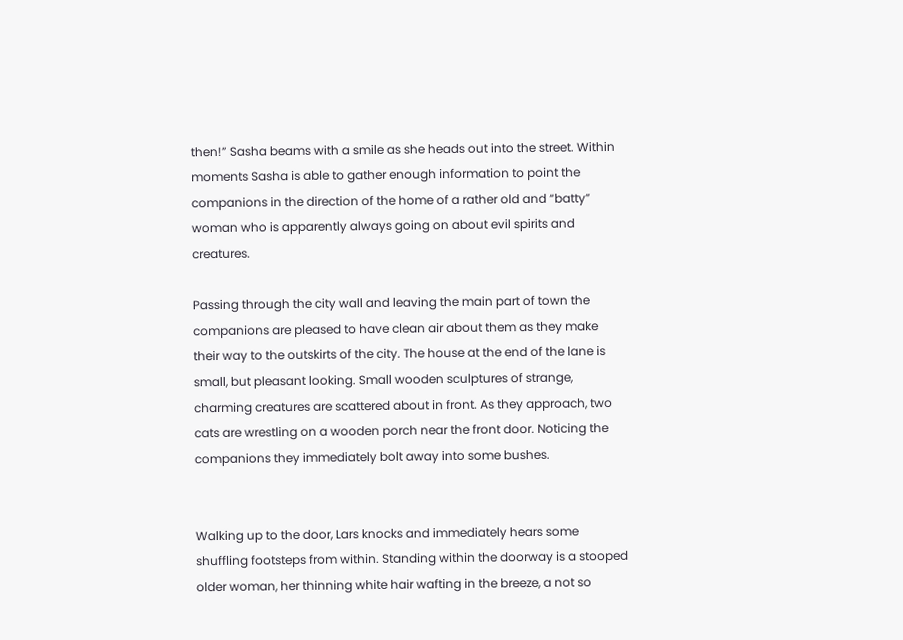then!” Sasha beams with a smile as she heads out into the street. Within moments Sasha is able to gather enough information to point the companions in the direction of the home of a rather old and “batty” woman who is apparently always going on about evil spirits and creatures.

Passing through the city wall and leaving the main part of town the companions are pleased to have clean air about them as they make their way to the outskirts of the city. The house at the end of the lane is small, but pleasant looking. Small wooden sculptures of strange, charming creatures are scattered about in front. As they approach, two cats are wrestling on a wooden porch near the front door. Noticing the companions they immediately bolt away into some bushes.


Walking up to the door, Lars knocks and immediately hears some shuffling footsteps from within. Standing within the doorway is a stooped older woman, her thinning white hair wafting in the breeze, a not so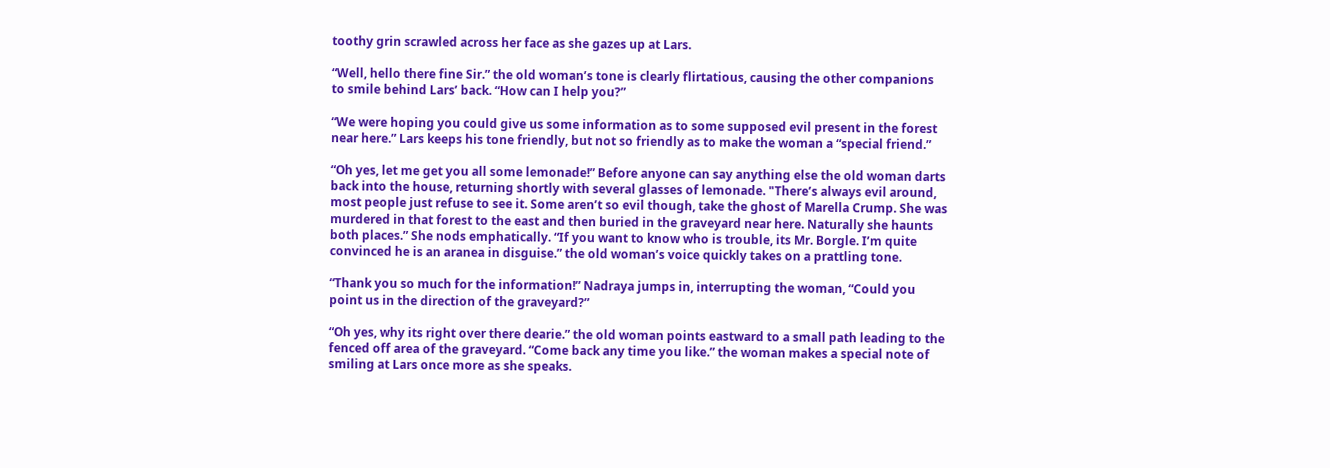toothy grin scrawled across her face as she gazes up at Lars.

“Well, hello there fine Sir.” the old woman’s tone is clearly flirtatious, causing the other companions to smile behind Lars’ back. “How can I help you?”

“We were hoping you could give us some information as to some supposed evil present in the forest near here.” Lars keeps his tone friendly, but not so friendly as to make the woman a “special friend.”

“Oh yes, let me get you all some lemonade!” Before anyone can say anything else the old woman darts back into the house, returning shortly with several glasses of lemonade. "There’s always evil around, most people just refuse to see it. Some aren’t so evil though, take the ghost of Marella Crump. She was murdered in that forest to the east and then buried in the graveyard near here. Naturally she haunts both places.” She nods emphatically. “If you want to know who is trouble, its Mr. Borgle. I’m quite convinced he is an aranea in disguise.” the old woman’s voice quickly takes on a prattling tone.

“Thank you so much for the information!” Nadraya jumps in, interrupting the woman, “Could you point us in the direction of the graveyard?”

“Oh yes, why its right over there dearie.” the old woman points eastward to a small path leading to the fenced off area of the graveyard. “Come back any time you like.” the woman makes a special note of smiling at Lars once more as she speaks.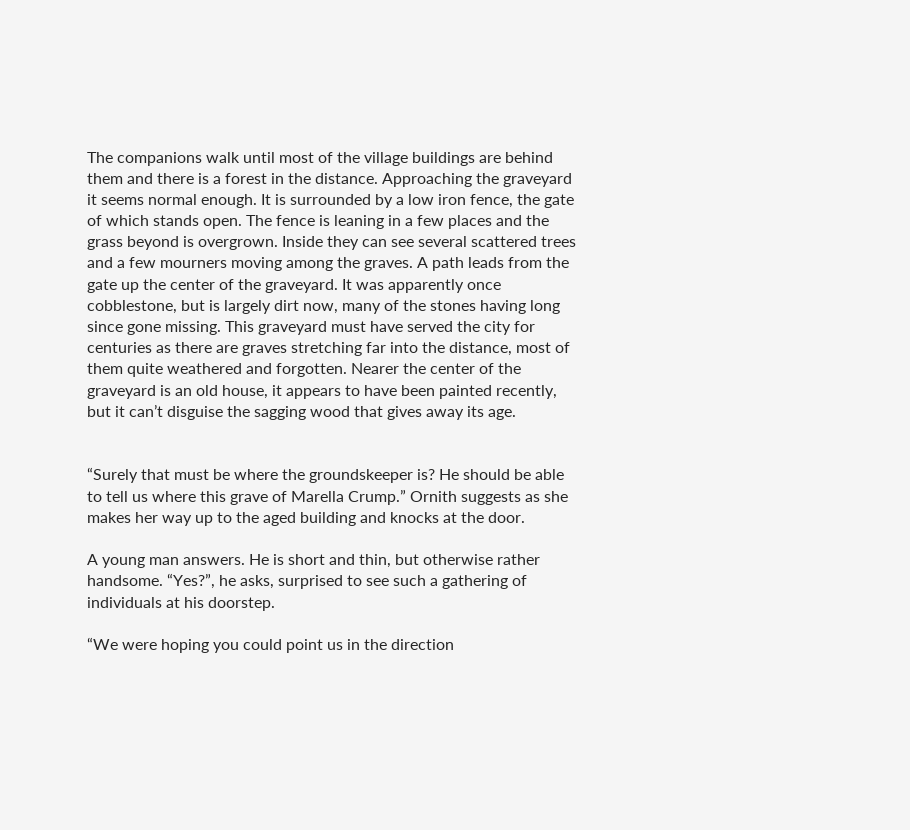The companions walk until most of the village buildings are behind them and there is a forest in the distance. Approaching the graveyard it seems normal enough. It is surrounded by a low iron fence, the gate of which stands open. The fence is leaning in a few places and the grass beyond is overgrown. Inside they can see several scattered trees and a few mourners moving among the graves. A path leads from the gate up the center of the graveyard. It was apparently once cobblestone, but is largely dirt now, many of the stones having long since gone missing. This graveyard must have served the city for centuries as there are graves stretching far into the distance, most of them quite weathered and forgotten. Nearer the center of the graveyard is an old house, it appears to have been painted recently, but it can’t disguise the sagging wood that gives away its age.


“Surely that must be where the groundskeeper is? He should be able to tell us where this grave of Marella Crump.” Ornith suggests as she makes her way up to the aged building and knocks at the door.

A young man answers. He is short and thin, but otherwise rather handsome. “Yes?”, he asks, surprised to see such a gathering of individuals at his doorstep.

“We were hoping you could point us in the direction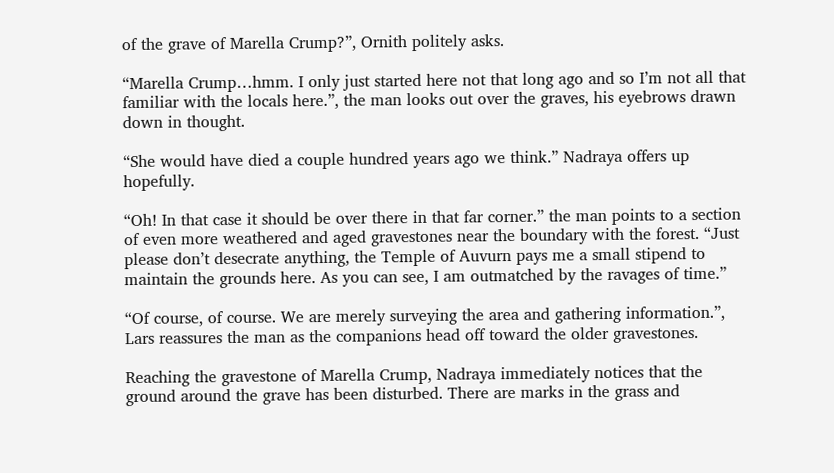of the grave of Marella Crump?”, Ornith politely asks.

“Marella Crump…hmm. I only just started here not that long ago and so I’m not all that familiar with the locals here.”, the man looks out over the graves, his eyebrows drawn down in thought.

“She would have died a couple hundred years ago we think.” Nadraya offers up hopefully.

“Oh! In that case it should be over there in that far corner.” the man points to a section of even more weathered and aged gravestones near the boundary with the forest. “Just please don’t desecrate anything, the Temple of Auvurn pays me a small stipend to maintain the grounds here. As you can see, I am outmatched by the ravages of time.”

“Of course, of course. We are merely surveying the area and gathering information.”, Lars reassures the man as the companions head off toward the older gravestones.

Reaching the gravestone of Marella Crump, Nadraya immediately notices that the ground around the grave has been disturbed. There are marks in the grass and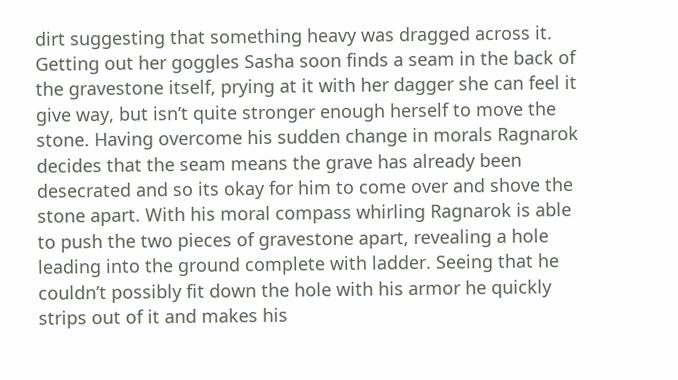dirt suggesting that something heavy was dragged across it. Getting out her goggles Sasha soon finds a seam in the back of the gravestone itself, prying at it with her dagger she can feel it give way, but isn’t quite stronger enough herself to move the stone. Having overcome his sudden change in morals Ragnarok decides that the seam means the grave has already been desecrated and so its okay for him to come over and shove the stone apart. With his moral compass whirling Ragnarok is able to push the two pieces of gravestone apart, revealing a hole leading into the ground complete with ladder. Seeing that he couldn’t possibly fit down the hole with his armor he quickly strips out of it and makes his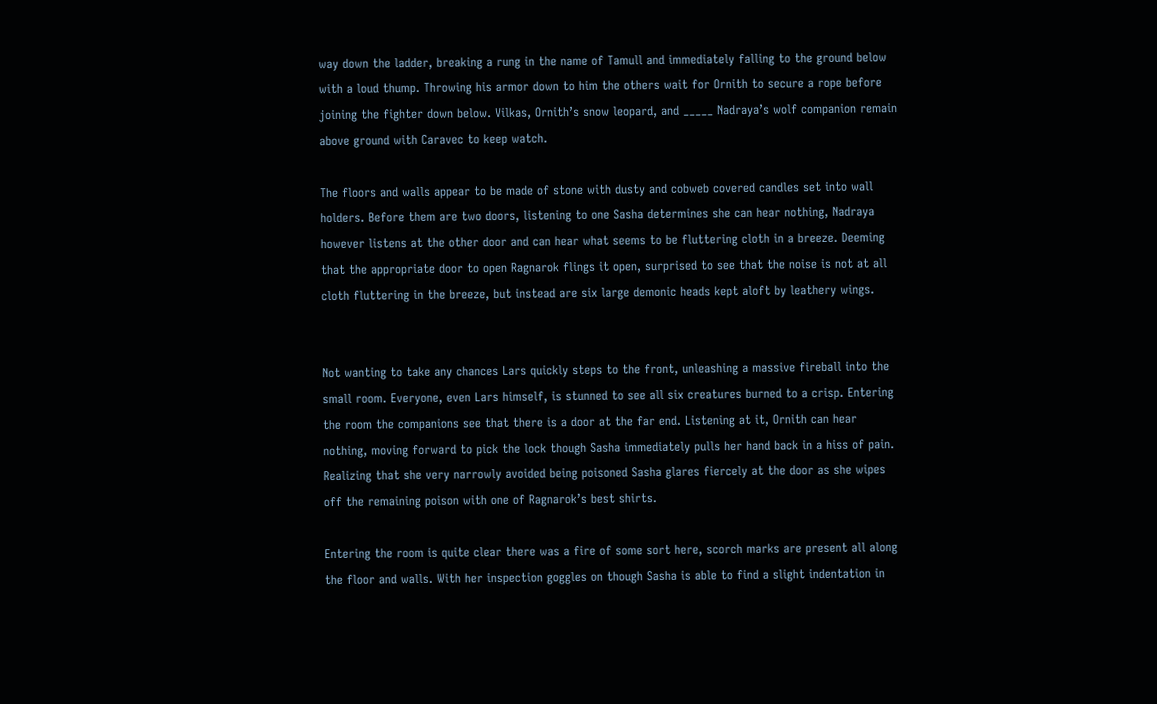way down the ladder, breaking a rung in the name of Tamull and immediately falling to the ground below with a loud thump. Throwing his armor down to him the others wait for Ornith to secure a rope before joining the fighter down below. Vilkas, Ornith’s snow leopard, and _____ Nadraya’s wolf companion remain above ground with Caravec to keep watch.

The floors and walls appear to be made of stone with dusty and cobweb covered candles set into wall holders. Before them are two doors, listening to one Sasha determines she can hear nothing, Nadraya however listens at the other door and can hear what seems to be fluttering cloth in a breeze. Deeming that the appropriate door to open Ragnarok flings it open, surprised to see that the noise is not at all cloth fluttering in the breeze, but instead are six large demonic heads kept aloft by leathery wings.


Not wanting to take any chances Lars quickly steps to the front, unleashing a massive fireball into the small room. Everyone, even Lars himself, is stunned to see all six creatures burned to a crisp. Entering the room the companions see that there is a door at the far end. Listening at it, Ornith can hear nothing, moving forward to pick the lock though Sasha immediately pulls her hand back in a hiss of pain. Realizing that she very narrowly avoided being poisoned Sasha glares fiercely at the door as she wipes off the remaining poison with one of Ragnarok’s best shirts.

Entering the room is quite clear there was a fire of some sort here, scorch marks are present all along the floor and walls. With her inspection goggles on though Sasha is able to find a slight indentation in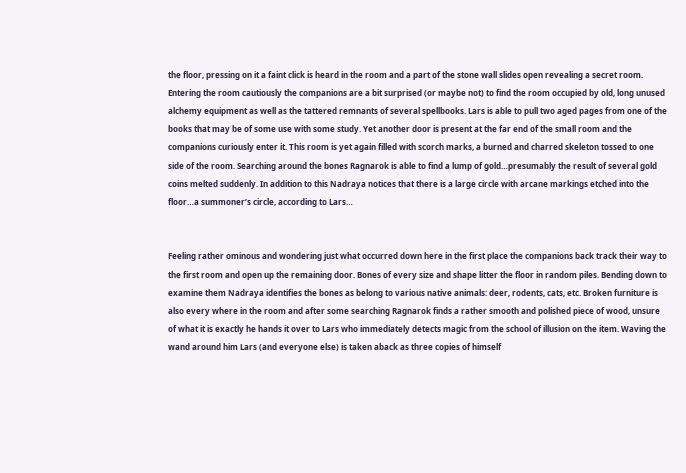the floor, pressing on it a faint click is heard in the room and a part of the stone wall slides open revealing a secret room. Entering the room cautiously the companions are a bit surprised (or maybe not) to find the room occupied by old, long unused alchemy equipment as well as the tattered remnants of several spellbooks. Lars is able to pull two aged pages from one of the books that may be of some use with some study. Yet another door is present at the far end of the small room and the companions curiously enter it. This room is yet again filled with scorch marks, a burned and charred skeleton tossed to one side of the room. Searching around the bones Ragnarok is able to find a lump of gold…presumably the result of several gold coins melted suddenly. In addition to this Nadraya notices that there is a large circle with arcane markings etched into the floor…a summoner’s circle, according to Lars…


Feeling rather ominous and wondering just what occurred down here in the first place the companions back track their way to the first room and open up the remaining door. Bones of every size and shape litter the floor in random piles. Bending down to examine them Nadraya identifies the bones as belong to various native animals: deer, rodents, cats, etc. Broken furniture is also every where in the room and after some searching Ragnarok finds a rather smooth and polished piece of wood, unsure of what it is exactly he hands it over to Lars who immediately detects magic from the school of illusion on the item. Waving the wand around him Lars (and everyone else) is taken aback as three copies of himself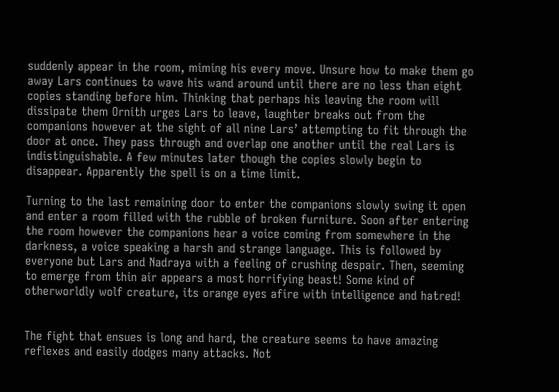suddenly appear in the room, miming his every move. Unsure how to make them go away Lars continues to wave his wand around until there are no less than eight copies standing before him. Thinking that perhaps his leaving the room will dissipate them Ornith urges Lars to leave, laughter breaks out from the companions however at the sight of all nine Lars’ attempting to fit through the door at once. They pass through and overlap one another until the real Lars is indistinguishable. A few minutes later though the copies slowly begin to disappear. Apparently the spell is on a time limit.

Turning to the last remaining door to enter the companions slowly swing it open and enter a room filled with the rubble of broken furniture. Soon after entering the room however the companions hear a voice coming from somewhere in the darkness, a voice speaking a harsh and strange language. This is followed by everyone but Lars and Nadraya with a feeling of crushing despair. Then, seeming to emerge from thin air appears a most horrifying beast! Some kind of otherworldly wolf creature, its orange eyes afire with intelligence and hatred!


The fight that ensues is long and hard, the creature seems to have amazing reflexes and easily dodges many attacks. Not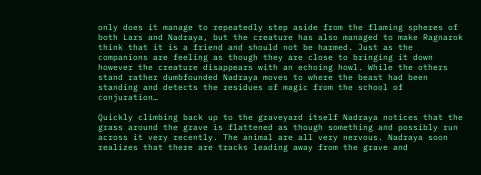only does it manage to repeatedly step aside from the flaming spheres of both Lars and Nadraya, but the creature has also managed to make Ragnarok think that it is a friend and should not be harmed. Just as the companions are feeling as though they are close to bringing it down however the creature disappears with an echoing howl. While the others stand rather dumbfounded Nadraya moves to where the beast had been standing and detects the residues of magic from the school of conjuration…

Quickly climbing back up to the graveyard itself Nadraya notices that the grass around the grave is flattened as though something and possibly run across it very recently. The animal are all very nervous. Nadraya soon realizes that there are tracks leading away from the grave and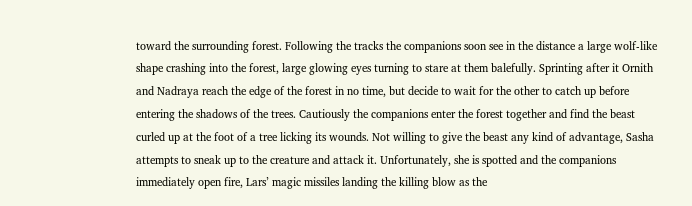toward the surrounding forest. Following the tracks the companions soon see in the distance a large wolf-like shape crashing into the forest, large glowing eyes turning to stare at them balefully. Sprinting after it Ornith and Nadraya reach the edge of the forest in no time, but decide to wait for the other to catch up before entering the shadows of the trees. Cautiously the companions enter the forest together and find the beast curled up at the foot of a tree licking its wounds. Not willing to give the beast any kind of advantage, Sasha attempts to sneak up to the creature and attack it. Unfortunately, she is spotted and the companions immediately open fire, Lars’ magic missiles landing the killing blow as the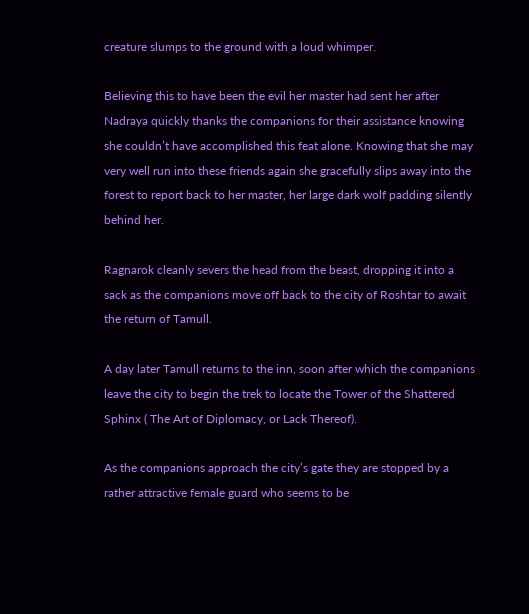creature slumps to the ground with a loud whimper.

Believing this to have been the evil her master had sent her after Nadraya quickly thanks the companions for their assistance knowing she couldn’t have accomplished this feat alone. Knowing that she may very well run into these friends again she gracefully slips away into the forest to report back to her master, her large dark wolf padding silently behind her.

Ragnarok cleanly severs the head from the beast, dropping it into a sack as the companions move off back to the city of Roshtar to await the return of Tamull.

A day later Tamull returns to the inn, soon after which the companions leave the city to begin the trek to locate the Tower of the Shattered Sphinx ( The Art of Diplomacy, or Lack Thereof).

As the companions approach the city’s gate they are stopped by a rather attractive female guard who seems to be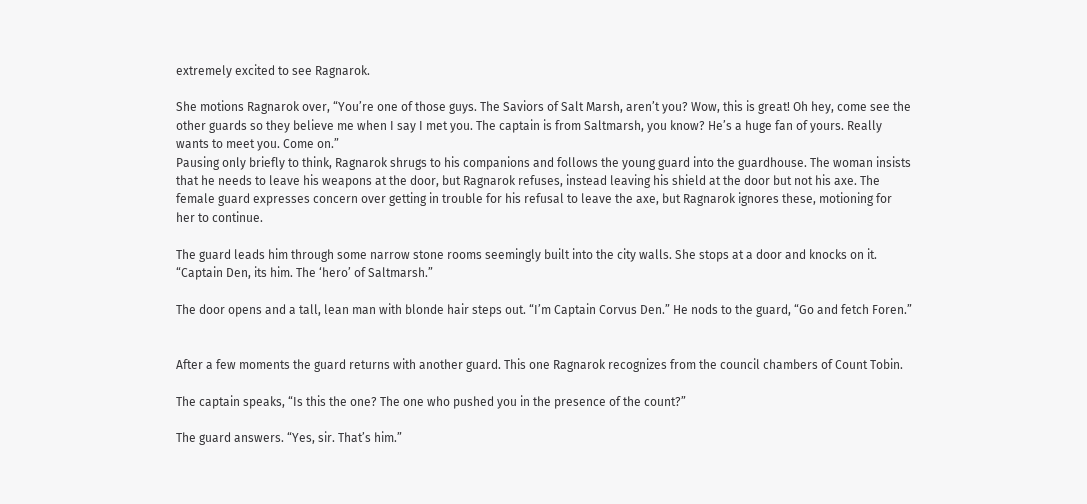extremely excited to see Ragnarok.

She motions Ragnarok over, “You’re one of those guys. The Saviors of Salt Marsh, aren’t you? Wow, this is great! Oh hey, come see the other guards so they believe me when I say I met you. The captain is from Saltmarsh, you know? He’s a huge fan of yours. Really wants to meet you. Come on.”
Pausing only briefly to think, Ragnarok shrugs to his companions and follows the young guard into the guardhouse. The woman insists that he needs to leave his weapons at the door, but Ragnarok refuses, instead leaving his shield at the door but not his axe. The female guard expresses concern over getting in trouble for his refusal to leave the axe, but Ragnarok ignores these, motioning for her to continue.

The guard leads him through some narrow stone rooms seemingly built into the city walls. She stops at a door and knocks on it. “Captain Den, its him. The ‘hero’ of Saltmarsh.”

The door opens and a tall, lean man with blonde hair steps out. “I’m Captain Corvus Den.” He nods to the guard, “Go and fetch Foren.”


After a few moments the guard returns with another guard. This one Ragnarok recognizes from the council chambers of Count Tobin.

The captain speaks, “Is this the one? The one who pushed you in the presence of the count?”

The guard answers. “Yes, sir. That’s him.”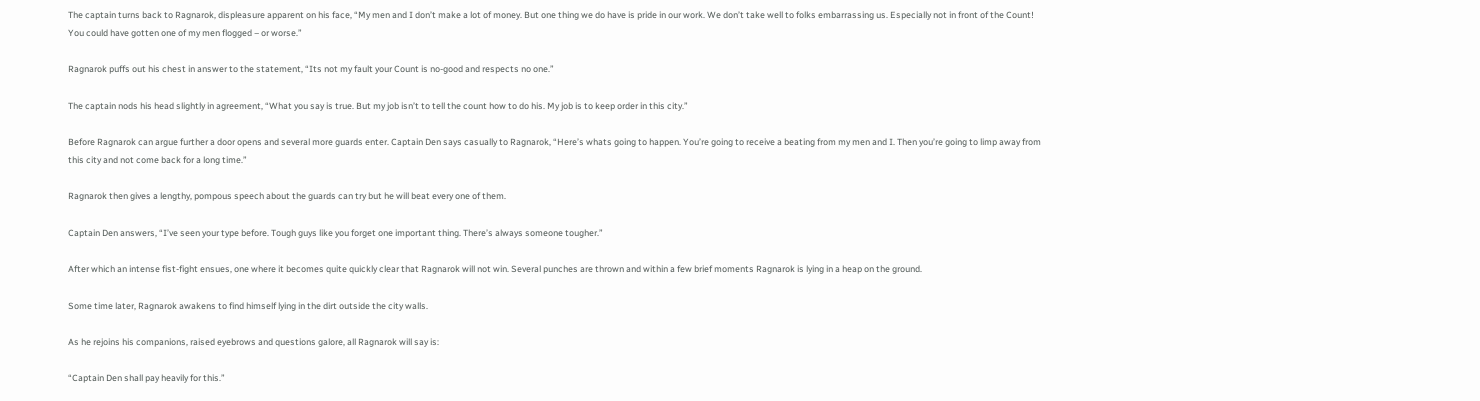The captain turns back to Ragnarok, displeasure apparent on his face, “My men and I don’t make a lot of money. But one thing we do have is pride in our work. We don’t take well to folks embarrassing us. Especially not in front of the Count! You could have gotten one of my men flogged – or worse.”

Ragnarok puffs out his chest in answer to the statement, “Its not my fault your Count is no-good and respects no one.”

The captain nods his head slightly in agreement, “What you say is true. But my job isn’t to tell the count how to do his. My job is to keep order in this city.”

Before Ragnarok can argue further a door opens and several more guards enter. Captain Den says casually to Ragnarok, “Here’s whats going to happen. You’re going to receive a beating from my men and I. Then you’re going to limp away from this city and not come back for a long time.”

Ragnarok then gives a lengthy, pompous speech about the guards can try but he will beat every one of them.

Captain Den answers, “I’ve seen your type before. Tough guys like you forget one important thing. There’s always someone tougher.”

After which an intense fist-fight ensues, one where it becomes quite quickly clear that Ragnarok will not win. Several punches are thrown and within a few brief moments Ragnarok is lying in a heap on the ground.

Some time later, Ragnarok awakens to find himself lying in the dirt outside the city walls.

As he rejoins his companions, raised eyebrows and questions galore, all Ragnarok will say is:

“Captain Den shall pay heavily for this.”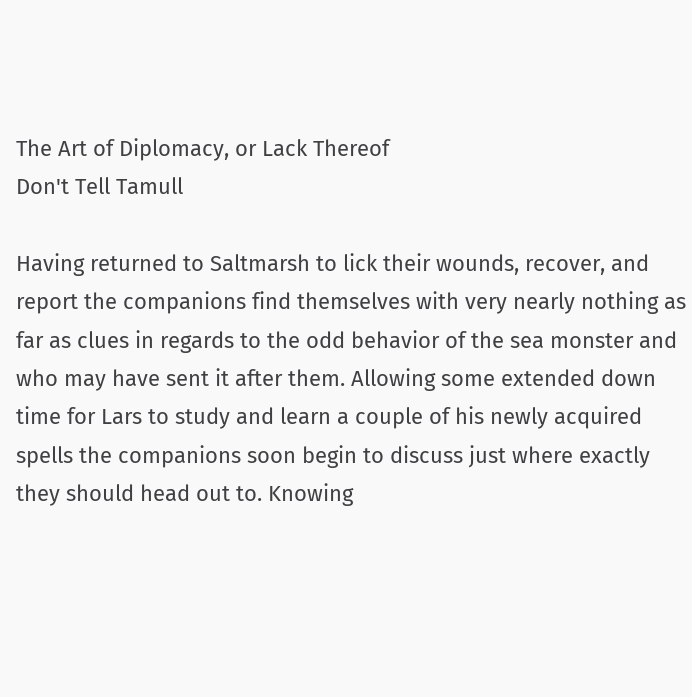The Art of Diplomacy, or Lack Thereof
Don't Tell Tamull

Having returned to Saltmarsh to lick their wounds, recover, and report the companions find themselves with very nearly nothing as far as clues in regards to the odd behavior of the sea monster and who may have sent it after them. Allowing some extended down time for Lars to study and learn a couple of his newly acquired spells the companions soon begin to discuss just where exactly they should head out to. Knowing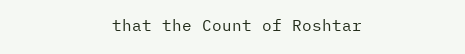that the Count of Roshtar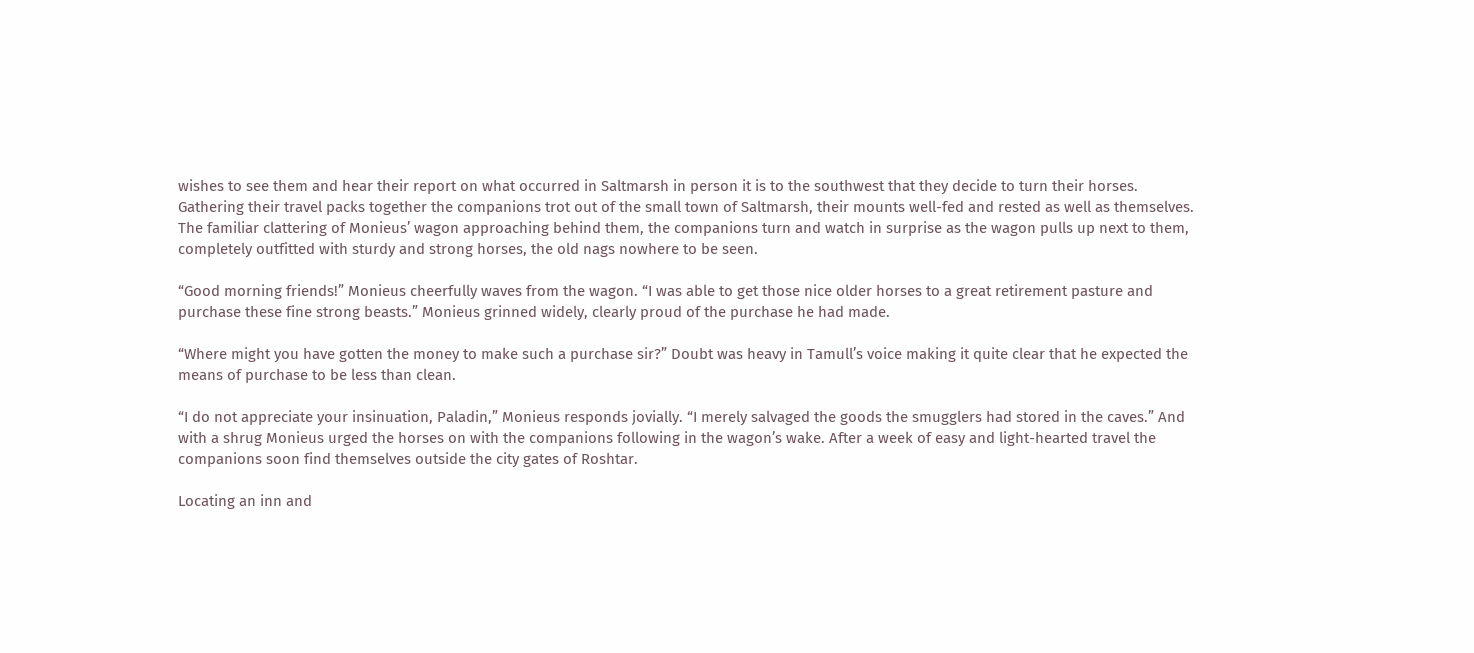wishes to see them and hear their report on what occurred in Saltmarsh in person it is to the southwest that they decide to turn their horses. Gathering their travel packs together the companions trot out of the small town of Saltmarsh, their mounts well-fed and rested as well as themselves. The familiar clattering of Monieus’ wagon approaching behind them, the companions turn and watch in surprise as the wagon pulls up next to them, completely outfitted with sturdy and strong horses, the old nags nowhere to be seen.

“Good morning friends!” Monieus cheerfully waves from the wagon. “I was able to get those nice older horses to a great retirement pasture and purchase these fine strong beasts.” Monieus grinned widely, clearly proud of the purchase he had made.

“Where might you have gotten the money to make such a purchase sir?” Doubt was heavy in Tamull’s voice making it quite clear that he expected the means of purchase to be less than clean.

“I do not appreciate your insinuation, Paladin,” Monieus responds jovially. “I merely salvaged the goods the smugglers had stored in the caves.” And with a shrug Monieus urged the horses on with the companions following in the wagon’s wake. After a week of easy and light-hearted travel the companions soon find themselves outside the city gates of Roshtar.

Locating an inn and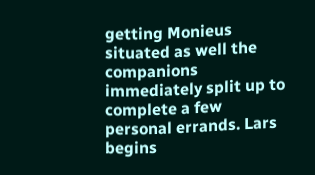getting Monieus situated as well the companions immediately split up to complete a few personal errands. Lars begins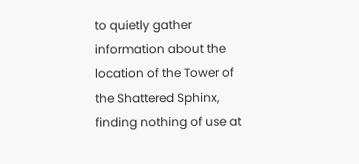to quietly gather information about the location of the Tower of the Shattered Sphinx, finding nothing of use at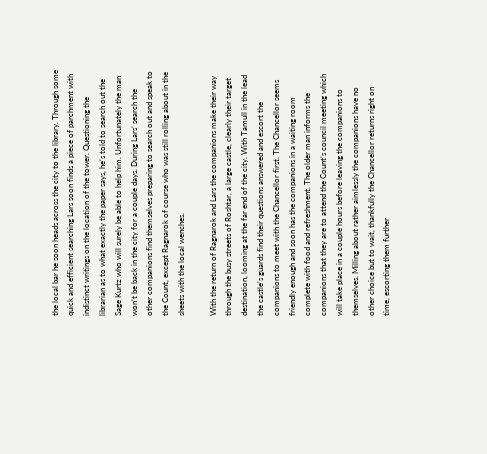the local bar he soon heads across the city to the library. Through some quick and efficient searching Lars soon finds a piece of parchment with indistinct writings on the location of the tower. Questioning the librarian as to what exactly the paper says, he’s told to search out the Sage Kurtz who will surely be able to help him. Unfortunately the man won’t be back in the city for a couple days. During Lars’ search the other companions find themselves preparing to search out and speak to the Count, except Ragnarok of course who was still rolling about in the sheets with the local wenches.

With the return of Ragnarok and Lars the companions make their way through the busy streets of Roshtar, a large castle, clearly their target destination, looming at the far end of the city. With Tamull in the lead the castle’s guards find their questions answered and escort the companions to meet with the Chancellor first. The Chancellor seems friendly enough and soon has the companions in a waiting room complete with food and refreshment. The older man informs the companions that they are to attend the Count’s council meeting which will take place in a couple hours before leaving the companions to themselves. Milling about rather aimlessly the companions have no other choice but to wait, thankfully the Chancellor returns right on time, escorting them further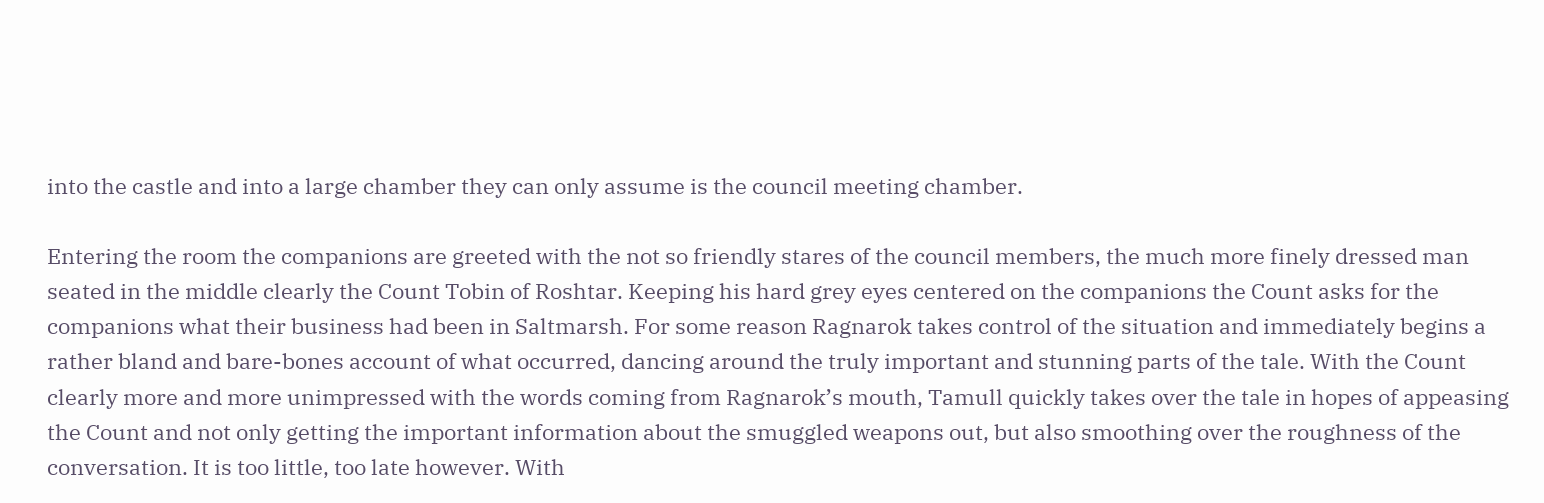into the castle and into a large chamber they can only assume is the council meeting chamber.

Entering the room the companions are greeted with the not so friendly stares of the council members, the much more finely dressed man seated in the middle clearly the Count Tobin of Roshtar. Keeping his hard grey eyes centered on the companions the Count asks for the companions what their business had been in Saltmarsh. For some reason Ragnarok takes control of the situation and immediately begins a rather bland and bare-bones account of what occurred, dancing around the truly important and stunning parts of the tale. With the Count clearly more and more unimpressed with the words coming from Ragnarok’s mouth, Tamull quickly takes over the tale in hopes of appeasing the Count and not only getting the important information about the smuggled weapons out, but also smoothing over the roughness of the conversation. It is too little, too late however. With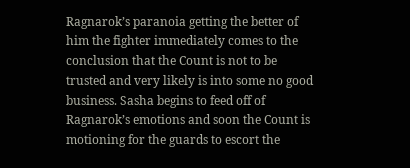Ragnarok’s paranoia getting the better of him the fighter immediately comes to the conclusion that the Count is not to be trusted and very likely is into some no good business. Sasha begins to feed off of Ragnarok’s emotions and soon the Count is motioning for the guards to escort the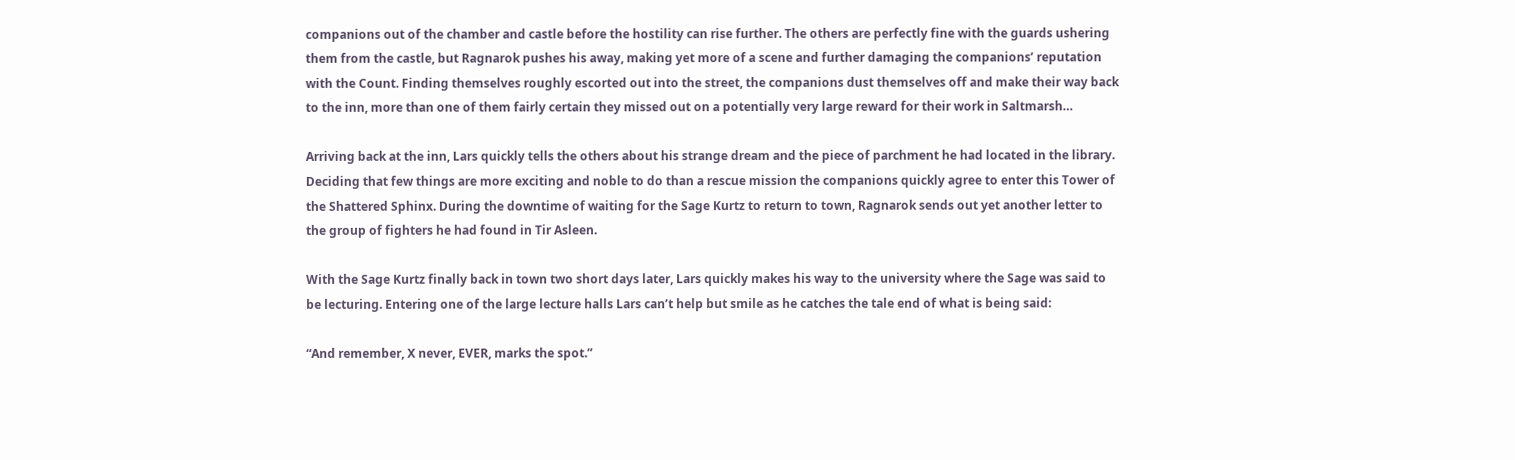companions out of the chamber and castle before the hostility can rise further. The others are perfectly fine with the guards ushering them from the castle, but Ragnarok pushes his away, making yet more of a scene and further damaging the companions’ reputation with the Count. Finding themselves roughly escorted out into the street, the companions dust themselves off and make their way back to the inn, more than one of them fairly certain they missed out on a potentially very large reward for their work in Saltmarsh…

Arriving back at the inn, Lars quickly tells the others about his strange dream and the piece of parchment he had located in the library. Deciding that few things are more exciting and noble to do than a rescue mission the companions quickly agree to enter this Tower of the Shattered Sphinx. During the downtime of waiting for the Sage Kurtz to return to town, Ragnarok sends out yet another letter to the group of fighters he had found in Tir Asleen.

With the Sage Kurtz finally back in town two short days later, Lars quickly makes his way to the university where the Sage was said to be lecturing. Entering one of the large lecture halls Lars can’t help but smile as he catches the tale end of what is being said:

“And remember, X never, EVER, marks the spot.”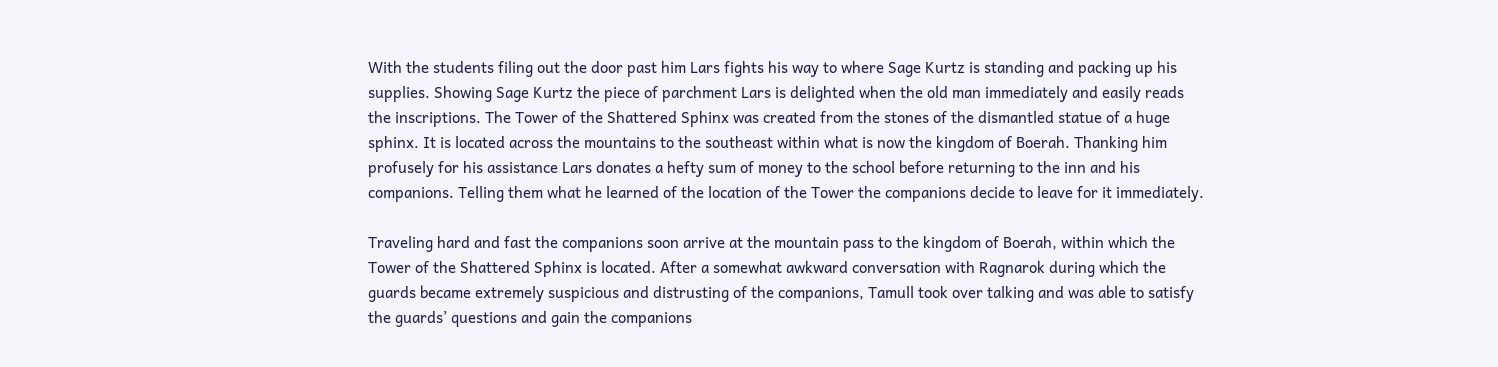With the students filing out the door past him Lars fights his way to where Sage Kurtz is standing and packing up his supplies. Showing Sage Kurtz the piece of parchment Lars is delighted when the old man immediately and easily reads the inscriptions. The Tower of the Shattered Sphinx was created from the stones of the dismantled statue of a huge sphinx. It is located across the mountains to the southeast within what is now the kingdom of Boerah. Thanking him profusely for his assistance Lars donates a hefty sum of money to the school before returning to the inn and his companions. Telling them what he learned of the location of the Tower the companions decide to leave for it immediately.

Traveling hard and fast the companions soon arrive at the mountain pass to the kingdom of Boerah, within which the Tower of the Shattered Sphinx is located. After a somewhat awkward conversation with Ragnarok during which the guards became extremely suspicious and distrusting of the companions, Tamull took over talking and was able to satisfy the guards’ questions and gain the companions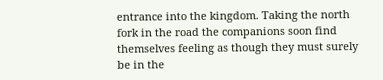entrance into the kingdom. Taking the north fork in the road the companions soon find themselves feeling as though they must surely be in the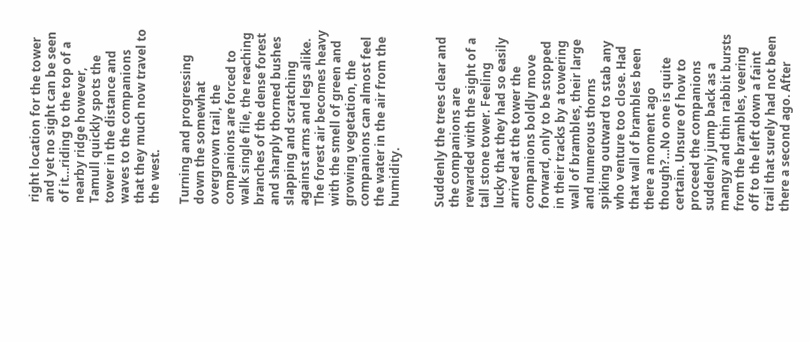right location for the tower and yet no sight can be seen of it…riding to the top of a nearby ridge however, Tamull quickly spots the tower in the distance and waves to the companions that they much now travel to the west.

Turning and progressing down the somewhat overgrown trail, the companions are forced to walk single file, the reaching branches of the dense forest and sharply thorned bushes slapping and scratching against arms and legs alike. The forest air becomes heavy with the smell of green and growing vegetation, the companions can almost feel the water in the air from the humidity.


Suddenly the trees clear and the companions are rewarded with the sight of a tall stone tower. Feeling lucky that they had so easily arrived at the tower the companions boldly move forward, only to be stopped in their tracks by a towering wall of brambles, their large and numerous thorns spiking outward to stab any who venture too close. Had that wall of brambles been there a moment ago though?…No one is quite certain. Unsure of how to proceed the companions suddenly jump back as a mangy and thin rabbit bursts from the brambles, veering off to the left down a faint trail that surely had not been there a second ago. After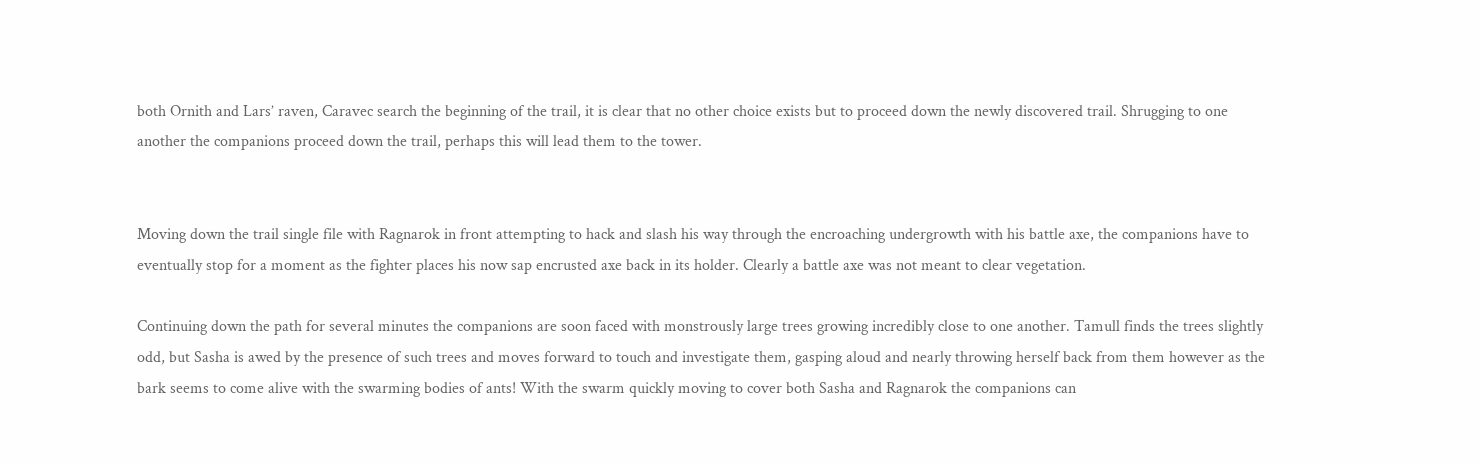both Ornith and Lars’ raven, Caravec search the beginning of the trail, it is clear that no other choice exists but to proceed down the newly discovered trail. Shrugging to one another the companions proceed down the trail, perhaps this will lead them to the tower.


Moving down the trail single file with Ragnarok in front attempting to hack and slash his way through the encroaching undergrowth with his battle axe, the companions have to eventually stop for a moment as the fighter places his now sap encrusted axe back in its holder. Clearly a battle axe was not meant to clear vegetation.

Continuing down the path for several minutes the companions are soon faced with monstrously large trees growing incredibly close to one another. Tamull finds the trees slightly odd, but Sasha is awed by the presence of such trees and moves forward to touch and investigate them, gasping aloud and nearly throwing herself back from them however as the bark seems to come alive with the swarming bodies of ants! With the swarm quickly moving to cover both Sasha and Ragnarok the companions can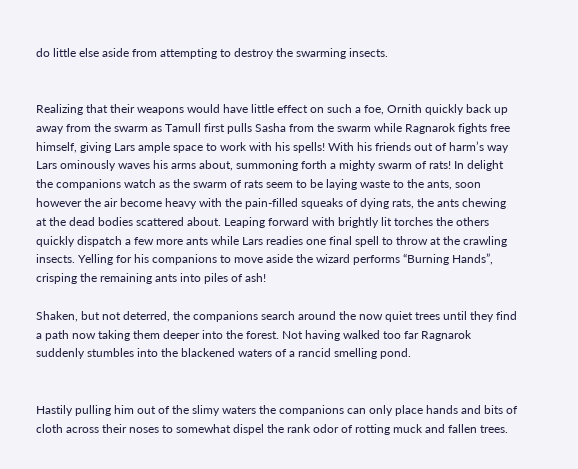do little else aside from attempting to destroy the swarming insects.


Realizing that their weapons would have little effect on such a foe, Ornith quickly back up away from the swarm as Tamull first pulls Sasha from the swarm while Ragnarok fights free himself, giving Lars ample space to work with his spells! With his friends out of harm’s way Lars ominously waves his arms about, summoning forth a mighty swarm of rats! In delight the companions watch as the swarm of rats seem to be laying waste to the ants, soon however the air become heavy with the pain-filled squeaks of dying rats, the ants chewing at the dead bodies scattered about. Leaping forward with brightly lit torches the others quickly dispatch a few more ants while Lars readies one final spell to throw at the crawling insects. Yelling for his companions to move aside the wizard performs “Burning Hands”, crisping the remaining ants into piles of ash!

Shaken, but not deterred, the companions search around the now quiet trees until they find a path now taking them deeper into the forest. Not having walked too far Ragnarok suddenly stumbles into the blackened waters of a rancid smelling pond.


Hastily pulling him out of the slimy waters the companions can only place hands and bits of cloth across their noses to somewhat dispel the rank odor of rotting muck and fallen trees.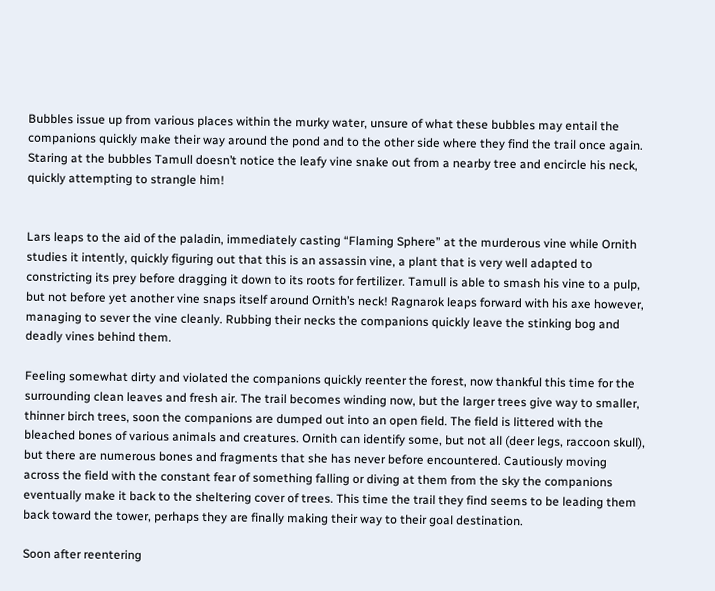Bubbles issue up from various places within the murky water, unsure of what these bubbles may entail the companions quickly make their way around the pond and to the other side where they find the trail once again. Staring at the bubbles Tamull doesn’t notice the leafy vine snake out from a nearby tree and encircle his neck, quickly attempting to strangle him!


Lars leaps to the aid of the paladin, immediately casting “Flaming Sphere” at the murderous vine while Ornith studies it intently, quickly figuring out that this is an assassin vine, a plant that is very well adapted to constricting its prey before dragging it down to its roots for fertilizer. Tamull is able to smash his vine to a pulp, but not before yet another vine snaps itself around Ornith’s neck! Ragnarok leaps forward with his axe however, managing to sever the vine cleanly. Rubbing their necks the companions quickly leave the stinking bog and deadly vines behind them.

Feeling somewhat dirty and violated the companions quickly reenter the forest, now thankful this time for the surrounding clean leaves and fresh air. The trail becomes winding now, but the larger trees give way to smaller, thinner birch trees, soon the companions are dumped out into an open field. The field is littered with the bleached bones of various animals and creatures. Ornith can identify some, but not all (deer legs, raccoon skull), but there are numerous bones and fragments that she has never before encountered. Cautiously moving across the field with the constant fear of something falling or diving at them from the sky the companions eventually make it back to the sheltering cover of trees. This time the trail they find seems to be leading them back toward the tower, perhaps they are finally making their way to their goal destination.

Soon after reentering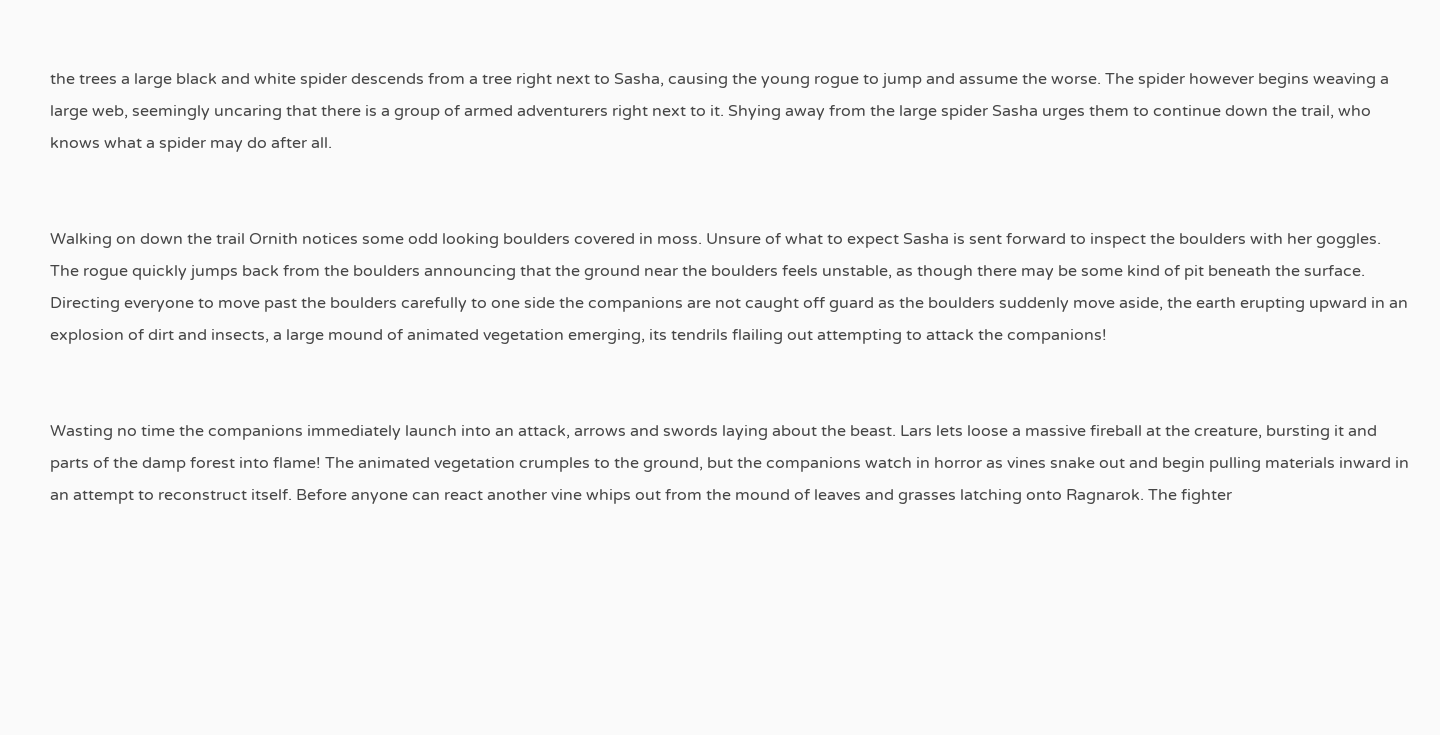the trees a large black and white spider descends from a tree right next to Sasha, causing the young rogue to jump and assume the worse. The spider however begins weaving a large web, seemingly uncaring that there is a group of armed adventurers right next to it. Shying away from the large spider Sasha urges them to continue down the trail, who knows what a spider may do after all.


Walking on down the trail Ornith notices some odd looking boulders covered in moss. Unsure of what to expect Sasha is sent forward to inspect the boulders with her goggles. The rogue quickly jumps back from the boulders announcing that the ground near the boulders feels unstable, as though there may be some kind of pit beneath the surface. Directing everyone to move past the boulders carefully to one side the companions are not caught off guard as the boulders suddenly move aside, the earth erupting upward in an explosion of dirt and insects, a large mound of animated vegetation emerging, its tendrils flailing out attempting to attack the companions!


Wasting no time the companions immediately launch into an attack, arrows and swords laying about the beast. Lars lets loose a massive fireball at the creature, bursting it and parts of the damp forest into flame! The animated vegetation crumples to the ground, but the companions watch in horror as vines snake out and begin pulling materials inward in an attempt to reconstruct itself. Before anyone can react another vine whips out from the mound of leaves and grasses latching onto Ragnarok. The fighter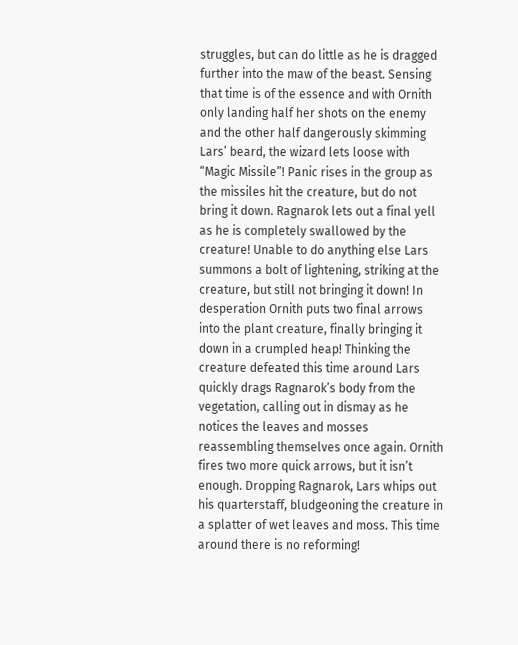struggles, but can do little as he is dragged further into the maw of the beast. Sensing that time is of the essence and with Ornith only landing half her shots on the enemy and the other half dangerously skimming Lars’ beard, the wizard lets loose with “Magic Missile”! Panic rises in the group as the missiles hit the creature, but do not bring it down. Ragnarok lets out a final yell as he is completely swallowed by the creature! Unable to do anything else Lars summons a bolt of lightening, striking at the creature, but still not bringing it down! In desperation Ornith puts two final arrows into the plant creature, finally bringing it down in a crumpled heap! Thinking the creature defeated this time around Lars quickly drags Ragnarok’s body from the vegetation, calling out in dismay as he notices the leaves and mosses reassembling themselves once again. Ornith fires two more quick arrows, but it isn’t enough. Dropping Ragnarok, Lars whips out his quarterstaff, bludgeoning the creature in a splatter of wet leaves and moss. This time around there is no reforming!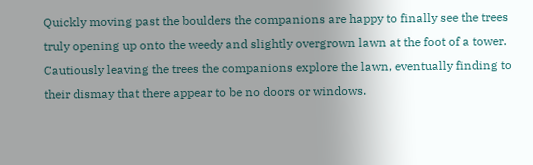Quickly moving past the boulders the companions are happy to finally see the trees truly opening up onto the weedy and slightly overgrown lawn at the foot of a tower. Cautiously leaving the trees the companions explore the lawn, eventually finding to their dismay that there appear to be no doors or windows.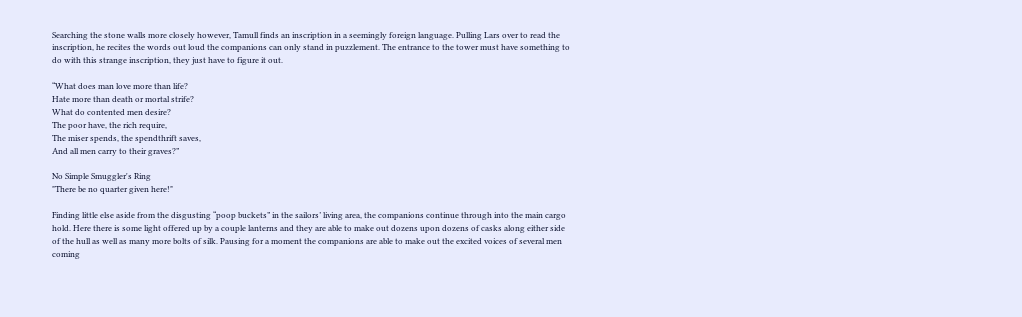Searching the stone walls more closely however, Tamull finds an inscription in a seemingly foreign language. Pulling Lars over to read the inscription, he recites the words out loud the companions can only stand in puzzlement. The entrance to the tower must have something to do with this strange inscription, they just have to figure it out.

“What does man love more than life?
Hate more than death or mortal strife?
What do contented men desire?
The poor have, the rich require,
The miser spends, the spendthrift saves,
And all men carry to their graves?”

No Simple Smuggler's Ring
"There be no quarter given here!"

Finding little else aside from the disgusting “poop buckets” in the sailors’ living area, the companions continue through into the main cargo hold. Here there is some light offered up by a couple lanterns and they are able to make out dozens upon dozens of casks along either side of the hull as well as many more bolts of silk. Pausing for a moment the companions are able to make out the excited voices of several men coming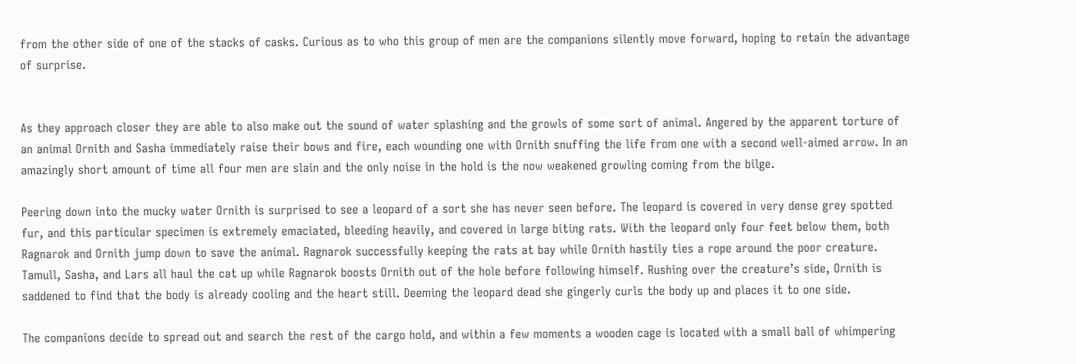from the other side of one of the stacks of casks. Curious as to who this group of men are the companions silently move forward, hoping to retain the advantage of surprise.


As they approach closer they are able to also make out the sound of water splashing and the growls of some sort of animal. Angered by the apparent torture of an animal Ornith and Sasha immediately raise their bows and fire, each wounding one with Ornith snuffing the life from one with a second well-aimed arrow. In an amazingly short amount of time all four men are slain and the only noise in the hold is the now weakened growling coming from the bilge.

Peering down into the mucky water Ornith is surprised to see a leopard of a sort she has never seen before. The leopard is covered in very dense grey spotted fur, and this particular specimen is extremely emaciated, bleeding heavily, and covered in large biting rats. With the leopard only four feet below them, both Ragnarok and Ornith jump down to save the animal. Ragnarok successfully keeping the rats at bay while Ornith hastily ties a rope around the poor creature. Tamull, Sasha, and Lars all haul the cat up while Ragnarok boosts Ornith out of the hole before following himself. Rushing over the creature’s side, Ornith is saddened to find that the body is already cooling and the heart still. Deeming the leopard dead she gingerly curls the body up and places it to one side.

The companions decide to spread out and search the rest of the cargo hold, and within a few moments a wooden cage is located with a small ball of whimpering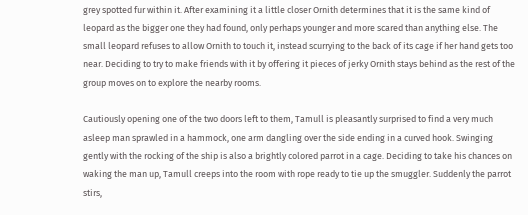grey spotted fur within it. After examining it a little closer Ornith determines that it is the same kind of leopard as the bigger one they had found, only perhaps younger and more scared than anything else. The small leopard refuses to allow Ornith to touch it, instead scurrying to the back of its cage if her hand gets too near. Deciding to try to make friends with it by offering it pieces of jerky Ornith stays behind as the rest of the group moves on to explore the nearby rooms.

Cautiously opening one of the two doors left to them, Tamull is pleasantly surprised to find a very much asleep man sprawled in a hammock, one arm dangling over the side ending in a curved hook. Swinging gently with the rocking of the ship is also a brightly colored parrot in a cage. Deciding to take his chances on waking the man up, Tamull creeps into the room with rope ready to tie up the smuggler. Suddenly the parrot stirs,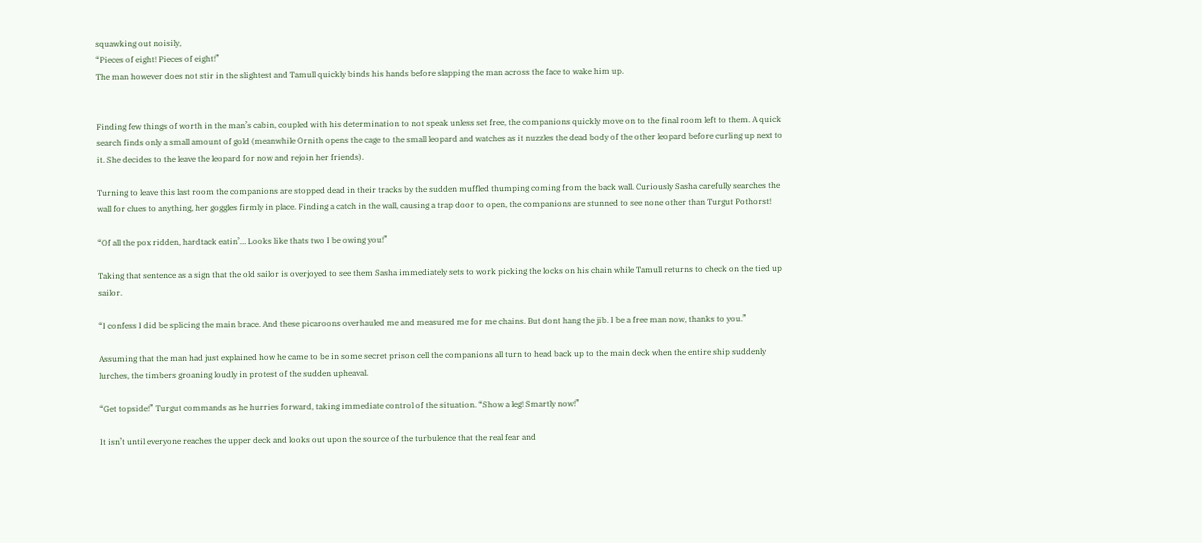squawking out noisily,
“Pieces of eight! Pieces of eight!”
The man however does not stir in the slightest and Tamull quickly binds his hands before slapping the man across the face to wake him up.


Finding few things of worth in the man’s cabin, coupled with his determination to not speak unless set free, the companions quickly move on to the final room left to them. A quick search finds only a small amount of gold (meanwhile Ornith opens the cage to the small leopard and watches as it nuzzles the dead body of the other leopard before curling up next to it. She decides to the leave the leopard for now and rejoin her friends).

Turning to leave this last room the companions are stopped dead in their tracks by the sudden muffled thumping coming from the back wall. Curiously Sasha carefully searches the wall for clues to anything, her goggles firmly in place. Finding a catch in the wall, causing a trap door to open, the companions are stunned to see none other than Turgut Pothorst!

“Of all the pox ridden, hardtack eatin’… Looks like thats two I be owing you!”

Taking that sentence as a sign that the old sailor is overjoyed to see them Sasha immediately sets to work picking the locks on his chain while Tamull returns to check on the tied up sailor.

“I confess I did be splicing the main brace. And these picaroons overhauled me and measured me for me chains. But dont hang the jib. I be a free man now, thanks to you.”

Assuming that the man had just explained how he came to be in some secret prison cell the companions all turn to head back up to the main deck when the entire ship suddenly lurches, the timbers groaning loudly in protest of the sudden upheaval.

“Get topside!” Turgut commands as he hurries forward, taking immediate control of the situation. “Show a leg! Smartly now!”

It isn’t until everyone reaches the upper deck and looks out upon the source of the turbulence that the real fear and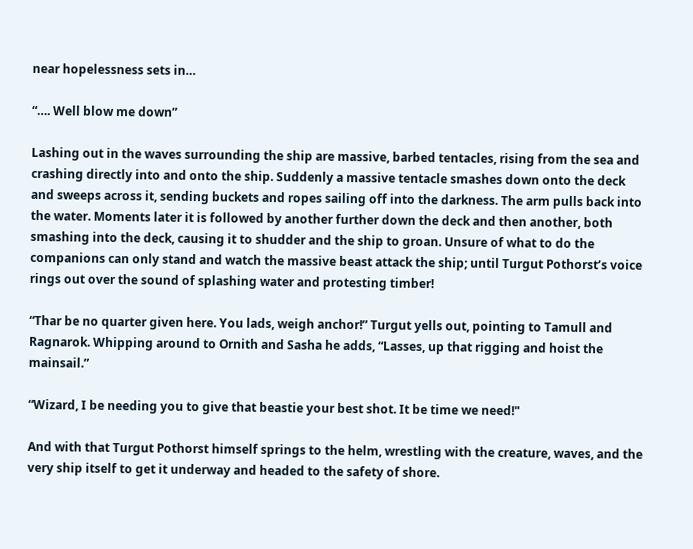near hopelessness sets in…

“…. Well blow me down”

Lashing out in the waves surrounding the ship are massive, barbed tentacles, rising from the sea and crashing directly into and onto the ship. Suddenly a massive tentacle smashes down onto the deck and sweeps across it, sending buckets and ropes sailing off into the darkness. The arm pulls back into the water. Moments later it is followed by another further down the deck and then another, both smashing into the deck, causing it to shudder and the ship to groan. Unsure of what to do the companions can only stand and watch the massive beast attack the ship; until Turgut Pothorst’s voice rings out over the sound of splashing water and protesting timber!

“Thar be no quarter given here. You lads, weigh anchor!” Turgut yells out, pointing to Tamull and Ragnarok. Whipping around to Ornith and Sasha he adds, “Lasses, up that rigging and hoist the mainsail.”

“Wizard, I be needing you to give that beastie your best shot. It be time we need!"

And with that Turgut Pothorst himself springs to the helm, wrestling with the creature, waves, and the very ship itself to get it underway and headed to the safety of shore.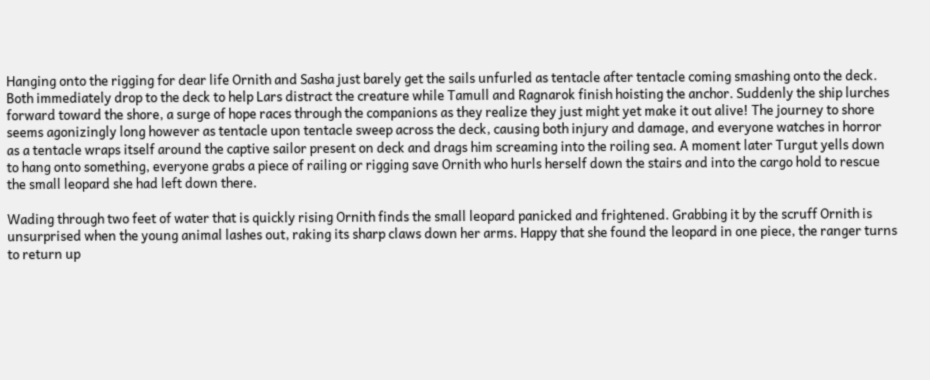Hanging onto the rigging for dear life Ornith and Sasha just barely get the sails unfurled as tentacle after tentacle coming smashing onto the deck. Both immediately drop to the deck to help Lars distract the creature while Tamull and Ragnarok finish hoisting the anchor. Suddenly the ship lurches forward toward the shore, a surge of hope races through the companions as they realize they just might yet make it out alive! The journey to shore seems agonizingly long however as tentacle upon tentacle sweep across the deck, causing both injury and damage, and everyone watches in horror as a tentacle wraps itself around the captive sailor present on deck and drags him screaming into the roiling sea. A moment later Turgut yells down to hang onto something, everyone grabs a piece of railing or rigging save Ornith who hurls herself down the stairs and into the cargo hold to rescue the small leopard she had left down there.

Wading through two feet of water that is quickly rising Ornith finds the small leopard panicked and frightened. Grabbing it by the scruff Ornith is unsurprised when the young animal lashes out, raking its sharp claws down her arms. Happy that she found the leopard in one piece, the ranger turns to return up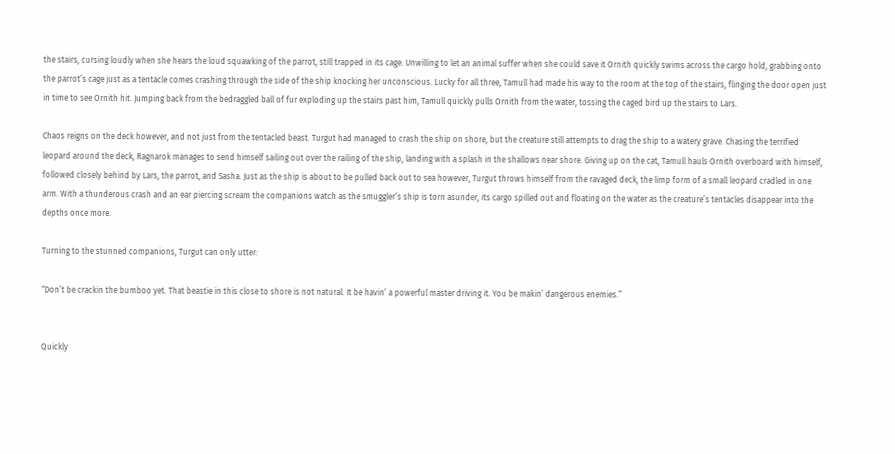the stairs, cursing loudly when she hears the loud squawking of the parrot, still trapped in its cage. Unwilling to let an animal suffer when she could save it Ornith quickly swims across the cargo hold, grabbing onto the parrot’s cage just as a tentacle comes crashing through the side of the ship knocking her unconscious. Lucky for all three, Tamull had made his way to the room at the top of the stairs, flinging the door open just in time to see Ornith hit. Jumping back from the bedraggled ball of fur exploding up the stairs past him, Tamull quickly pulls Ornith from the water, tossing the caged bird up the stairs to Lars.

Chaos reigns on the deck however, and not just from the tentacled beast. Turgut had managed to crash the ship on shore, but the creature still attempts to drag the ship to a watery grave. Chasing the terrified leopard around the deck, Ragnarok manages to send himself sailing out over the railing of the ship, landing with a splash in the shallows near shore. Giving up on the cat, Tamull hauls Ornith overboard with himself, followed closely behind by Lars, the parrot, and Sasha. Just as the ship is about to be pulled back out to sea however, Turgut throws himself from the ravaged deck, the limp form of a small leopard cradled in one arm. With a thunderous crash and an ear piercing scream the companions watch as the smuggler’s ship is torn asunder, its cargo spilled out and floating on the water as the creature’s tentacles disappear into the depths once more.

Turning to the stunned companions, Turgut can only utter:

“Don’t be crackin the bumboo yet. That beastie in this close to shore is not natural. It be havin’ a powerful master driving it. You be makin’ dangerous enemies.”


Quickly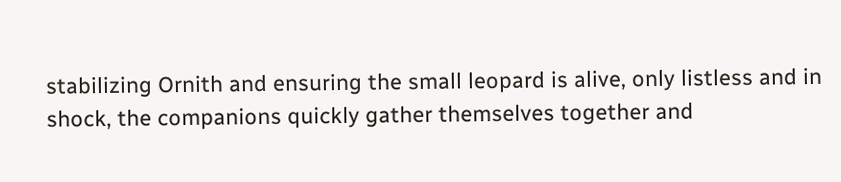stabilizing Ornith and ensuring the small leopard is alive, only listless and in shock, the companions quickly gather themselves together and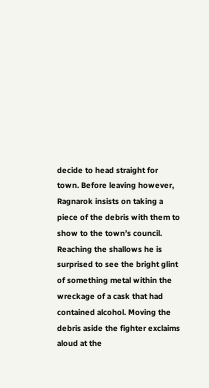decide to head straight for town. Before leaving however, Ragnarok insists on taking a piece of the debris with them to show to the town’s council. Reaching the shallows he is surprised to see the bright glint of something metal within the wreckage of a cask that had contained alcohol. Moving the debris aside the fighter exclaims aloud at the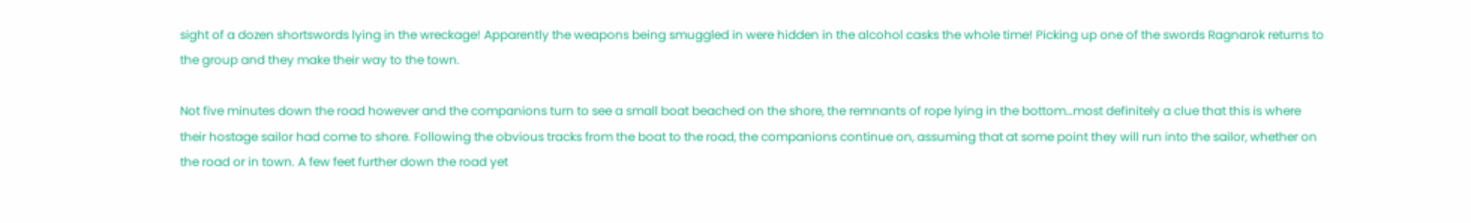sight of a dozen shortswords lying in the wreckage! Apparently the weapons being smuggled in were hidden in the alcohol casks the whole time! Picking up one of the swords Ragnarok returns to the group and they make their way to the town.

Not five minutes down the road however and the companions turn to see a small boat beached on the shore, the remnants of rope lying in the bottom…most definitely a clue that this is where their hostage sailor had come to shore. Following the obvious tracks from the boat to the road, the companions continue on, assuming that at some point they will run into the sailor, whether on the road or in town. A few feet further down the road yet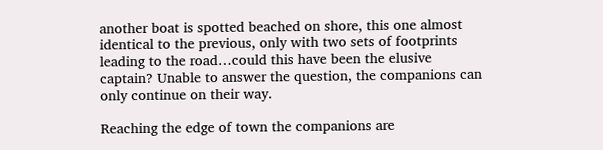another boat is spotted beached on shore, this one almost identical to the previous, only with two sets of footprints leading to the road…could this have been the elusive captain? Unable to answer the question, the companions can only continue on their way.

Reaching the edge of town the companions are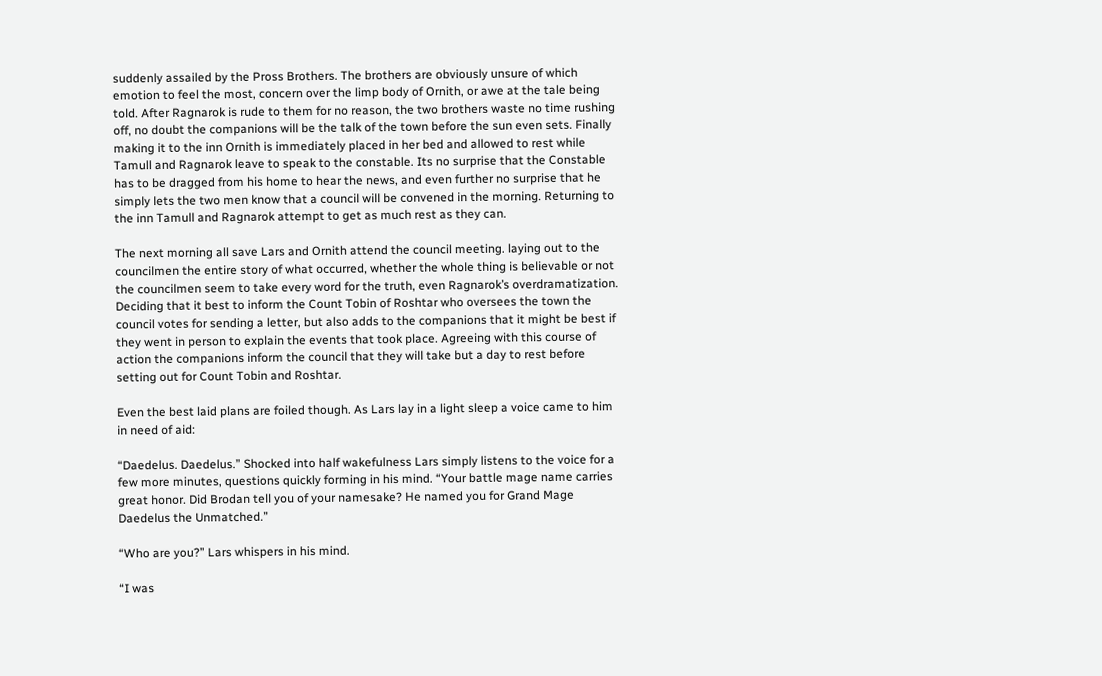suddenly assailed by the Pross Brothers. The brothers are obviously unsure of which emotion to feel the most, concern over the limp body of Ornith, or awe at the tale being told. After Ragnarok is rude to them for no reason, the two brothers waste no time rushing off, no doubt the companions will be the talk of the town before the sun even sets. Finally making it to the inn Ornith is immediately placed in her bed and allowed to rest while Tamull and Ragnarok leave to speak to the constable. Its no surprise that the Constable has to be dragged from his home to hear the news, and even further no surprise that he simply lets the two men know that a council will be convened in the morning. Returning to the inn Tamull and Ragnarok attempt to get as much rest as they can.

The next morning all save Lars and Ornith attend the council meeting. laying out to the councilmen the entire story of what occurred, whether the whole thing is believable or not the councilmen seem to take every word for the truth, even Ragnarok’s overdramatization. Deciding that it best to inform the Count Tobin of Roshtar who oversees the town the council votes for sending a letter, but also adds to the companions that it might be best if they went in person to explain the events that took place. Agreeing with this course of action the companions inform the council that they will take but a day to rest before setting out for Count Tobin and Roshtar.

Even the best laid plans are foiled though. As Lars lay in a light sleep a voice came to him in need of aid:

“Daedelus. Daedelus.” Shocked into half wakefulness Lars simply listens to the voice for a few more minutes, questions quickly forming in his mind. “Your battle mage name carries great honor. Did Brodan tell you of your namesake? He named you for Grand Mage Daedelus the Unmatched.”

“Who are you?” Lars whispers in his mind.

“I was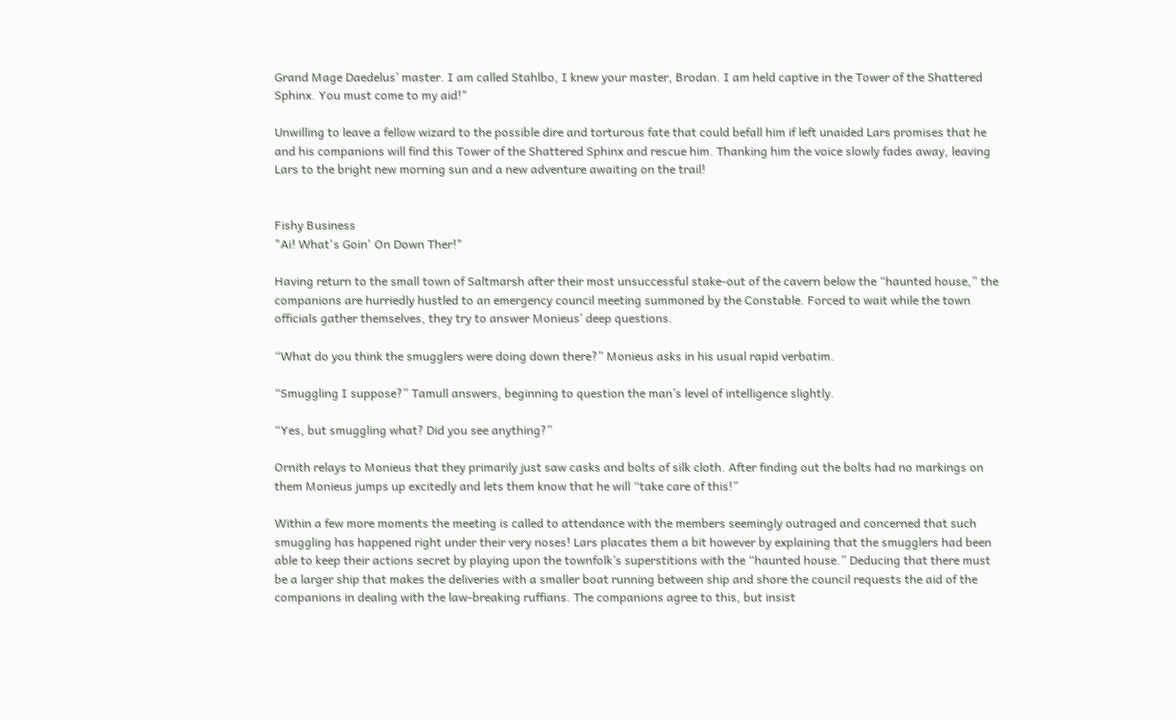Grand Mage Daedelus’ master. I am called Stahlbo, I knew your master, Brodan. I am held captive in the Tower of the Shattered Sphinx. You must come to my aid!"

Unwilling to leave a fellow wizard to the possible dire and torturous fate that could befall him if left unaided Lars promises that he and his companions will find this Tower of the Shattered Sphinx and rescue him. Thanking him the voice slowly fades away, leaving Lars to the bright new morning sun and a new adventure awaiting on the trail!


Fishy Business
"Ai! What's Goin' On Down Ther!"

Having return to the small town of Saltmarsh after their most unsuccessful stake-out of the cavern below the “haunted house,” the companions are hurriedly hustled to an emergency council meeting summoned by the Constable. Forced to wait while the town officials gather themselves, they try to answer Monieus’ deep questions.

“What do you think the smugglers were doing down there?” Monieus asks in his usual rapid verbatim.

“Smuggling I suppose?” Tamull answers, beginning to question the man’s level of intelligence slightly.

“Yes, but smuggling what? Did you see anything?”

Ornith relays to Monieus that they primarily just saw casks and bolts of silk cloth. After finding out the bolts had no markings on them Monieus jumps up excitedly and lets them know that he will “take care of this!”

Within a few more moments the meeting is called to attendance with the members seemingly outraged and concerned that such smuggling has happened right under their very noses! Lars placates them a bit however by explaining that the smugglers had been able to keep their actions secret by playing upon the townfolk’s superstitions with the “haunted house.” Deducing that there must be a larger ship that makes the deliveries with a smaller boat running between ship and shore the council requests the aid of the companions in dealing with the law-breaking ruffians. The companions agree to this, but insist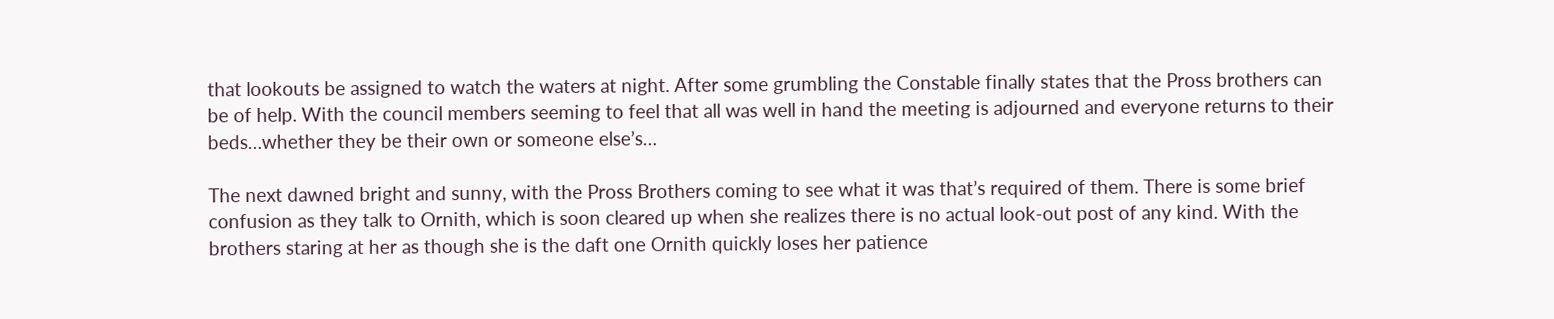that lookouts be assigned to watch the waters at night. After some grumbling the Constable finally states that the Pross brothers can be of help. With the council members seeming to feel that all was well in hand the meeting is adjourned and everyone returns to their beds…whether they be their own or someone else’s…

The next dawned bright and sunny, with the Pross Brothers coming to see what it was that’s required of them. There is some brief confusion as they talk to Ornith, which is soon cleared up when she realizes there is no actual look-out post of any kind. With the brothers staring at her as though she is the daft one Ornith quickly loses her patience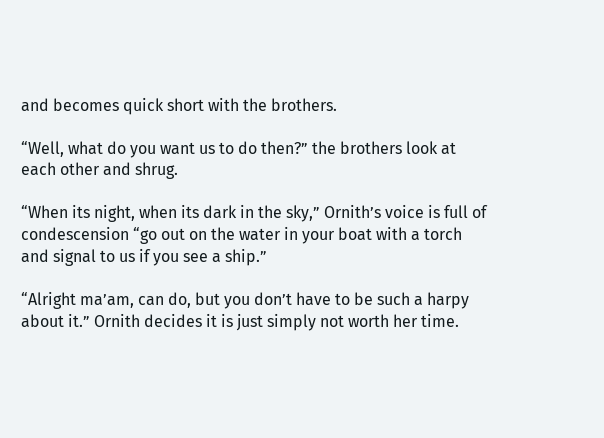and becomes quick short with the brothers.

“Well, what do you want us to do then?” the brothers look at each other and shrug.

“When its night, when its dark in the sky,” Ornith’s voice is full of condescension “go out on the water in your boat with a torch and signal to us if you see a ship.”

“Alright ma’am, can do, but you don’t have to be such a harpy about it.” Ornith decides it is just simply not worth her time.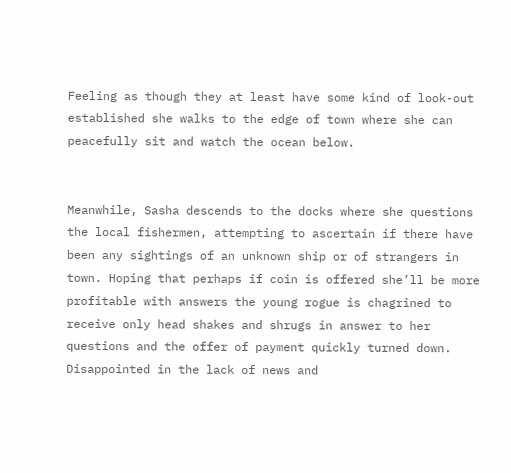Feeling as though they at least have some kind of look-out established she walks to the edge of town where she can peacefully sit and watch the ocean below.


Meanwhile, Sasha descends to the docks where she questions the local fishermen, attempting to ascertain if there have been any sightings of an unknown ship or of strangers in town. Hoping that perhaps if coin is offered she’ll be more profitable with answers the young rogue is chagrined to receive only head shakes and shrugs in answer to her questions and the offer of payment quickly turned down. Disappointed in the lack of news and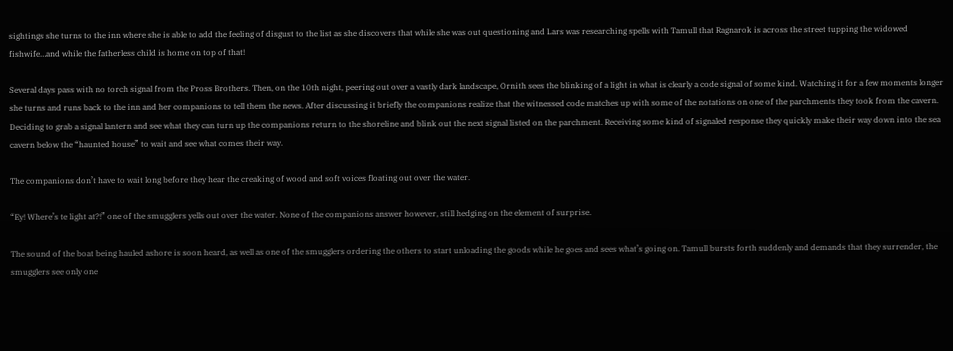sightings she turns to the inn where she is able to add the feeling of disgust to the list as she discovers that while she was out questioning and Lars was researching spells with Tamull that Ragnarok is across the street tupping the widowed fishwife…and while the fatherless child is home on top of that!

Several days pass with no torch signal from the Pross Brothers. Then, on the 10th night, peering out over a vastly dark landscape, Ornith sees the blinking of a light in what is clearly a code signal of some kind. Watching it for a few moments longer she turns and runs back to the inn and her companions to tell them the news. After discussing it briefly the companions realize that the witnessed code matches up with some of the notations on one of the parchments they took from the cavern. Deciding to grab a signal lantern and see what they can turn up the companions return to the shoreline and blink out the next signal listed on the parchment. Receiving some kind of signaled response they quickly make their way down into the sea cavern below the “haunted house” to wait and see what comes their way.

The companions don’t have to wait long before they hear the creaking of wood and soft voices floating out over the water.

“Ey! Where’s te light at?!” one of the smugglers yells out over the water. None of the companions answer however, still hedging on the element of surprise.

The sound of the boat being hauled ashore is soon heard, as well as one of the smugglers ordering the others to start unloading the goods while he goes and sees what’s going on. Tamull bursts forth suddenly and demands that they surrender, the smugglers see only one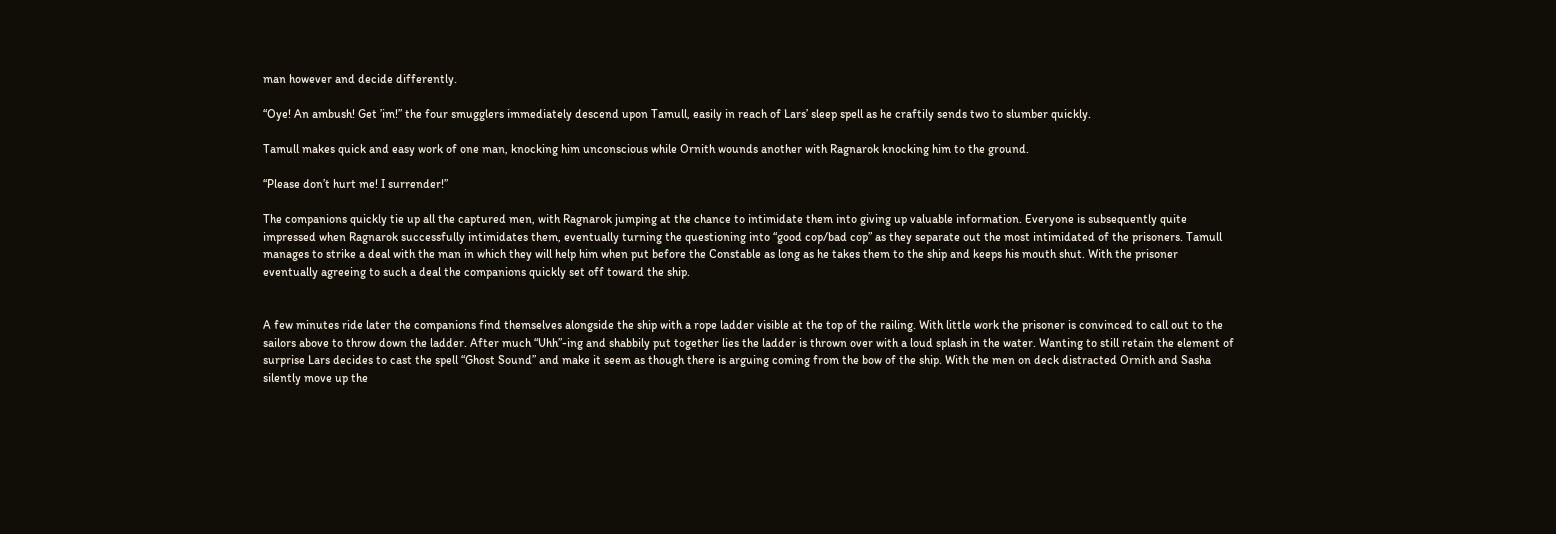man however and decide differently.

“Oye! An ambush! Get ’im!” the four smugglers immediately descend upon Tamull, easily in reach of Lars’ sleep spell as he craftily sends two to slumber quickly.

Tamull makes quick and easy work of one man, knocking him unconscious while Ornith wounds another with Ragnarok knocking him to the ground.

“Please don’t hurt me! I surrender!”

The companions quickly tie up all the captured men, with Ragnarok jumping at the chance to intimidate them into giving up valuable information. Everyone is subsequently quite impressed when Ragnarok successfully intimidates them, eventually turning the questioning into “good cop/bad cop” as they separate out the most intimidated of the prisoners. Tamull manages to strike a deal with the man in which they will help him when put before the Constable as long as he takes them to the ship and keeps his mouth shut. With the prisoner eventually agreeing to such a deal the companions quickly set off toward the ship.


A few minutes ride later the companions find themselves alongside the ship with a rope ladder visible at the top of the railing. With little work the prisoner is convinced to call out to the sailors above to throw down the ladder. After much “Uhh”-ing and shabbily put together lies the ladder is thrown over with a loud splash in the water. Wanting to still retain the element of surprise Lars decides to cast the spell “Ghost Sound” and make it seem as though there is arguing coming from the bow of the ship. With the men on deck distracted Ornith and Sasha silently move up the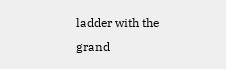ladder with the grand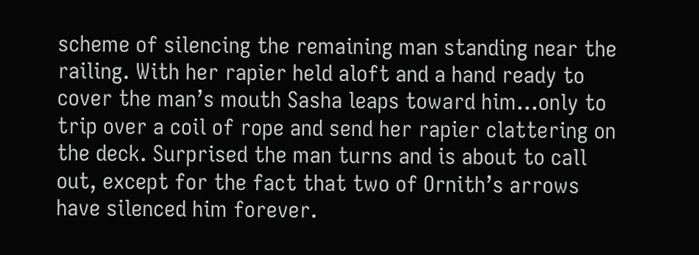scheme of silencing the remaining man standing near the railing. With her rapier held aloft and a hand ready to cover the man’s mouth Sasha leaps toward him…only to trip over a coil of rope and send her rapier clattering on the deck. Surprised the man turns and is about to call out, except for the fact that two of Ornith’s arrows have silenced him forever.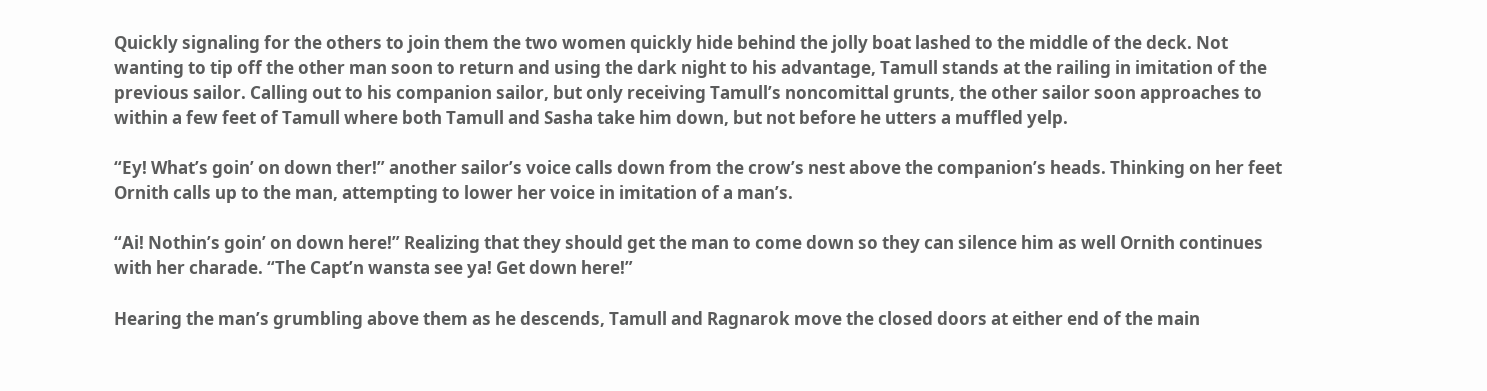Quickly signaling for the others to join them the two women quickly hide behind the jolly boat lashed to the middle of the deck. Not wanting to tip off the other man soon to return and using the dark night to his advantage, Tamull stands at the railing in imitation of the previous sailor. Calling out to his companion sailor, but only receiving Tamull’s noncomittal grunts, the other sailor soon approaches to within a few feet of Tamull where both Tamull and Sasha take him down, but not before he utters a muffled yelp.

“Ey! What’s goin’ on down ther!” another sailor’s voice calls down from the crow’s nest above the companion’s heads. Thinking on her feet Ornith calls up to the man, attempting to lower her voice in imitation of a man’s.

“Ai! Nothin’s goin’ on down here!” Realizing that they should get the man to come down so they can silence him as well Ornith continues with her charade. “The Capt’n wansta see ya! Get down here!”

Hearing the man’s grumbling above them as he descends, Tamull and Ragnarok move the closed doors at either end of the main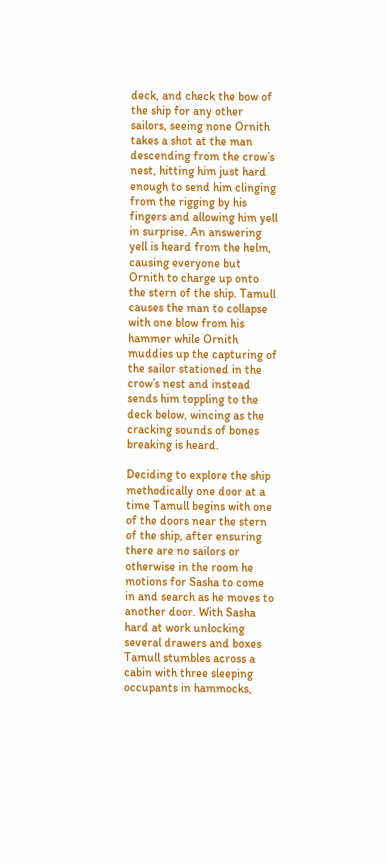deck, and check the bow of the ship for any other sailors, seeing none Ornith takes a shot at the man descending from the crow’s nest, hitting him just hard enough to send him clinging from the rigging by his fingers and allowing him yell in surprise. An answering yell is heard from the helm, causing everyone but Ornith to charge up onto the stern of the ship. Tamull causes the man to collapse with one blow from his hammer while Ornith muddies up the capturing of the sailor stationed in the crow’s nest and instead sends him toppling to the deck below, wincing as the cracking sounds of bones breaking is heard.

Deciding to explore the ship methodically one door at a time Tamull begins with one of the doors near the stern of the ship, after ensuring there are no sailors or otherwise in the room he motions for Sasha to come in and search as he moves to another door. With Sasha hard at work unlocking several drawers and boxes Tamull stumbles across a cabin with three sleeping occupants in hammocks,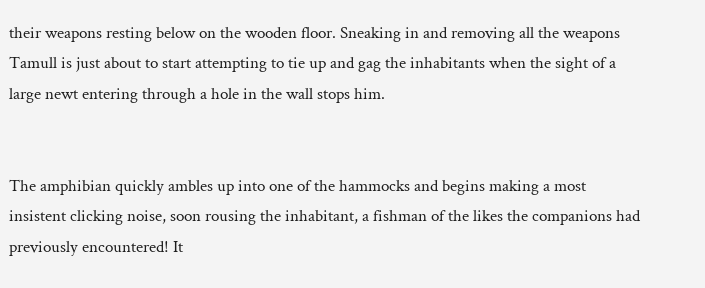their weapons resting below on the wooden floor. Sneaking in and removing all the weapons Tamull is just about to start attempting to tie up and gag the inhabitants when the sight of a large newt entering through a hole in the wall stops him.


The amphibian quickly ambles up into one of the hammocks and begins making a most insistent clicking noise, soon rousing the inhabitant, a fishman of the likes the companions had previously encountered! It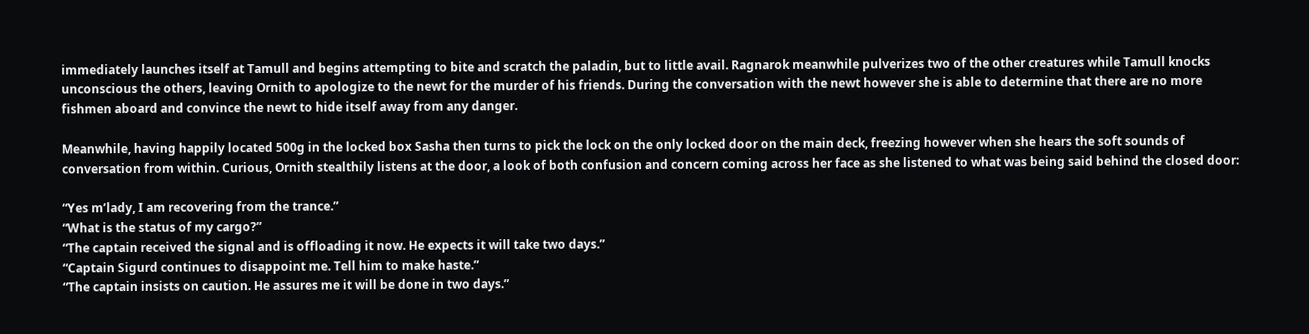immediately launches itself at Tamull and begins attempting to bite and scratch the paladin, but to little avail. Ragnarok meanwhile pulverizes two of the other creatures while Tamull knocks unconscious the others, leaving Ornith to apologize to the newt for the murder of his friends. During the conversation with the newt however she is able to determine that there are no more fishmen aboard and convince the newt to hide itself away from any danger.

Meanwhile, having happily located 500g in the locked box Sasha then turns to pick the lock on the only locked door on the main deck, freezing however when she hears the soft sounds of conversation from within. Curious, Ornith stealthily listens at the door, a look of both confusion and concern coming across her face as she listened to what was being said behind the closed door:

“Yes m’lady, I am recovering from the trance.”
“What is the status of my cargo?”
“The captain received the signal and is offloading it now. He expects it will take two days.”
“Captain Sigurd continues to disappoint me. Tell him to make haste.”
“The captain insists on caution. He assures me it will be done in two days.”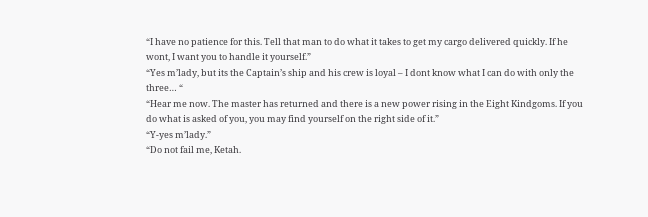“I have no patience for this. Tell that man to do what it takes to get my cargo delivered quickly. If he wont, I want you to handle it yourself.”
“Yes m’lady, but its the Captain’s ship and his crew is loyal – I dont know what I can do with only the three… “
“Hear me now. The master has returned and there is a new power rising in the Eight Kindgoms. If you do what is asked of you, you may find yourself on the right side of it.”
“Y-yes m’lady.”
“Do not fail me, Ketah.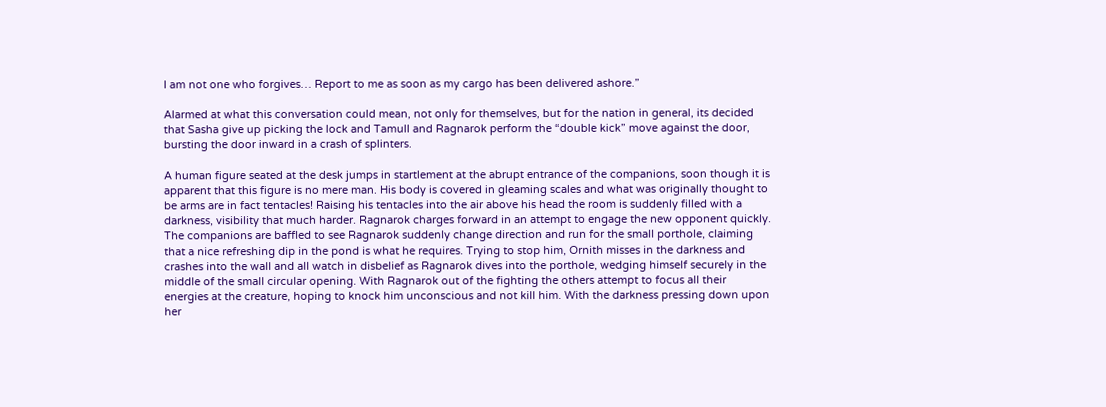I am not one who forgives… Report to me as soon as my cargo has been delivered ashore.”

Alarmed at what this conversation could mean, not only for themselves, but for the nation in general, its decided that Sasha give up picking the lock and Tamull and Ragnarok perform the “double kick” move against the door, bursting the door inward in a crash of splinters.

A human figure seated at the desk jumps in startlement at the abrupt entrance of the companions, soon though it is apparent that this figure is no mere man. His body is covered in gleaming scales and what was originally thought to be arms are in fact tentacles! Raising his tentacles into the air above his head the room is suddenly filled with a darkness, visibility that much harder. Ragnarok charges forward in an attempt to engage the new opponent quickly. The companions are baffled to see Ragnarok suddenly change direction and run for the small porthole, claiming that a nice refreshing dip in the pond is what he requires. Trying to stop him, Ornith misses in the darkness and crashes into the wall and all watch in disbelief as Ragnarok dives into the porthole, wedging himself securely in the middle of the small circular opening. With Ragnarok out of the fighting the others attempt to focus all their energies at the creature, hoping to knock him unconscious and not kill him. With the darkness pressing down upon her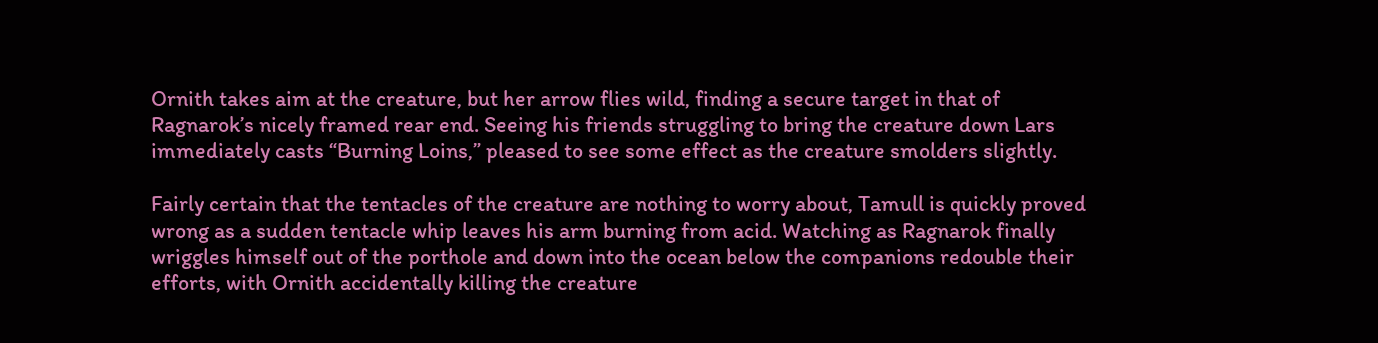Ornith takes aim at the creature, but her arrow flies wild, finding a secure target in that of Ragnarok’s nicely framed rear end. Seeing his friends struggling to bring the creature down Lars immediately casts “Burning Loins,” pleased to see some effect as the creature smolders slightly.

Fairly certain that the tentacles of the creature are nothing to worry about, Tamull is quickly proved wrong as a sudden tentacle whip leaves his arm burning from acid. Watching as Ragnarok finally wriggles himself out of the porthole and down into the ocean below the companions redouble their efforts, with Ornith accidentally killing the creature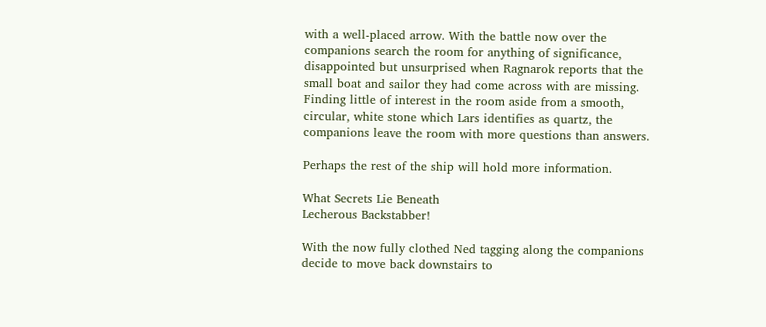with a well-placed arrow. With the battle now over the companions search the room for anything of significance, disappointed but unsurprised when Ragnarok reports that the small boat and sailor they had come across with are missing. Finding little of interest in the room aside from a smooth, circular, white stone which Lars identifies as quartz, the companions leave the room with more questions than answers.

Perhaps the rest of the ship will hold more information.

What Secrets Lie Beneath
Lecherous Backstabber!

With the now fully clothed Ned tagging along the companions decide to move back downstairs to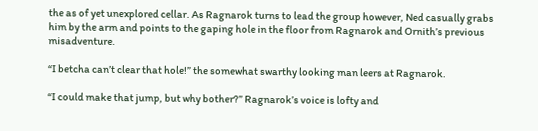the as of yet unexplored cellar. As Ragnarok turns to lead the group however, Ned casually grabs him by the arm and points to the gaping hole in the floor from Ragnarok and Ornith’s previous misadventure.

“I betcha can’t clear that hole!” the somewhat swarthy looking man leers at Ragnarok.

“I could make that jump, but why bother?” Ragnarok’s voice is lofty and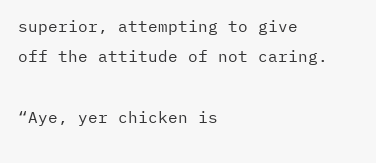superior, attempting to give off the attitude of not caring.

“Aye, yer chicken is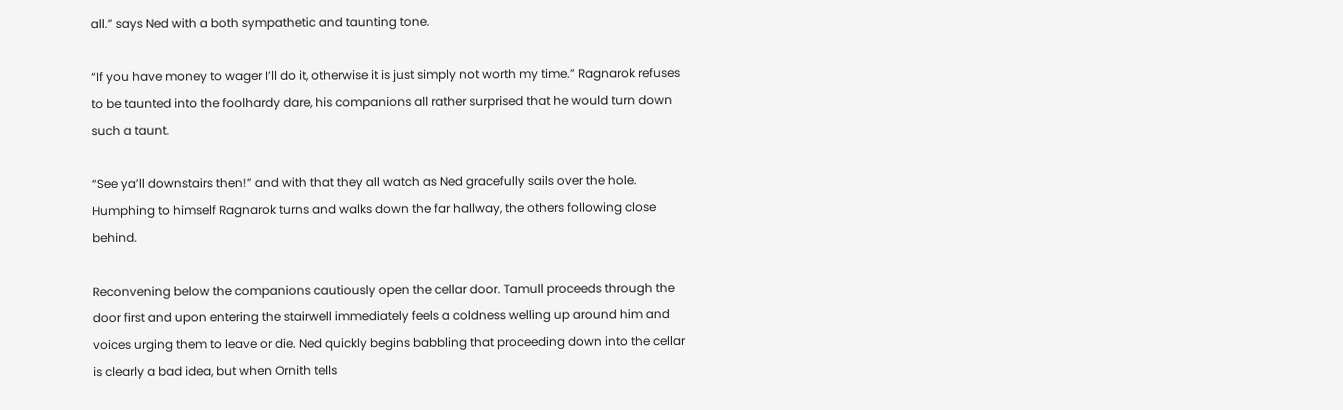all.” says Ned with a both sympathetic and taunting tone.

“If you have money to wager I’ll do it, otherwise it is just simply not worth my time.” Ragnarok refuses to be taunted into the foolhardy dare, his companions all rather surprised that he would turn down such a taunt.

“See ya’ll downstairs then!” and with that they all watch as Ned gracefully sails over the hole. Humphing to himself Ragnarok turns and walks down the far hallway, the others following close behind.

Reconvening below the companions cautiously open the cellar door. Tamull proceeds through the door first and upon entering the stairwell immediately feels a coldness welling up around him and voices urging them to leave or die. Ned quickly begins babbling that proceeding down into the cellar is clearly a bad idea, but when Ornith tells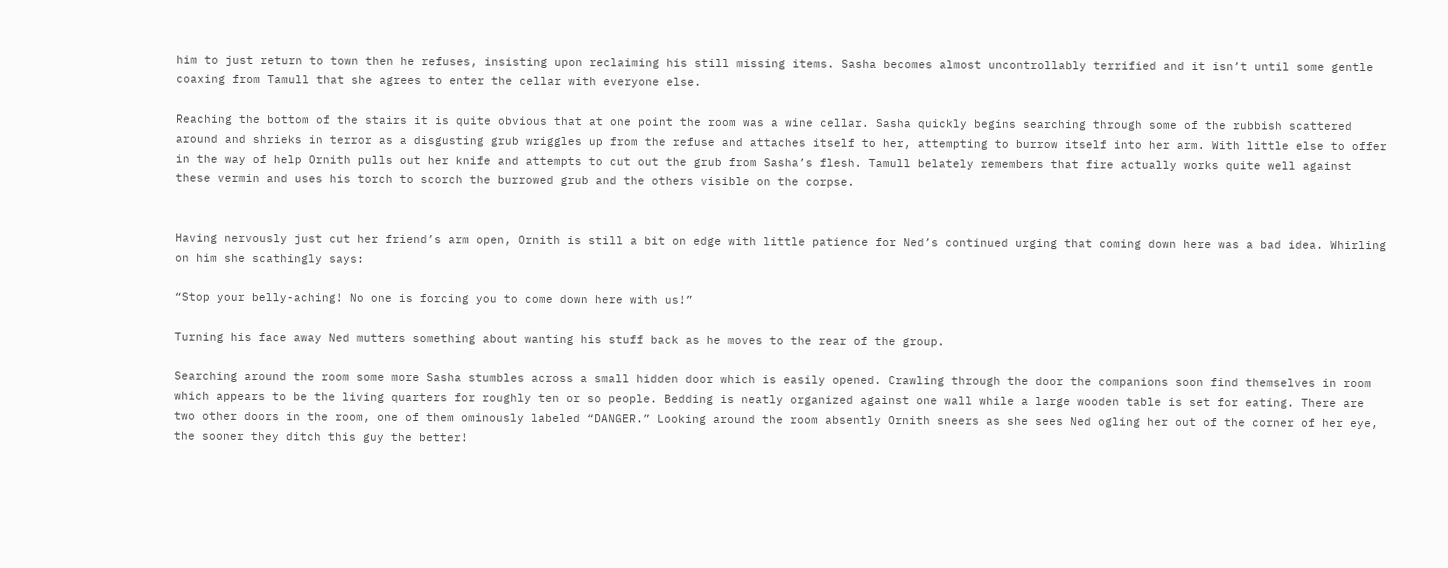him to just return to town then he refuses, insisting upon reclaiming his still missing items. Sasha becomes almost uncontrollably terrified and it isn’t until some gentle coaxing from Tamull that she agrees to enter the cellar with everyone else.

Reaching the bottom of the stairs it is quite obvious that at one point the room was a wine cellar. Sasha quickly begins searching through some of the rubbish scattered around and shrieks in terror as a disgusting grub wriggles up from the refuse and attaches itself to her, attempting to burrow itself into her arm. With little else to offer in the way of help Ornith pulls out her knife and attempts to cut out the grub from Sasha’s flesh. Tamull belately remembers that fire actually works quite well against these vermin and uses his torch to scorch the burrowed grub and the others visible on the corpse.


Having nervously just cut her friend’s arm open, Ornith is still a bit on edge with little patience for Ned’s continued urging that coming down here was a bad idea. Whirling on him she scathingly says:

“Stop your belly-aching! No one is forcing you to come down here with us!”

Turning his face away Ned mutters something about wanting his stuff back as he moves to the rear of the group.

Searching around the room some more Sasha stumbles across a small hidden door which is easily opened. Crawling through the door the companions soon find themselves in room which appears to be the living quarters for roughly ten or so people. Bedding is neatly organized against one wall while a large wooden table is set for eating. There are two other doors in the room, one of them ominously labeled “DANGER.” Looking around the room absently Ornith sneers as she sees Ned ogling her out of the corner of her eye, the sooner they ditch this guy the better!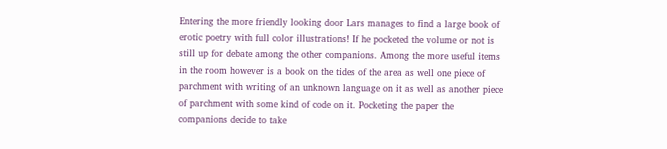Entering the more friendly looking door Lars manages to find a large book of erotic poetry with full color illustrations! If he pocketed the volume or not is still up for debate among the other companions. Among the more useful items in the room however is a book on the tides of the area as well one piece of parchment with writing of an unknown language on it as well as another piece of parchment with some kind of code on it. Pocketing the paper the companions decide to take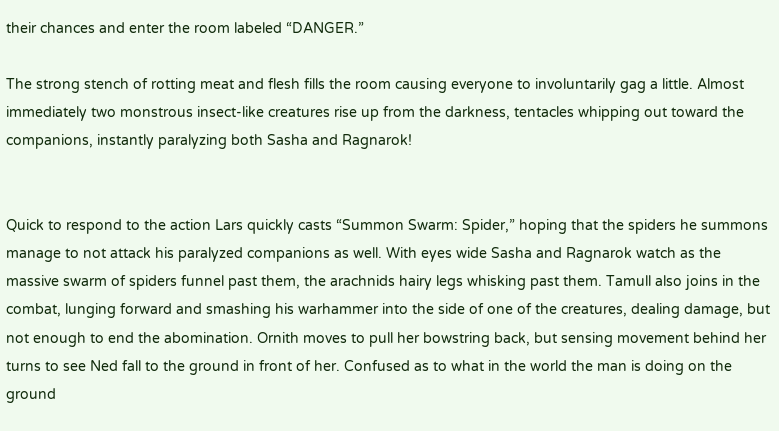their chances and enter the room labeled “DANGER.”

The strong stench of rotting meat and flesh fills the room causing everyone to involuntarily gag a little. Almost immediately two monstrous insect-like creatures rise up from the darkness, tentacles whipping out toward the companions, instantly paralyzing both Sasha and Ragnarok!


Quick to respond to the action Lars quickly casts “Summon Swarm: Spider,” hoping that the spiders he summons manage to not attack his paralyzed companions as well. With eyes wide Sasha and Ragnarok watch as the massive swarm of spiders funnel past them, the arachnids hairy legs whisking past them. Tamull also joins in the combat, lunging forward and smashing his warhammer into the side of one of the creatures, dealing damage, but not enough to end the abomination. Ornith moves to pull her bowstring back, but sensing movement behind her turns to see Ned fall to the ground in front of her. Confused as to what in the world the man is doing on the ground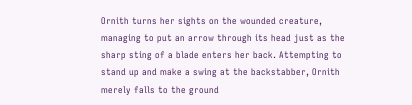Ornith turns her sights on the wounded creature, managing to put an arrow through its head just as the sharp sting of a blade enters her back. Attempting to stand up and make a swing at the backstabber, Ornith merely falls to the ground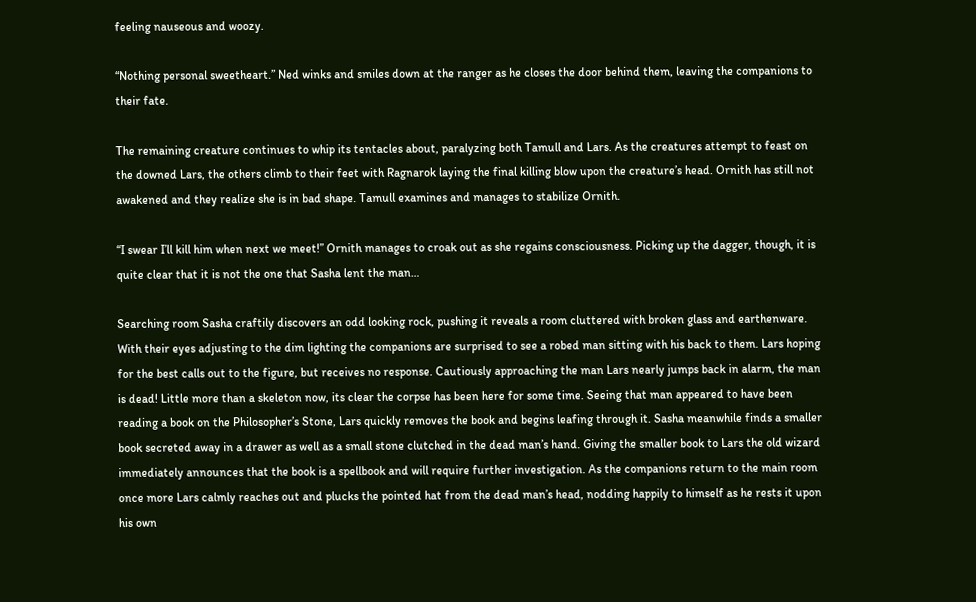feeling nauseous and woozy.

“Nothing personal sweetheart.” Ned winks and smiles down at the ranger as he closes the door behind them, leaving the companions to their fate.

The remaining creature continues to whip its tentacles about, paralyzing both Tamull and Lars. As the creatures attempt to feast on the downed Lars, the others climb to their feet with Ragnarok laying the final killing blow upon the creature’s head. Ornith has still not awakened and they realize she is in bad shape. Tamull examines and manages to stabilize Ornith.

“I swear I’ll kill him when next we meet!” Ornith manages to croak out as she regains consciousness. Picking up the dagger, though, it is quite clear that it is not the one that Sasha lent the man…

Searching room Sasha craftily discovers an odd looking rock, pushing it reveals a room cluttered with broken glass and earthenware. With their eyes adjusting to the dim lighting the companions are surprised to see a robed man sitting with his back to them. Lars hoping for the best calls out to the figure, but receives no response. Cautiously approaching the man Lars nearly jumps back in alarm, the man is dead! Little more than a skeleton now, its clear the corpse has been here for some time. Seeing that man appeared to have been reading a book on the Philosopher’s Stone, Lars quickly removes the book and begins leafing through it. Sasha meanwhile finds a smaller book secreted away in a drawer as well as a small stone clutched in the dead man’s hand. Giving the smaller book to Lars the old wizard immediately announces that the book is a spellbook and will require further investigation. As the companions return to the main room once more Lars calmly reaches out and plucks the pointed hat from the dead man’s head, nodding happily to himself as he rests it upon his own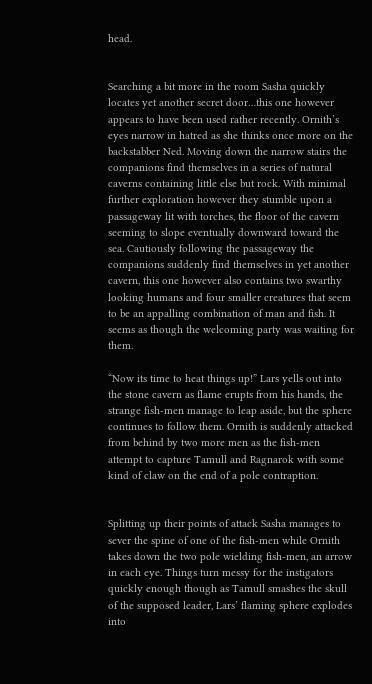head.


Searching a bit more in the room Sasha quickly locates yet another secret door…this one however appears to have been used rather recently. Ornith’s eyes narrow in hatred as she thinks once more on the backstabber Ned. Moving down the narrow stairs the companions find themselves in a series of natural caverns containing little else but rock. With minimal further exploration however they stumble upon a passageway lit with torches, the floor of the cavern seeming to slope eventually downward toward the sea. Cautiously following the passageway the companions suddenly find themselves in yet another cavern, this one however also contains two swarthy looking humans and four smaller creatures that seem to be an appalling combination of man and fish. It seems as though the welcoming party was waiting for them.

“Now its time to heat things up!” Lars yells out into the stone cavern as flame erupts from his hands, the strange fish-men manage to leap aside, but the sphere continues to follow them. Ornith is suddenly attacked from behind by two more men as the fish-men attempt to capture Tamull and Ragnarok with some kind of claw on the end of a pole contraption.


Splitting up their points of attack Sasha manages to sever the spine of one of the fish-men while Ornith takes down the two pole wielding fish-men, an arrow in each eye. Things turn messy for the instigators quickly enough though as Tamull smashes the skull of the supposed leader, Lars’ flaming sphere explodes into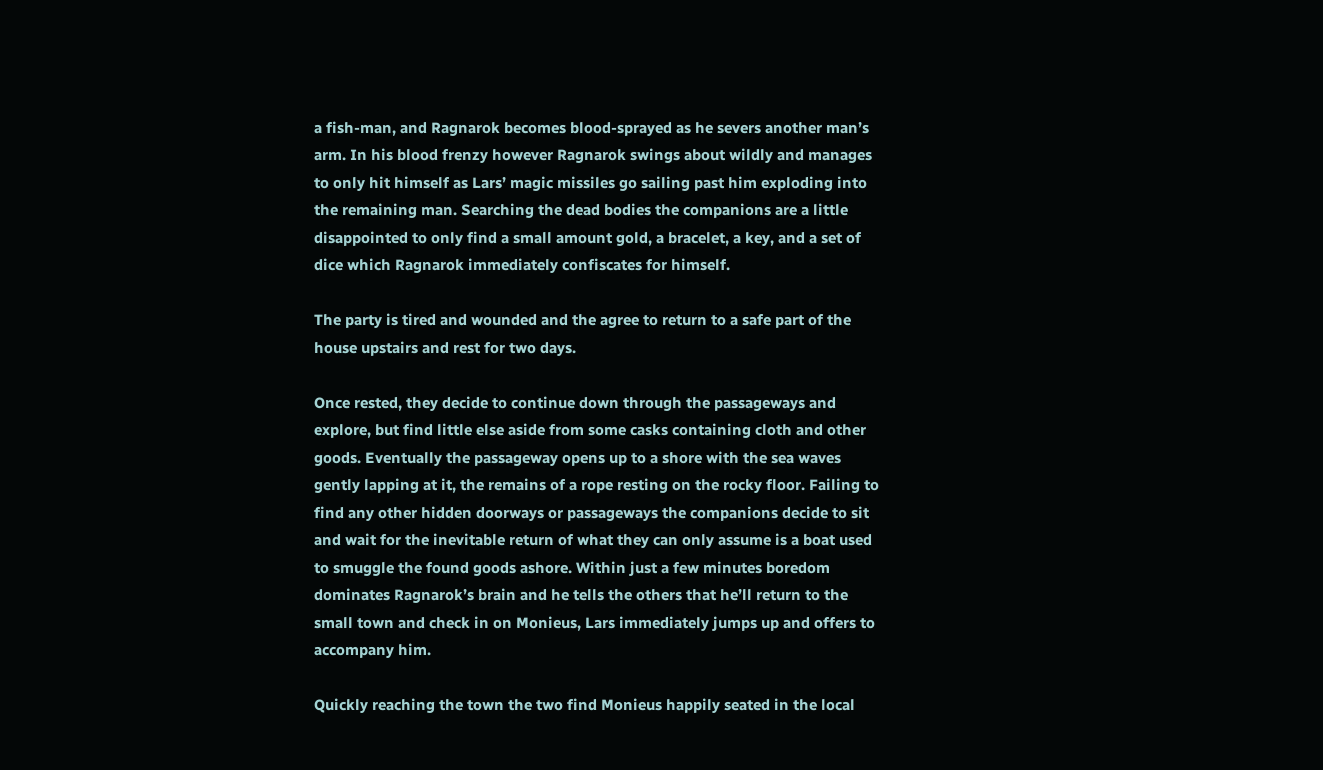a fish-man, and Ragnarok becomes blood-sprayed as he severs another man’s arm. In his blood frenzy however Ragnarok swings about wildly and manages to only hit himself as Lars’ magic missiles go sailing past him exploding into the remaining man. Searching the dead bodies the companions are a little disappointed to only find a small amount gold, a bracelet, a key, and a set of dice which Ragnarok immediately confiscates for himself.

The party is tired and wounded and the agree to return to a safe part of the house upstairs and rest for two days.

Once rested, they decide to continue down through the passageways and explore, but find little else aside from some casks containing cloth and other goods. Eventually the passageway opens up to a shore with the sea waves gently lapping at it, the remains of a rope resting on the rocky floor. Failing to find any other hidden doorways or passageways the companions decide to sit and wait for the inevitable return of what they can only assume is a boat used to smuggle the found goods ashore. Within just a few minutes boredom dominates Ragnarok’s brain and he tells the others that he’ll return to the small town and check in on Monieus, Lars immediately jumps up and offers to accompany him.

Quickly reaching the town the two find Monieus happily seated in the local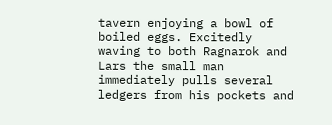tavern enjoying a bowl of boiled eggs. Excitedly waving to both Ragnarok and Lars the small man immediately pulls several ledgers from his pockets and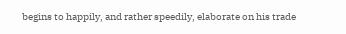begins to happily, and rather speedily, elaborate on his trade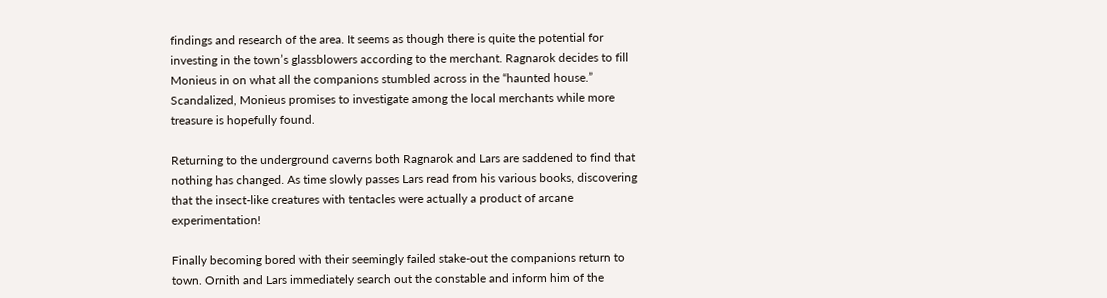findings and research of the area. It seems as though there is quite the potential for investing in the town’s glassblowers according to the merchant. Ragnarok decides to fill Monieus in on what all the companions stumbled across in the “haunted house.” Scandalized, Monieus promises to investigate among the local merchants while more treasure is hopefully found.

Returning to the underground caverns both Ragnarok and Lars are saddened to find that nothing has changed. As time slowly passes Lars read from his various books, discovering that the insect-like creatures with tentacles were actually a product of arcane experimentation!

Finally becoming bored with their seemingly failed stake-out the companions return to town. Ornith and Lars immediately search out the constable and inform him of the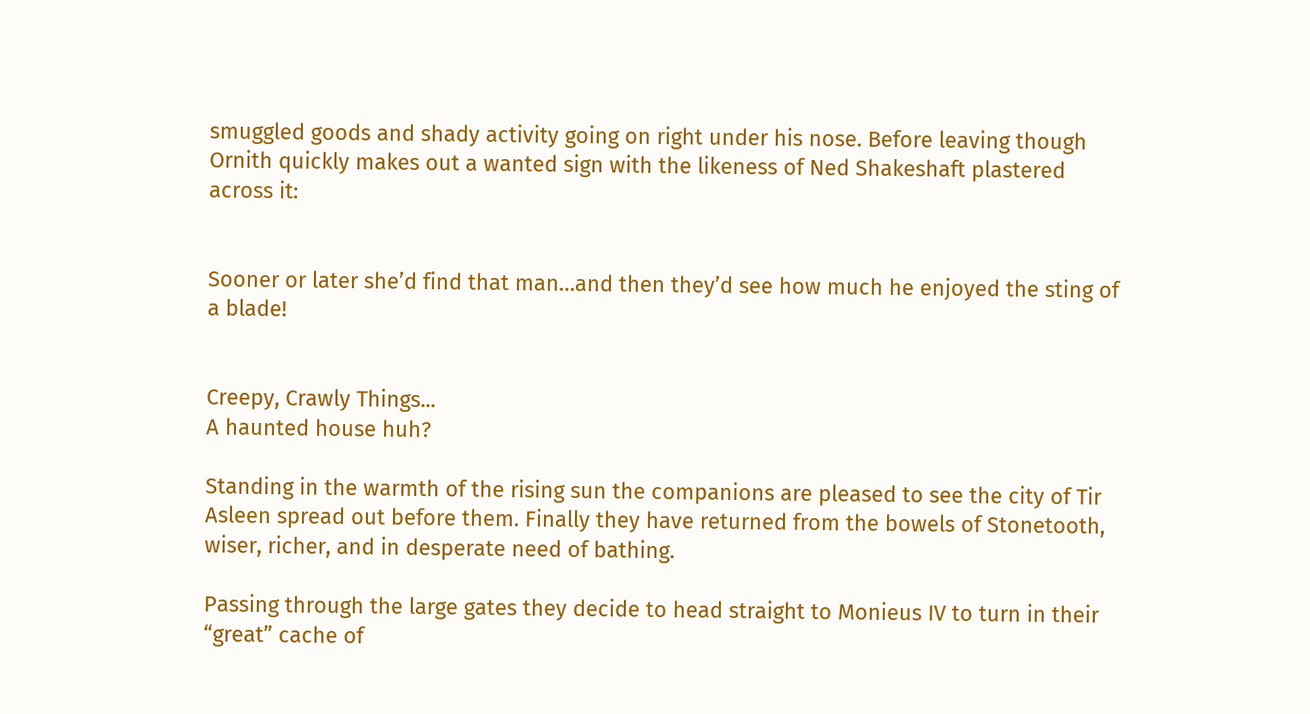smuggled goods and shady activity going on right under his nose. Before leaving though Ornith quickly makes out a wanted sign with the likeness of Ned Shakeshaft plastered across it:


Sooner or later she’d find that man…and then they’d see how much he enjoyed the sting of a blade!


Creepy, Crawly Things...
A haunted house huh?

Standing in the warmth of the rising sun the companions are pleased to see the city of Tir Asleen spread out before them. Finally they have returned from the bowels of Stonetooth, wiser, richer, and in desperate need of bathing.

Passing through the large gates they decide to head straight to Monieus IV to turn in their “great” cache of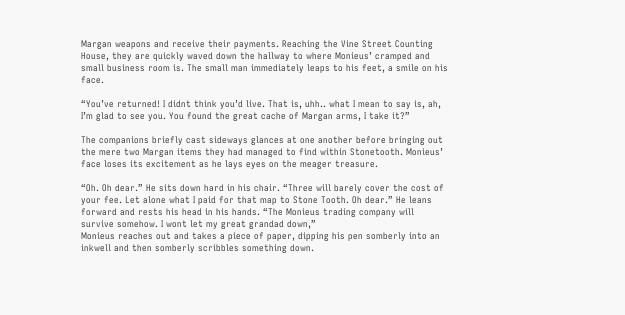Margan weapons and receive their payments. Reaching the Vine Street Counting House, they are quickly waved down the hallway to where Monieus’ cramped and small business room is. The small man immediately leaps to his feet, a smile on his face.

“You’ve returned! I didnt think you’d live. That is, uhh.. what I mean to say is, ah, I’m glad to see you. You found the great cache of Margan arms, I take it?”

The companions briefly cast sideways glances at one another before bringing out the mere two Margan items they had managed to find within Stonetooth. Monieus’ face loses its excitement as he lays eyes on the meager treasure.

“Oh. Oh dear.” He sits down hard in his chair. “Three will barely cover the cost of your fee. Let alone what I paid for that map to Stone Tooth. Oh dear.” He leans forward and rests his head in his hands. “The Monieus trading company will survive somehow. I wont let my great grandad down,”
Monieus reaches out and takes a piece of paper, dipping his pen somberly into an inkwell and then somberly scribbles something down.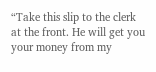“Take this slip to the clerk at the front. He will get you your money from my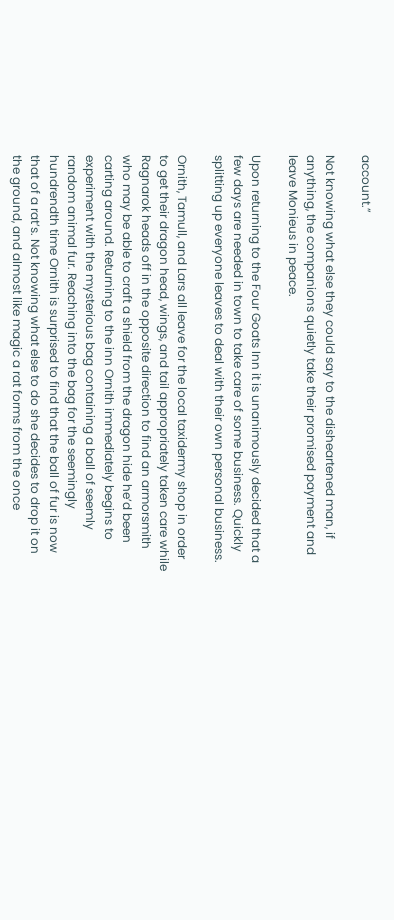account.”

Not knowing what else they could say to the disheartened man, if anything, the companions quietly take their promised payment and leave Monieus in peace.

Upon returning to the Four Goats Inn it is unanimously decided that a few days are needed in town to take care of some business. Quickly splitting up everyone leaves to deal with their own personal business.

Ornith, Tamull, and Lars all leave for the local taxidermy shop in order to get their dragon head, wings, and tail appropriately taken care while Ragnarok heads off in the opposite direction to find an armorsmith who may be able to craft a shield from the dragon hide he’d been carting around. Returning to the inn Ornith immediately begins to experiment with the mysterious bag containing a ball of seemly random animal fur. Reaching into the bag for the seemingly hundrendth time Ornith is surprised to find that the ball of fur is now that of a rat’s. Not knowing what else to do she decides to drop it on the ground, and almost like magic a rat forms from the once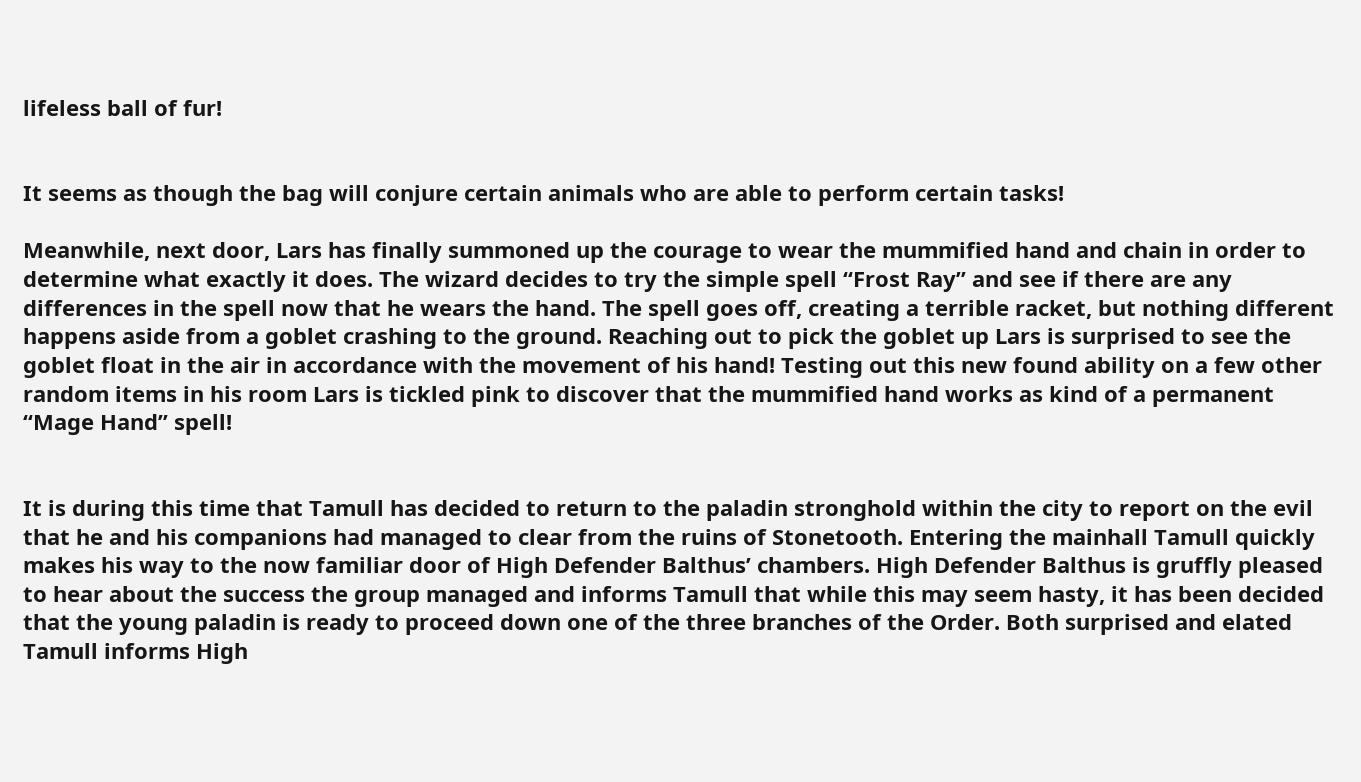lifeless ball of fur!


It seems as though the bag will conjure certain animals who are able to perform certain tasks!

Meanwhile, next door, Lars has finally summoned up the courage to wear the mummified hand and chain in order to determine what exactly it does. The wizard decides to try the simple spell “Frost Ray” and see if there are any differences in the spell now that he wears the hand. The spell goes off, creating a terrible racket, but nothing different happens aside from a goblet crashing to the ground. Reaching out to pick the goblet up Lars is surprised to see the goblet float in the air in accordance with the movement of his hand! Testing out this new found ability on a few other random items in his room Lars is tickled pink to discover that the mummified hand works as kind of a permanent “Mage Hand” spell!


It is during this time that Tamull has decided to return to the paladin stronghold within the city to report on the evil that he and his companions had managed to clear from the ruins of Stonetooth. Entering the mainhall Tamull quickly makes his way to the now familiar door of High Defender Balthus’ chambers. High Defender Balthus is gruffly pleased to hear about the success the group managed and informs Tamull that while this may seem hasty, it has been decided that the young paladin is ready to proceed down one of the three branches of the Order. Both surprised and elated Tamull informs High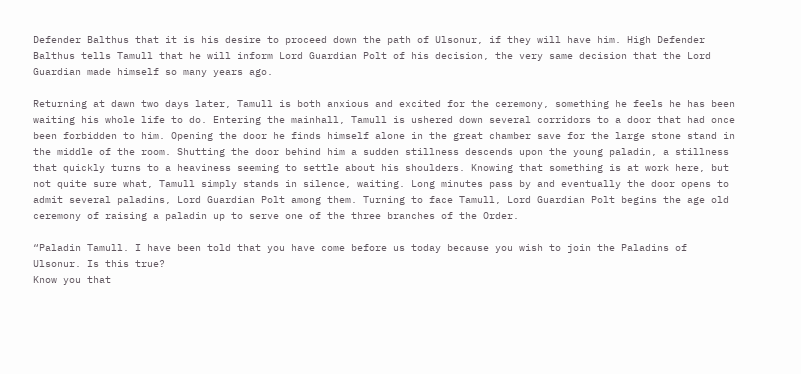Defender Balthus that it is his desire to proceed down the path of Ulsonur, if they will have him. High Defender Balthus tells Tamull that he will inform Lord Guardian Polt of his decision, the very same decision that the Lord Guardian made himself so many years ago.

Returning at dawn two days later, Tamull is both anxious and excited for the ceremony, something he feels he has been waiting his whole life to do. Entering the mainhall, Tamull is ushered down several corridors to a door that had once been forbidden to him. Opening the door he finds himself alone in the great chamber save for the large stone stand in the middle of the room. Shutting the door behind him a sudden stillness descends upon the young paladin, a stillness that quickly turns to a heaviness seeming to settle about his shoulders. Knowing that something is at work here, but not quite sure what, Tamull simply stands in silence, waiting. Long minutes pass by and eventually the door opens to admit several paladins, Lord Guardian Polt among them. Turning to face Tamull, Lord Guardian Polt begins the age old ceremony of raising a paladin up to serve one of the three branches of the Order.

“Paladin Tamull. I have been told that you have come before us today because you wish to join the Paladins of Ulsonur. Is this true?
Know you that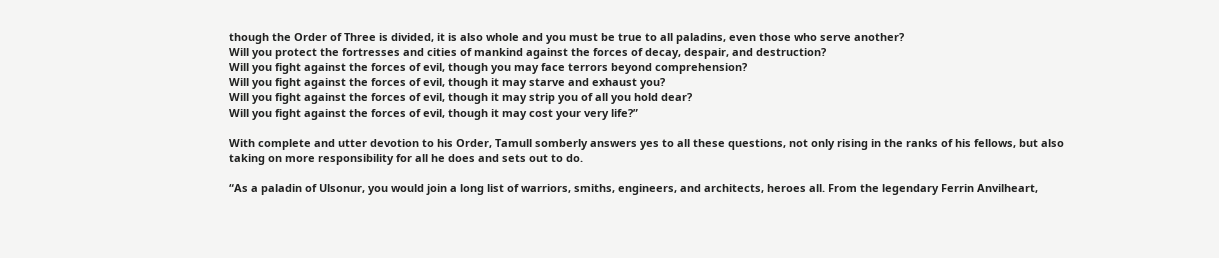though the Order of Three is divided, it is also whole and you must be true to all paladins, even those who serve another?
Will you protect the fortresses and cities of mankind against the forces of decay, despair, and destruction?
Will you fight against the forces of evil, though you may face terrors beyond comprehension?
Will you fight against the forces of evil, though it may starve and exhaust you?
Will you fight against the forces of evil, though it may strip you of all you hold dear?
Will you fight against the forces of evil, though it may cost your very life?”

With complete and utter devotion to his Order, Tamull somberly answers yes to all these questions, not only rising in the ranks of his fellows, but also taking on more responsibility for all he does and sets out to do.

“As a paladin of Ulsonur, you would join a long list of warriors, smiths, engineers, and architects, heroes all. From the legendary Ferrin Anvilheart,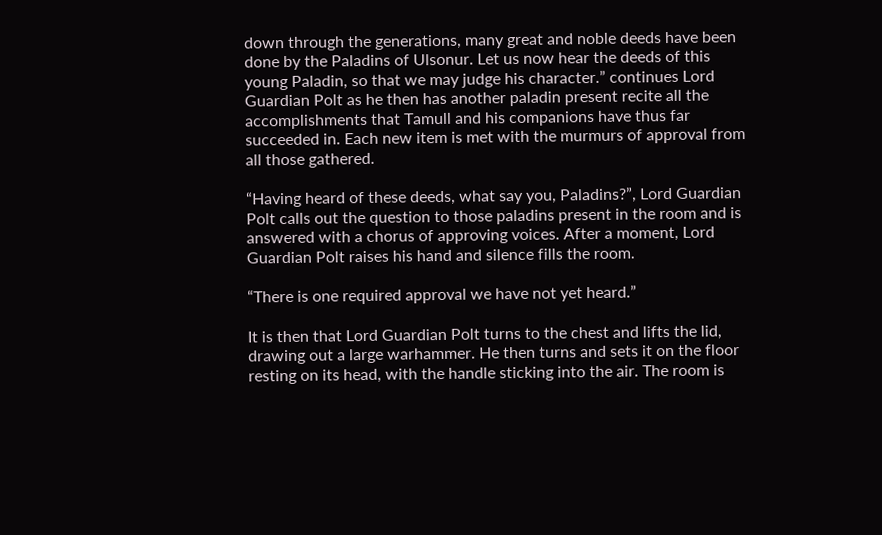down through the generations, many great and noble deeds have been done by the Paladins of Ulsonur. Let us now hear the deeds of this young Paladin, so that we may judge his character.” continues Lord Guardian Polt as he then has another paladin present recite all the accomplishments that Tamull and his companions have thus far succeeded in. Each new item is met with the murmurs of approval from all those gathered.

“Having heard of these deeds, what say you, Paladins?”, Lord Guardian Polt calls out the question to those paladins present in the room and is answered with a chorus of approving voices. After a moment, Lord Guardian Polt raises his hand and silence fills the room.

“There is one required approval we have not yet heard.”

It is then that Lord Guardian Polt turns to the chest and lifts the lid, drawing out a large warhammer. He then turns and sets it on the floor resting on its head, with the handle sticking into the air. The room is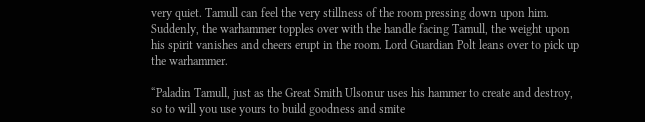very quiet. Tamull can feel the very stillness of the room pressing down upon him. Suddenly, the warhammer topples over with the handle facing Tamull, the weight upon his spirit vanishes and cheers erupt in the room. Lord Guardian Polt leans over to pick up the warhammer.

“Paladin Tamull, just as the Great Smith Ulsonur uses his hammer to create and destroy, so to will you use yours to build goodness and smite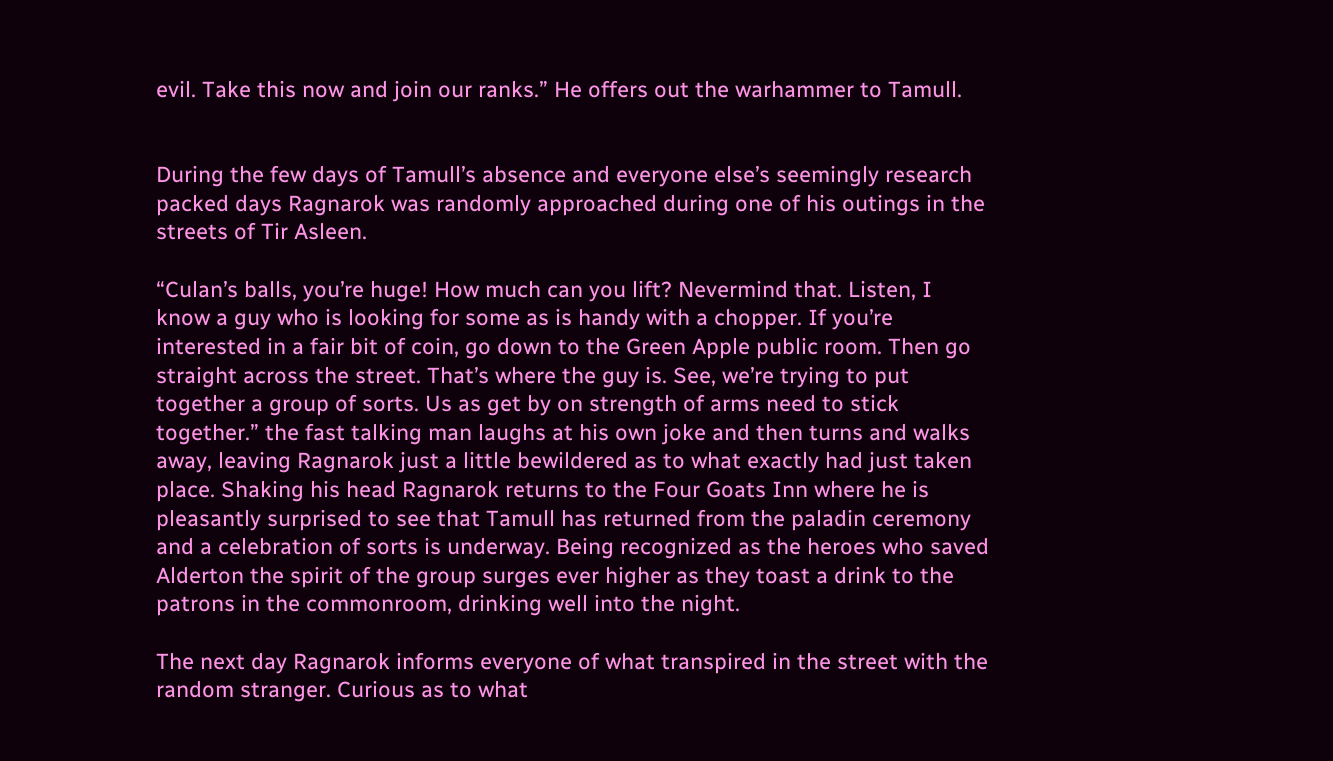evil. Take this now and join our ranks.” He offers out the warhammer to Tamull.


During the few days of Tamull’s absence and everyone else’s seemingly research packed days Ragnarok was randomly approached during one of his outings in the streets of Tir Asleen.

“Culan’s balls, you’re huge! How much can you lift? Nevermind that. Listen, I know a guy who is looking for some as is handy with a chopper. If you’re interested in a fair bit of coin, go down to the Green Apple public room. Then go straight across the street. That’s where the guy is. See, we’re trying to put together a group of sorts. Us as get by on strength of arms need to stick together.” the fast talking man laughs at his own joke and then turns and walks away, leaving Ragnarok just a little bewildered as to what exactly had just taken place. Shaking his head Ragnarok returns to the Four Goats Inn where he is pleasantly surprised to see that Tamull has returned from the paladin ceremony and a celebration of sorts is underway. Being recognized as the heroes who saved Alderton the spirit of the group surges ever higher as they toast a drink to the patrons in the commonroom, drinking well into the night.

The next day Ragnarok informs everyone of what transpired in the street with the random stranger. Curious as to what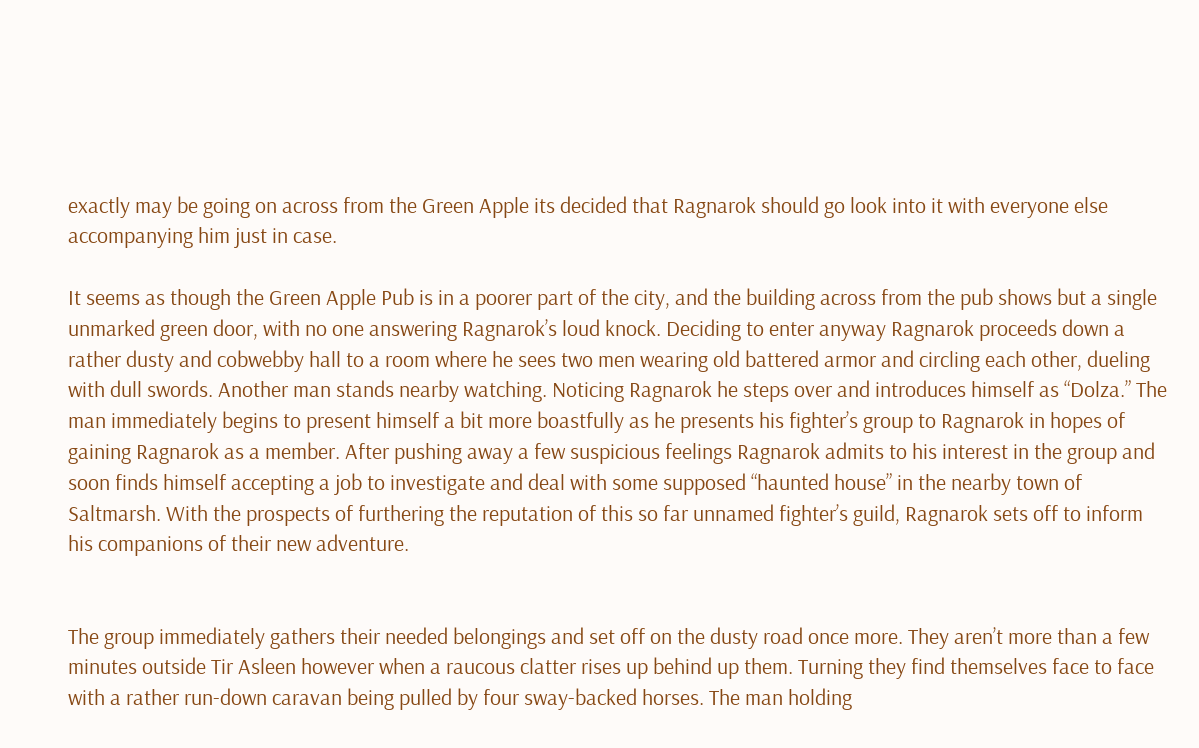exactly may be going on across from the Green Apple its decided that Ragnarok should go look into it with everyone else accompanying him just in case.

It seems as though the Green Apple Pub is in a poorer part of the city, and the building across from the pub shows but a single unmarked green door, with no one answering Ragnarok’s loud knock. Deciding to enter anyway Ragnarok proceeds down a rather dusty and cobwebby hall to a room where he sees two men wearing old battered armor and circling each other, dueling with dull swords. Another man stands nearby watching. Noticing Ragnarok he steps over and introduces himself as “Dolza.” The man immediately begins to present himself a bit more boastfully as he presents his fighter’s group to Ragnarok in hopes of gaining Ragnarok as a member. After pushing away a few suspicious feelings Ragnarok admits to his interest in the group and soon finds himself accepting a job to investigate and deal with some supposed “haunted house” in the nearby town of Saltmarsh. With the prospects of furthering the reputation of this so far unnamed fighter’s guild, Ragnarok sets off to inform his companions of their new adventure.


The group immediately gathers their needed belongings and set off on the dusty road once more. They aren’t more than a few minutes outside Tir Asleen however when a raucous clatter rises up behind up them. Turning they find themselves face to face with a rather run-down caravan being pulled by four sway-backed horses. The man holding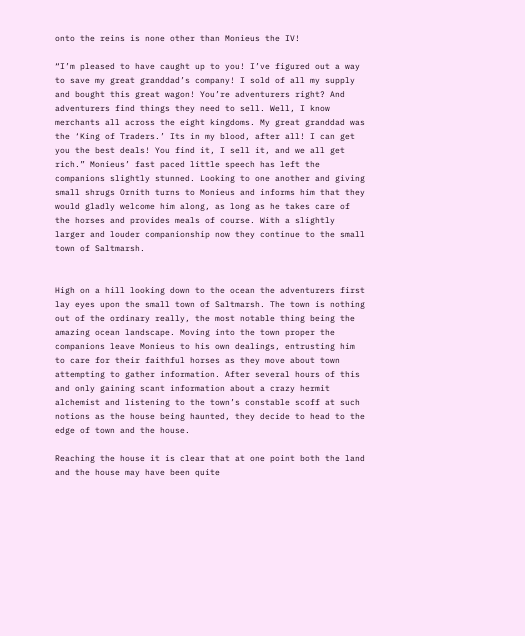onto the reins is none other than Monieus the IV!

“I’m pleased to have caught up to you! I’ve figured out a way to save my great granddad’s company! I sold of all my supply and bought this great wagon! You’re adventurers right? And adventurers find things they need to sell. Well, I know merchants all across the eight kingdoms. My great granddad was the ‘King of Traders.’ Its in my blood, after all! I can get you the best deals! You find it, I sell it, and we all get rich.” Monieus’ fast paced little speech has left the companions slightly stunned. Looking to one another and giving small shrugs Ornith turns to Monieus and informs him that they would gladly welcome him along, as long as he takes care of the horses and provides meals of course. With a slightly larger and louder companionship now they continue to the small town of Saltmarsh.


High on a hill looking down to the ocean the adventurers first lay eyes upon the small town of Saltmarsh. The town is nothing out of the ordinary really, the most notable thing being the amazing ocean landscape. Moving into the town proper the companions leave Monieus to his own dealings, entrusting him to care for their faithful horses as they move about town attempting to gather information. After several hours of this and only gaining scant information about a crazy hermit alchemist and listening to the town’s constable scoff at such notions as the house being haunted, they decide to head to the edge of town and the house.

Reaching the house it is clear that at one point both the land and the house may have been quite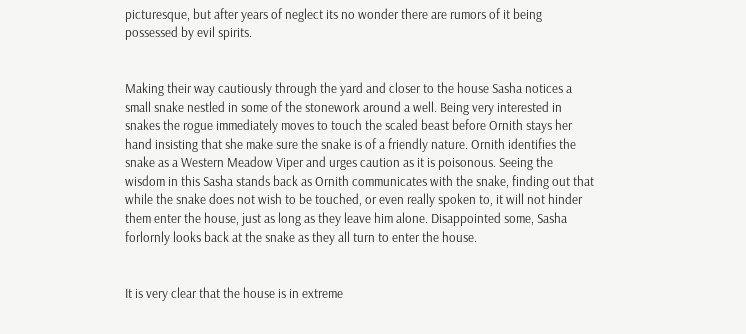picturesque, but after years of neglect its no wonder there are rumors of it being possessed by evil spirits.


Making their way cautiously through the yard and closer to the house Sasha notices a small snake nestled in some of the stonework around a well. Being very interested in snakes the rogue immediately moves to touch the scaled beast before Ornith stays her hand insisting that she make sure the snake is of a friendly nature. Ornith identifies the snake as a Western Meadow Viper and urges caution as it is poisonous. Seeing the wisdom in this Sasha stands back as Ornith communicates with the snake, finding out that while the snake does not wish to be touched, or even really spoken to, it will not hinder them enter the house, just as long as they leave him alone. Disappointed some, Sasha forlornly looks back at the snake as they all turn to enter the house.


It is very clear that the house is in extreme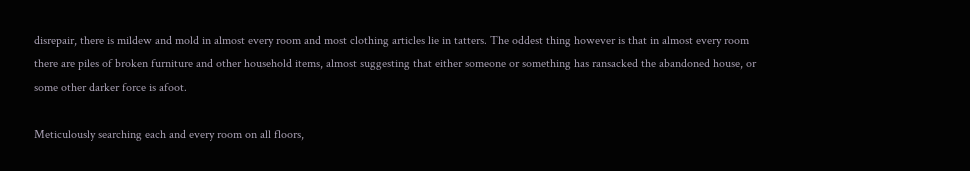disrepair, there is mildew and mold in almost every room and most clothing articles lie in tatters. The oddest thing however is that in almost every room there are piles of broken furniture and other household items, almost suggesting that either someone or something has ransacked the abandoned house, or some other darker force is afoot.

Meticulously searching each and every room on all floors,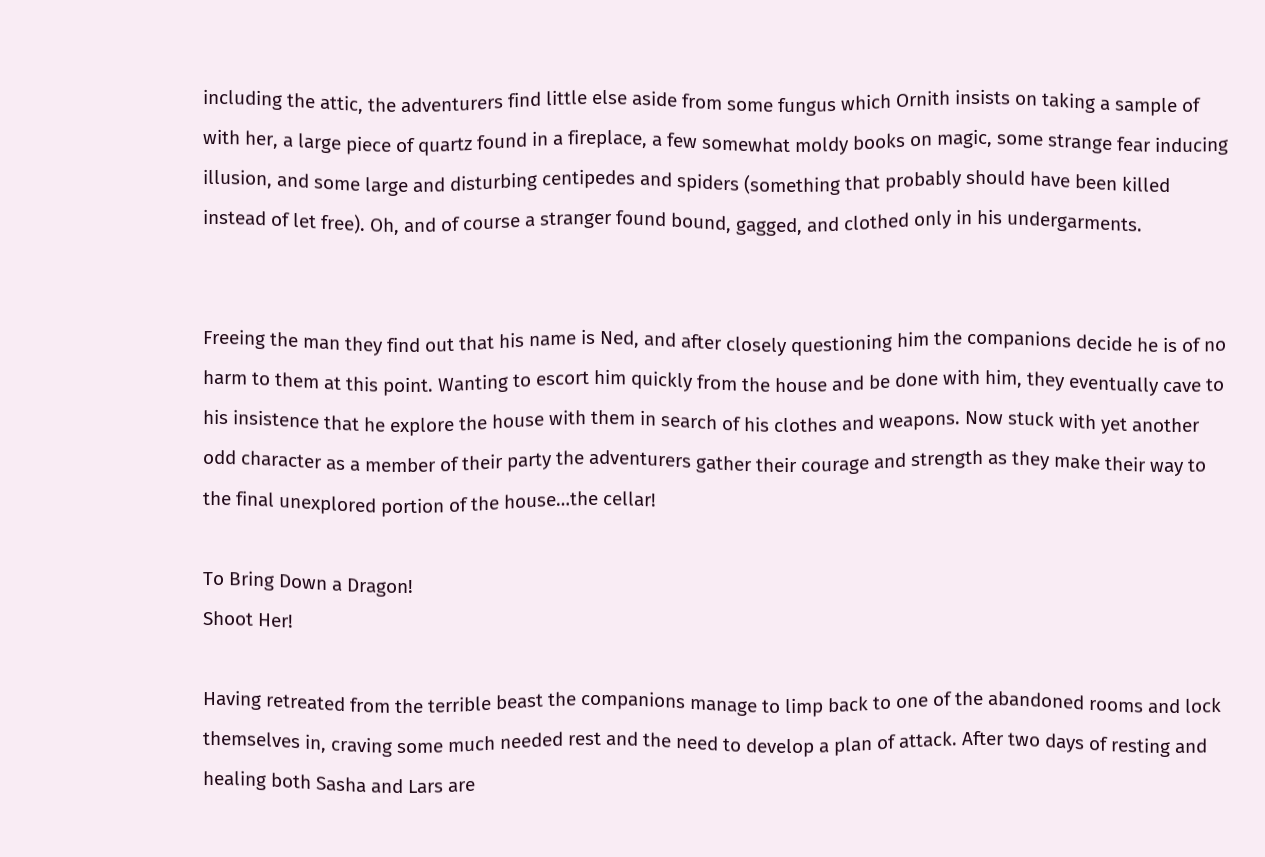including the attic, the adventurers find little else aside from some fungus which Ornith insists on taking a sample of with her, a large piece of quartz found in a fireplace, a few somewhat moldy books on magic, some strange fear inducing illusion, and some large and disturbing centipedes and spiders (something that probably should have been killed instead of let free). Oh, and of course a stranger found bound, gagged, and clothed only in his undergarments.


Freeing the man they find out that his name is Ned, and after closely questioning him the companions decide he is of no harm to them at this point. Wanting to escort him quickly from the house and be done with him, they eventually cave to his insistence that he explore the house with them in search of his clothes and weapons. Now stuck with yet another odd character as a member of their party the adventurers gather their courage and strength as they make their way to the final unexplored portion of the house…the cellar!

To Bring Down a Dragon!
Shoot Her!

Having retreated from the terrible beast the companions manage to limp back to one of the abandoned rooms and lock themselves in, craving some much needed rest and the need to develop a plan of attack. After two days of resting and healing both Sasha and Lars are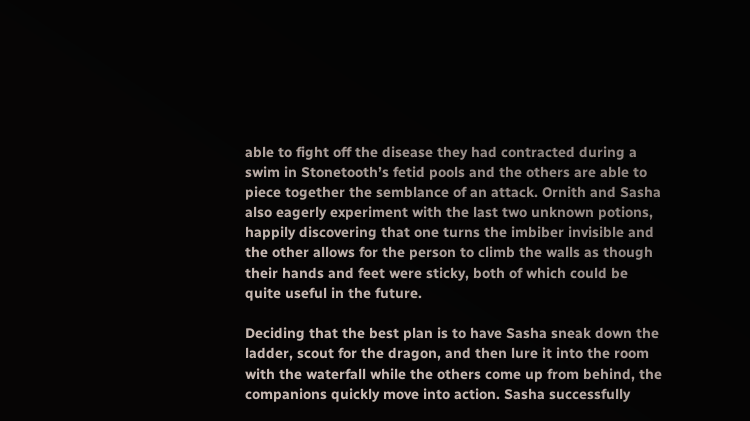able to fight off the disease they had contracted during a swim in Stonetooth’s fetid pools and the others are able to piece together the semblance of an attack. Ornith and Sasha also eagerly experiment with the last two unknown potions, happily discovering that one turns the imbiber invisible and the other allows for the person to climb the walls as though their hands and feet were sticky, both of which could be quite useful in the future.

Deciding that the best plan is to have Sasha sneak down the ladder, scout for the dragon, and then lure it into the room with the waterfall while the others come up from behind, the companions quickly move into action. Sasha successfully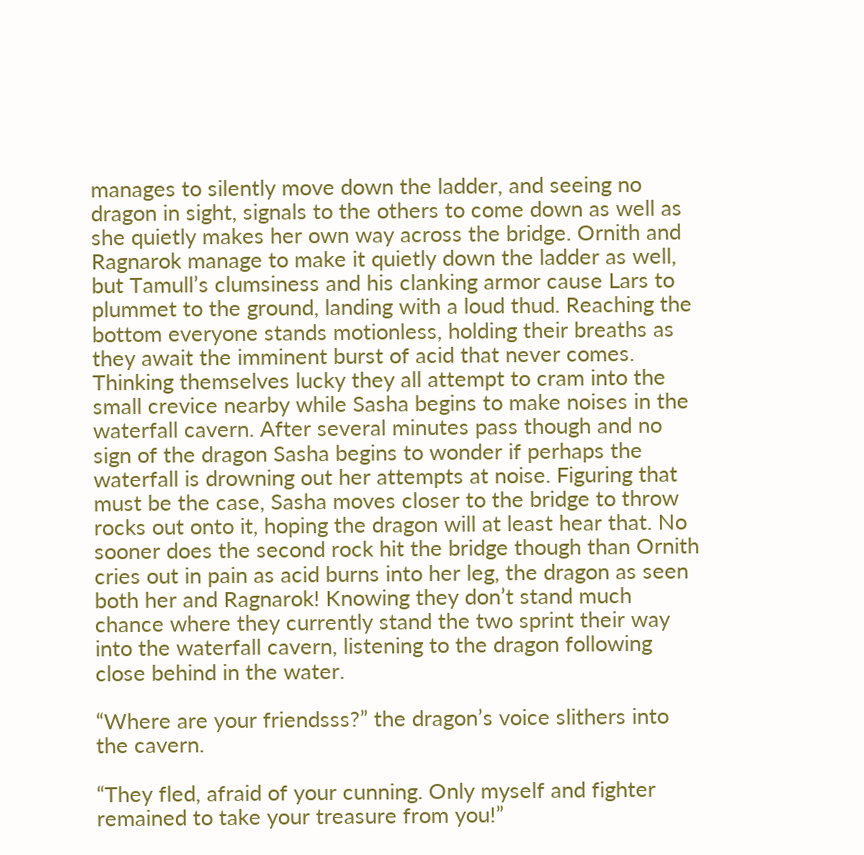manages to silently move down the ladder, and seeing no dragon in sight, signals to the others to come down as well as she quietly makes her own way across the bridge. Ornith and Ragnarok manage to make it quietly down the ladder as well, but Tamull’s clumsiness and his clanking armor cause Lars to plummet to the ground, landing with a loud thud. Reaching the bottom everyone stands motionless, holding their breaths as they await the imminent burst of acid that never comes. Thinking themselves lucky they all attempt to cram into the small crevice nearby while Sasha begins to make noises in the waterfall cavern. After several minutes pass though and no sign of the dragon Sasha begins to wonder if perhaps the waterfall is drowning out her attempts at noise. Figuring that must be the case, Sasha moves closer to the bridge to throw rocks out onto it, hoping the dragon will at least hear that. No sooner does the second rock hit the bridge though than Ornith cries out in pain as acid burns into her leg, the dragon as seen both her and Ragnarok! Knowing they don’t stand much chance where they currently stand the two sprint their way into the waterfall cavern, listening to the dragon following close behind in the water.

“Where are your friendsss?” the dragon’s voice slithers into the cavern.

“They fled, afraid of your cunning. Only myself and fighter remained to take your treasure from you!”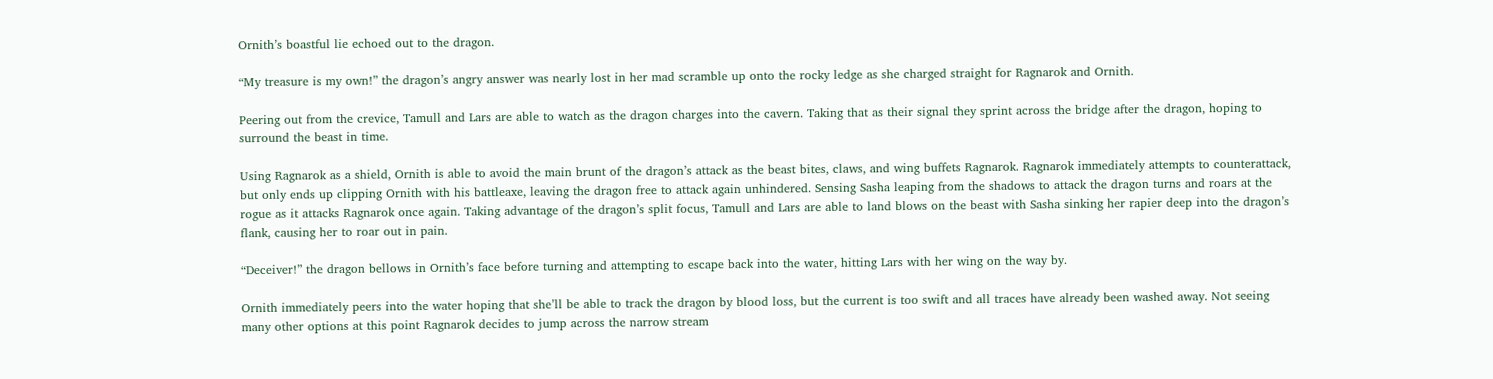Ornith’s boastful lie echoed out to the dragon.

“My treasure is my own!” the dragon’s angry answer was nearly lost in her mad scramble up onto the rocky ledge as she charged straight for Ragnarok and Ornith.

Peering out from the crevice, Tamull and Lars are able to watch as the dragon charges into the cavern. Taking that as their signal they sprint across the bridge after the dragon, hoping to surround the beast in time.

Using Ragnarok as a shield, Ornith is able to avoid the main brunt of the dragon’s attack as the beast bites, claws, and wing buffets Ragnarok. Ragnarok immediately attempts to counterattack, but only ends up clipping Ornith with his battleaxe, leaving the dragon free to attack again unhindered. Sensing Sasha leaping from the shadows to attack the dragon turns and roars at the rogue as it attacks Ragnarok once again. Taking advantage of the dragon’s split focus, Tamull and Lars are able to land blows on the beast with Sasha sinking her rapier deep into the dragon’s flank, causing her to roar out in pain.

“Deceiver!” the dragon bellows in Ornith’s face before turning and attempting to escape back into the water, hitting Lars with her wing on the way by.

Ornith immediately peers into the water hoping that she’ll be able to track the dragon by blood loss, but the current is too swift and all traces have already been washed away. Not seeing many other options at this point Ragnarok decides to jump across the narrow stream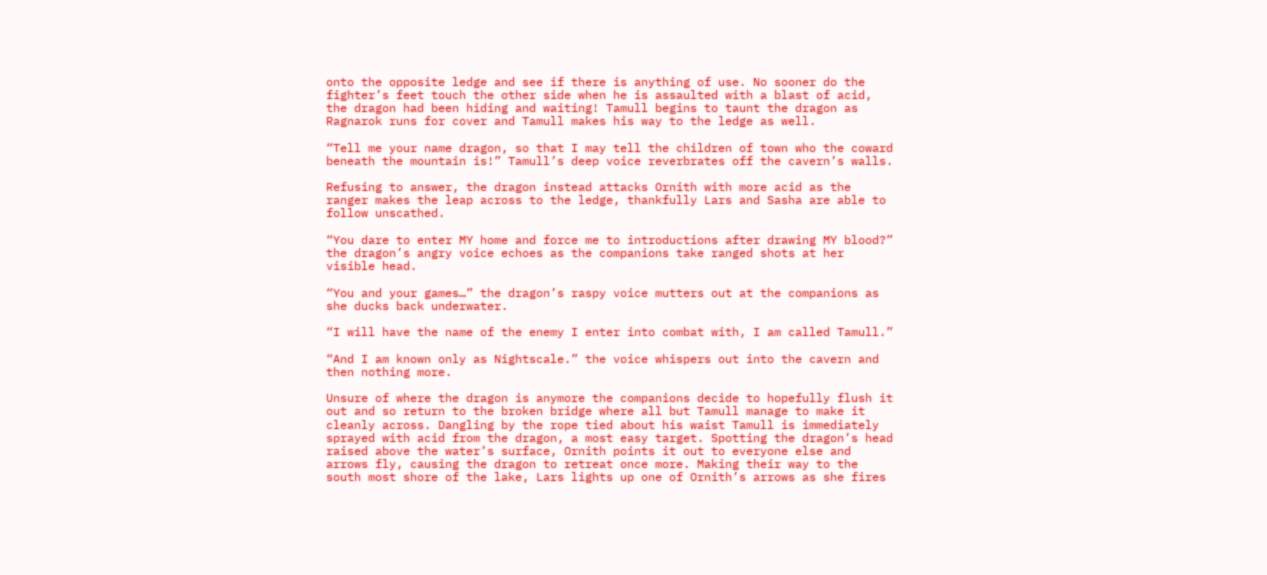onto the opposite ledge and see if there is anything of use. No sooner do the fighter’s feet touch the other side when he is assaulted with a blast of acid, the dragon had been hiding and waiting! Tamull begins to taunt the dragon as Ragnarok runs for cover and Tamull makes his way to the ledge as well.

“Tell me your name dragon, so that I may tell the children of town who the coward beneath the mountain is!” Tamull’s deep voice reverbrates off the cavern’s walls.

Refusing to answer, the dragon instead attacks Ornith with more acid as the ranger makes the leap across to the ledge, thankfully Lars and Sasha are able to follow unscathed.

“You dare to enter MY home and force me to introductions after drawing MY blood?” the dragon’s angry voice echoes as the companions take ranged shots at her visible head.

“You and your games…” the dragon’s raspy voice mutters out at the companions as she ducks back underwater.

“I will have the name of the enemy I enter into combat with, I am called Tamull.”

“And I am known only as Nightscale.” the voice whispers out into the cavern and then nothing more.

Unsure of where the dragon is anymore the companions decide to hopefully flush it out and so return to the broken bridge where all but Tamull manage to make it cleanly across. Dangling by the rope tied about his waist Tamull is immediately sprayed with acid from the dragon, a most easy target. Spotting the dragon’s head raised above the water’s surface, Ornith points it out to everyone else and arrows fly, causing the dragon to retreat once more. Making their way to the south most shore of the lake, Lars lights up one of Ornith’s arrows as she fires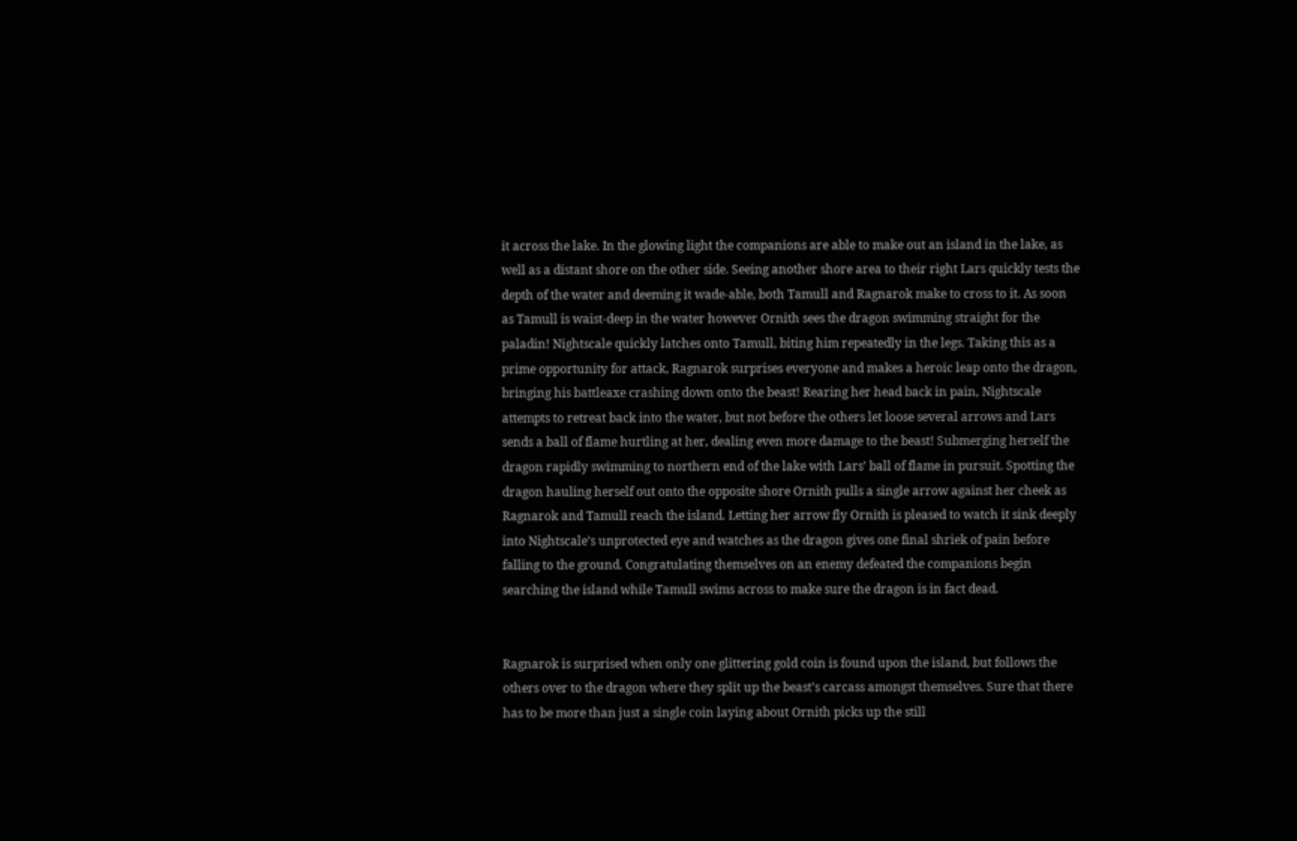it across the lake. In the glowing light the companions are able to make out an island in the lake, as well as a distant shore on the other side. Seeing another shore area to their right Lars quickly tests the depth of the water and deeming it wade-able, both Tamull and Ragnarok make to cross to it. As soon as Tamull is waist-deep in the water however Ornith sees the dragon swimming straight for the paladin! Nightscale quickly latches onto Tamull, biting him repeatedly in the legs. Taking this as a prime opportunity for attack, Ragnarok surprises everyone and makes a heroic leap onto the dragon, bringing his battleaxe crashing down onto the beast! Rearing her head back in pain, Nightscale attempts to retreat back into the water, but not before the others let loose several arrows and Lars sends a ball of flame hurtling at her, dealing even more damage to the beast! Submerging herself the dragon rapidly swimming to northern end of the lake with Lars’ ball of flame in pursuit. Spotting the dragon hauling herself out onto the opposite shore Ornith pulls a single arrow against her cheek as Ragnarok and Tamull reach the island. Letting her arrow fly Ornith is pleased to watch it sink deeply into Nightscale’s unprotected eye and watches as the dragon gives one final shriek of pain before falling to the ground. Congratulating themselves on an enemy defeated the companions begin searching the island while Tamull swims across to make sure the dragon is in fact dead.


Ragnarok is surprised when only one glittering gold coin is found upon the island, but follows the others over to the dragon where they split up the beast’s carcass amongst themselves. Sure that there has to be more than just a single coin laying about Ornith picks up the still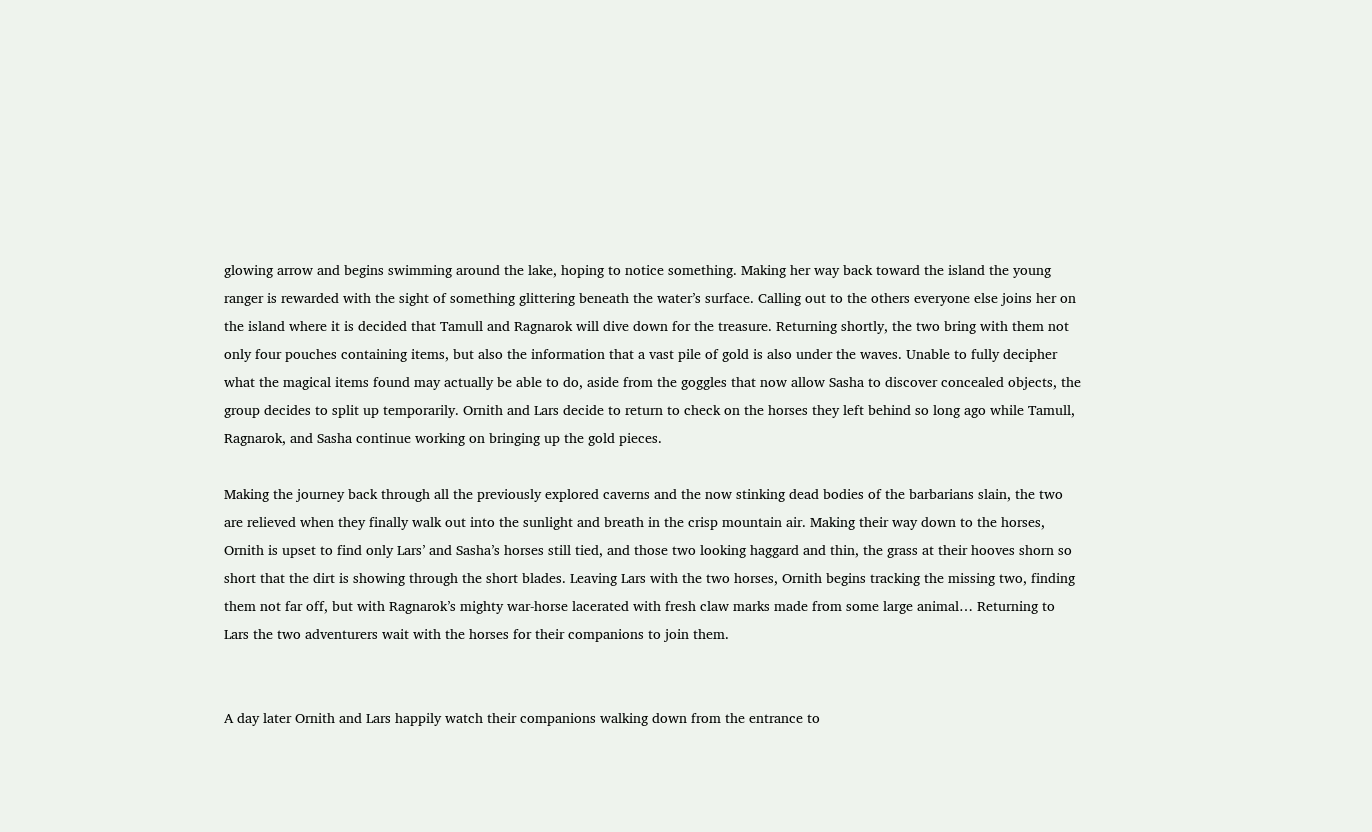glowing arrow and begins swimming around the lake, hoping to notice something. Making her way back toward the island the young ranger is rewarded with the sight of something glittering beneath the water’s surface. Calling out to the others everyone else joins her on the island where it is decided that Tamull and Ragnarok will dive down for the treasure. Returning shortly, the two bring with them not only four pouches containing items, but also the information that a vast pile of gold is also under the waves. Unable to fully decipher what the magical items found may actually be able to do, aside from the goggles that now allow Sasha to discover concealed objects, the group decides to split up temporarily. Ornith and Lars decide to return to check on the horses they left behind so long ago while Tamull, Ragnarok, and Sasha continue working on bringing up the gold pieces.

Making the journey back through all the previously explored caverns and the now stinking dead bodies of the barbarians slain, the two are relieved when they finally walk out into the sunlight and breath in the crisp mountain air. Making their way down to the horses, Ornith is upset to find only Lars’ and Sasha’s horses still tied, and those two looking haggard and thin, the grass at their hooves shorn so short that the dirt is showing through the short blades. Leaving Lars with the two horses, Ornith begins tracking the missing two, finding them not far off, but with Ragnarok’s mighty war-horse lacerated with fresh claw marks made from some large animal… Returning to Lars the two adventurers wait with the horses for their companions to join them.


A day later Ornith and Lars happily watch their companions walking down from the entrance to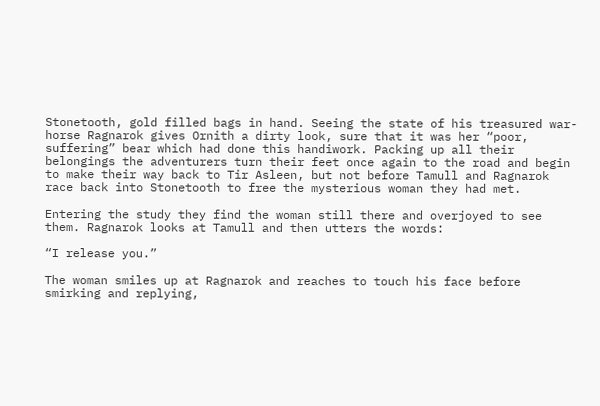Stonetooth, gold filled bags in hand. Seeing the state of his treasured war-horse Ragnarok gives Ornith a dirty look, sure that it was her “poor, suffering” bear which had done this handiwork. Packing up all their belongings the adventurers turn their feet once again to the road and begin to make their way back to Tir Asleen, but not before Tamull and Ragnarok race back into Stonetooth to free the mysterious woman they had met.

Entering the study they find the woman still there and overjoyed to see them. Ragnarok looks at Tamull and then utters the words:

“I release you.”

The woman smiles up at Ragnarok and reaches to touch his face before smirking and replying,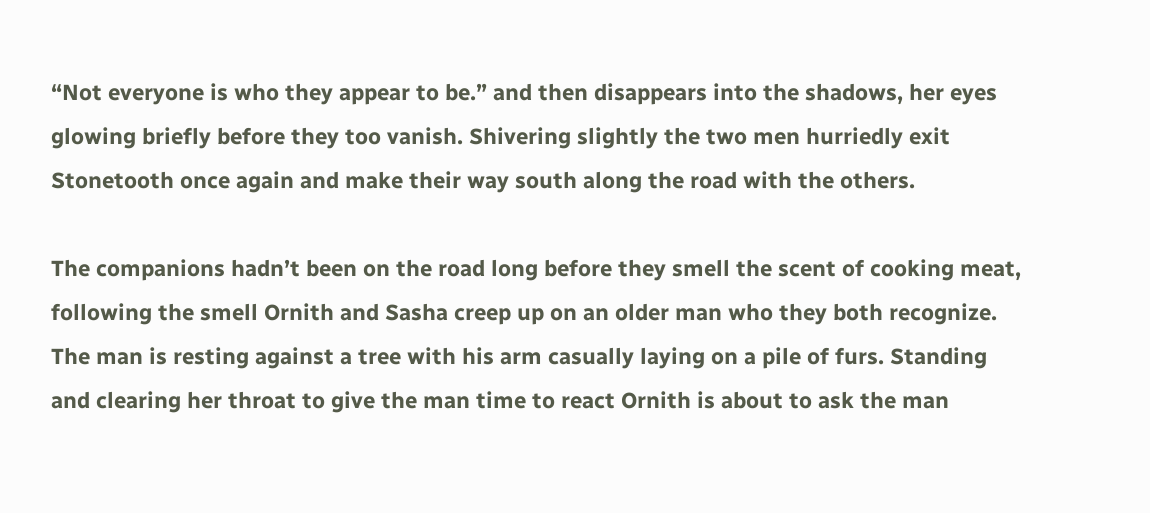“Not everyone is who they appear to be.” and then disappears into the shadows, her eyes glowing briefly before they too vanish. Shivering slightly the two men hurriedly exit Stonetooth once again and make their way south along the road with the others.

The companions hadn’t been on the road long before they smell the scent of cooking meat, following the smell Ornith and Sasha creep up on an older man who they both recognize. The man is resting against a tree with his arm casually laying on a pile of furs. Standing and clearing her throat to give the man time to react Ornith is about to ask the man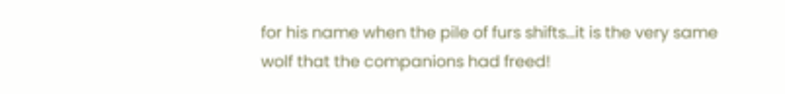for his name when the pile of furs shifts…it is the very same wolf that the companions had freed!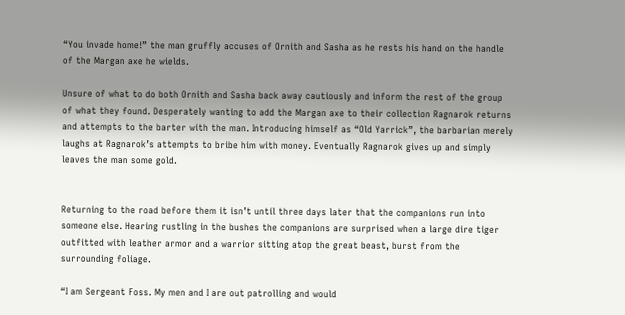“You invade home!” the man gruffly accuses of Ornith and Sasha as he rests his hand on the handle of the Margan axe he wields.

Unsure of what to do both Ornith and Sasha back away cautiously and inform the rest of the group of what they found. Desperately wanting to add the Margan axe to their collection Ragnarok returns and attempts to the barter with the man. Introducing himself as “Old Yarrick”, the barbarian merely laughs at Ragnarok’s attempts to bribe him with money. Eventually Ragnarok gives up and simply leaves the man some gold.


Returning to the road before them it isn’t until three days later that the companions run into someone else. Hearing rustling in the bushes the companions are surprised when a large dire tiger outfitted with leather armor and a warrior sitting atop the great beast, burst from the surrounding foliage.

“I am Sergeant Foss. My men and I are out patrolling and would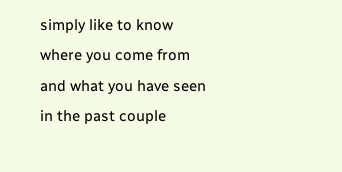simply like to know where you come from and what you have seen in the past couple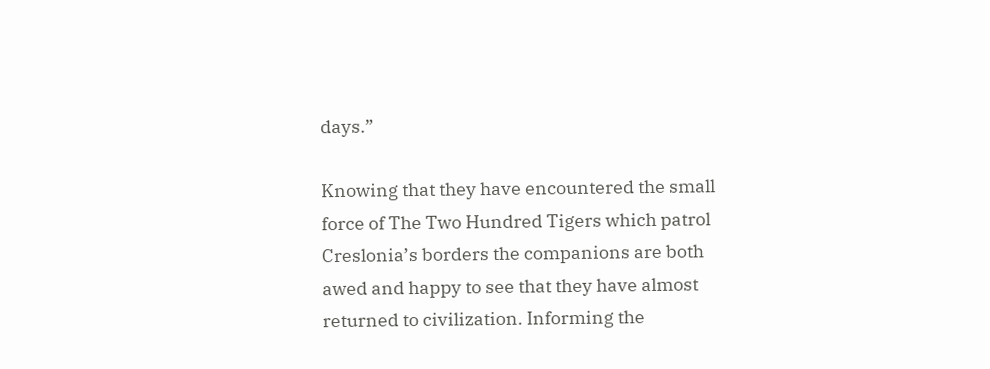days.”

Knowing that they have encountered the small force of The Two Hundred Tigers which patrol Creslonia’s borders the companions are both awed and happy to see that they have almost returned to civilization. Informing the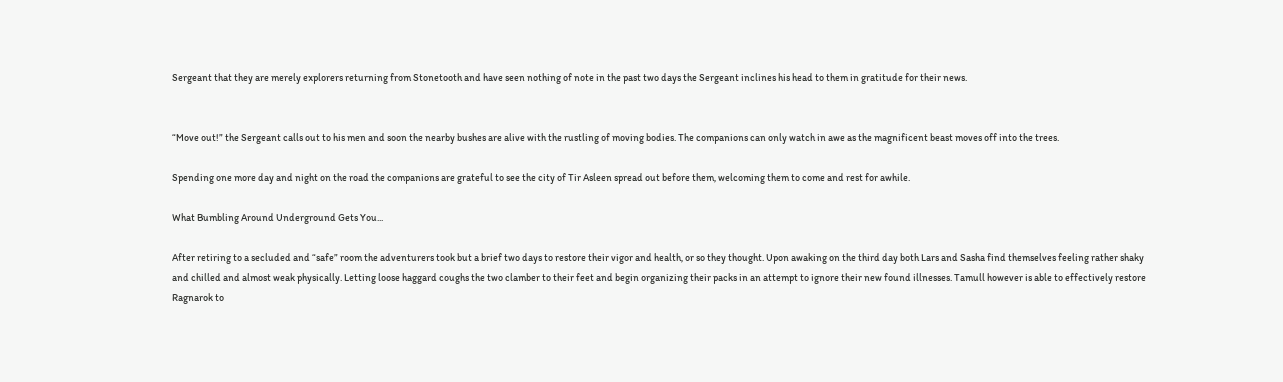Sergeant that they are merely explorers returning from Stonetooth and have seen nothing of note in the past two days the Sergeant inclines his head to them in gratitude for their news.


“Move out!” the Sergeant calls out to his men and soon the nearby bushes are alive with the rustling of moving bodies. The companions can only watch in awe as the magnificent beast moves off into the trees.

Spending one more day and night on the road the companions are grateful to see the city of Tir Asleen spread out before them, welcoming them to come and rest for awhile.

What Bumbling Around Underground Gets You...

After retiring to a secluded and “safe” room the adventurers took but a brief two days to restore their vigor and health, or so they thought. Upon awaking on the third day both Lars and Sasha find themselves feeling rather shaky and chilled and almost weak physically. Letting loose haggard coughs the two clamber to their feet and begin organizing their packs in an attempt to ignore their new found illnesses. Tamull however is able to effectively restore Ragnarok to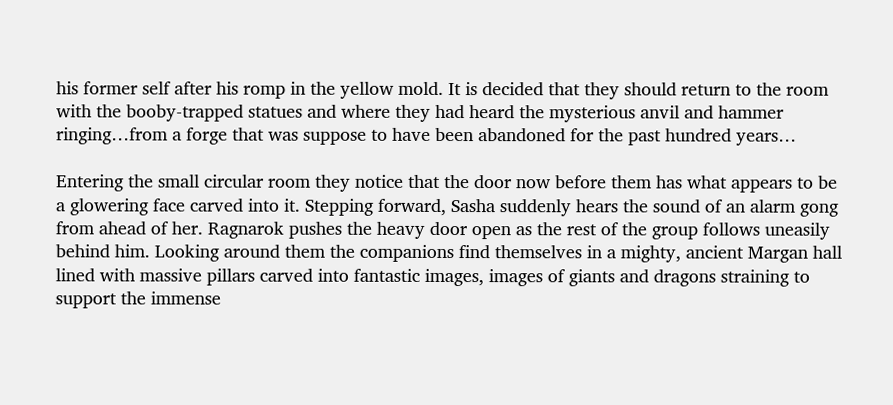his former self after his romp in the yellow mold. It is decided that they should return to the room with the booby-trapped statues and where they had heard the mysterious anvil and hammer ringing…from a forge that was suppose to have been abandoned for the past hundred years…

Entering the small circular room they notice that the door now before them has what appears to be a glowering face carved into it. Stepping forward, Sasha suddenly hears the sound of an alarm gong from ahead of her. Ragnarok pushes the heavy door open as the rest of the group follows uneasily behind him. Looking around them the companions find themselves in a mighty, ancient Margan hall lined with massive pillars carved into fantastic images, images of giants and dragons straining to support the immense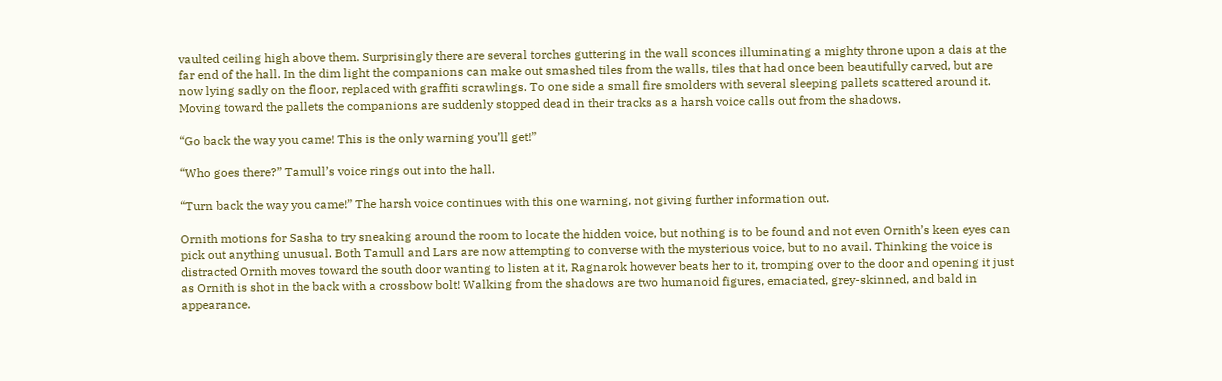vaulted ceiling high above them. Surprisingly there are several torches guttering in the wall sconces illuminating a mighty throne upon a dais at the far end of the hall. In the dim light the companions can make out smashed tiles from the walls, tiles that had once been beautifully carved, but are now lying sadly on the floor, replaced with graffiti scrawlings. To one side a small fire smolders with several sleeping pallets scattered around it. Moving toward the pallets the companions are suddenly stopped dead in their tracks as a harsh voice calls out from the shadows.

“Go back the way you came! This is the only warning you’ll get!”

“Who goes there?” Tamull’s voice rings out into the hall.

“Turn back the way you came!” The harsh voice continues with this one warning, not giving further information out.

Ornith motions for Sasha to try sneaking around the room to locate the hidden voice, but nothing is to be found and not even Ornith’s keen eyes can pick out anything unusual. Both Tamull and Lars are now attempting to converse with the mysterious voice, but to no avail. Thinking the voice is distracted Ornith moves toward the south door wanting to listen at it, Ragnarok however beats her to it, tromping over to the door and opening it just as Ornith is shot in the back with a crossbow bolt! Walking from the shadows are two humanoid figures, emaciated, grey-skinned, and bald in appearance.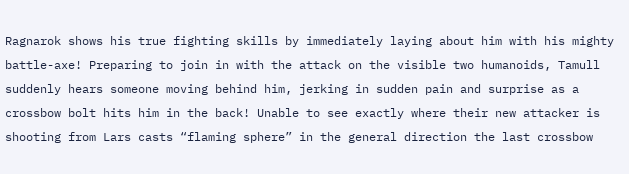Ragnarok shows his true fighting skills by immediately laying about him with his mighty battle-axe! Preparing to join in with the attack on the visible two humanoids, Tamull suddenly hears someone moving behind him, jerking in sudden pain and surprise as a crossbow bolt hits him in the back! Unable to see exactly where their new attacker is shooting from Lars casts “flaming sphere” in the general direction the last crossbow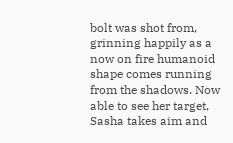bolt was shot from, grinning happily as a now on fire humanoid shape comes running from the shadows. Now able to see her target, Sasha takes aim and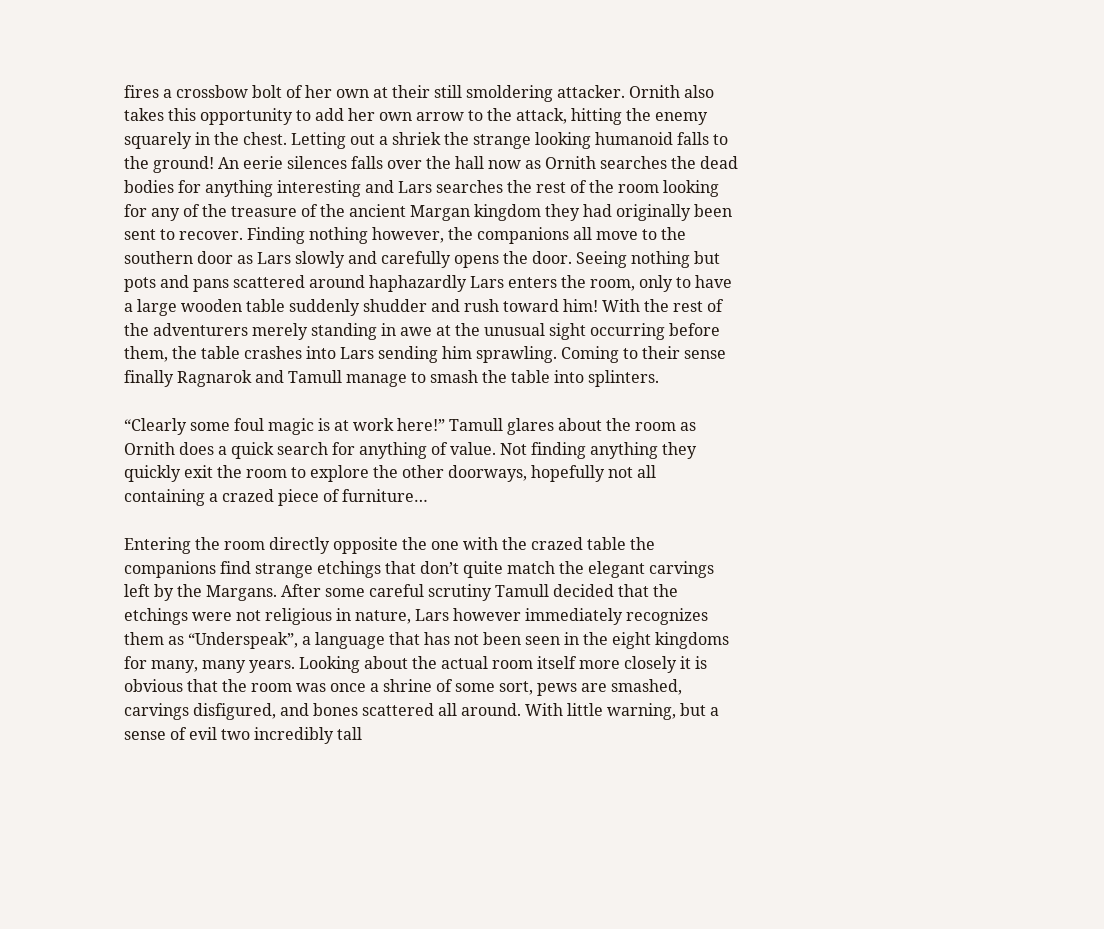fires a crossbow bolt of her own at their still smoldering attacker. Ornith also takes this opportunity to add her own arrow to the attack, hitting the enemy squarely in the chest. Letting out a shriek the strange looking humanoid falls to the ground! An eerie silences falls over the hall now as Ornith searches the dead bodies for anything interesting and Lars searches the rest of the room looking for any of the treasure of the ancient Margan kingdom they had originally been sent to recover. Finding nothing however, the companions all move to the southern door as Lars slowly and carefully opens the door. Seeing nothing but pots and pans scattered around haphazardly Lars enters the room, only to have a large wooden table suddenly shudder and rush toward him! With the rest of the adventurers merely standing in awe at the unusual sight occurring before them, the table crashes into Lars sending him sprawling. Coming to their sense finally Ragnarok and Tamull manage to smash the table into splinters.

“Clearly some foul magic is at work here!” Tamull glares about the room as Ornith does a quick search for anything of value. Not finding anything they quickly exit the room to explore the other doorways, hopefully not all containing a crazed piece of furniture…

Entering the room directly opposite the one with the crazed table the companions find strange etchings that don’t quite match the elegant carvings left by the Margans. After some careful scrutiny Tamull decided that the etchings were not religious in nature, Lars however immediately recognizes them as “Underspeak”, a language that has not been seen in the eight kingdoms for many, many years. Looking about the actual room itself more closely it is obvious that the room was once a shrine of some sort, pews are smashed, carvings disfigured, and bones scattered all around. With little warning, but a sense of evil two incredibly tall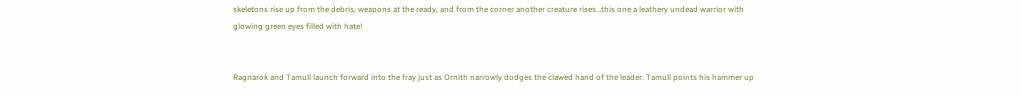skeletons rise up from the debris, weapons at the ready, and from the corner another creature rises…this one a leathery undead warrior with glowing green eyes filled with hate!


Ragnarok and Tamull launch forward into the fray just as Ornith narrowly dodges the clawed hand of the leader. Tamull points his hammer up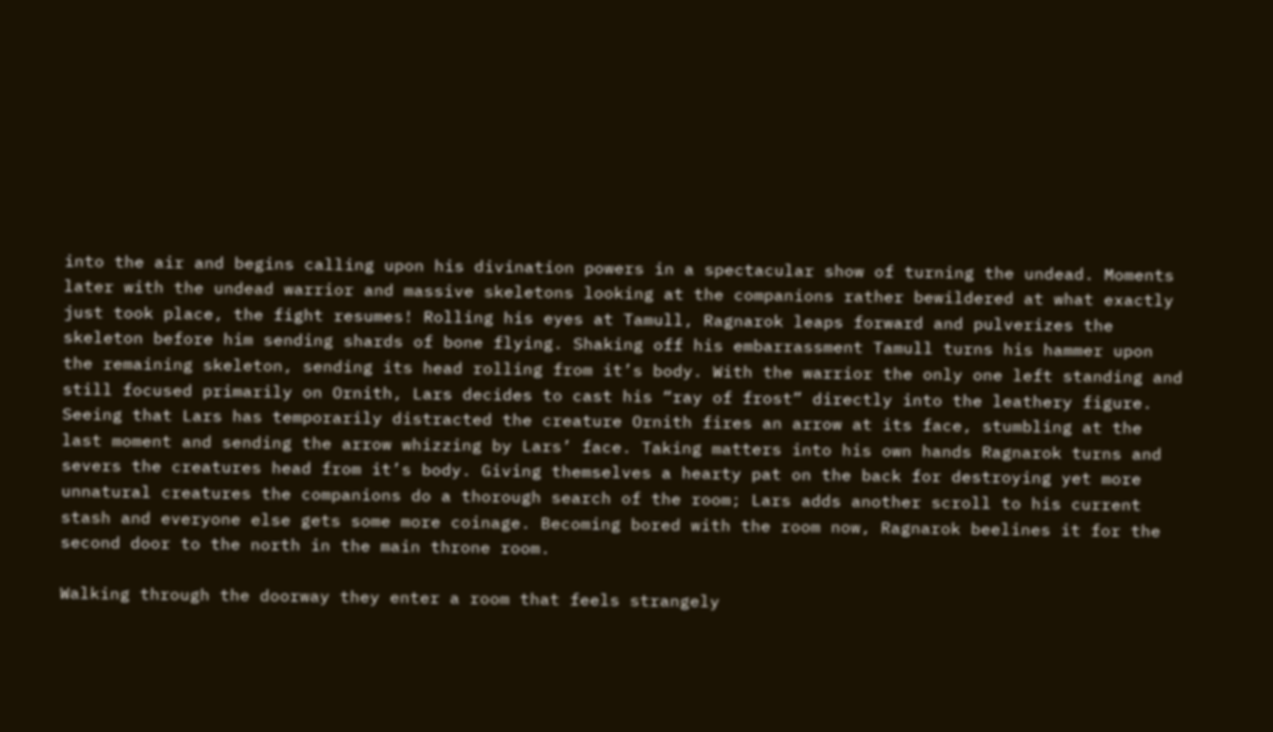into the air and begins calling upon his divination powers in a spectacular show of turning the undead. Moments later with the undead warrior and massive skeletons looking at the companions rather bewildered at what exactly just took place, the fight resumes! Rolling his eyes at Tamull, Ragnarok leaps forward and pulverizes the skeleton before him sending shards of bone flying. Shaking off his embarrassment Tamull turns his hammer upon the remaining skeleton, sending its head rolling from it’s body. With the warrior the only one left standing and still focused primarily on Ornith, Lars decides to cast his “ray of frost” directly into the leathery figure. Seeing that Lars has temporarily distracted the creature Ornith fires an arrow at its face, stumbling at the last moment and sending the arrow whizzing by Lars’ face. Taking matters into his own hands Ragnarok turns and severs the creatures head from it’s body. Giving themselves a hearty pat on the back for destroying yet more unnatural creatures the companions do a thorough search of the room; Lars adds another scroll to his current stash and everyone else gets some more coinage. Becoming bored with the room now, Ragnarok beelines it for the second door to the north in the main throne room.

Walking through the doorway they enter a room that feels strangely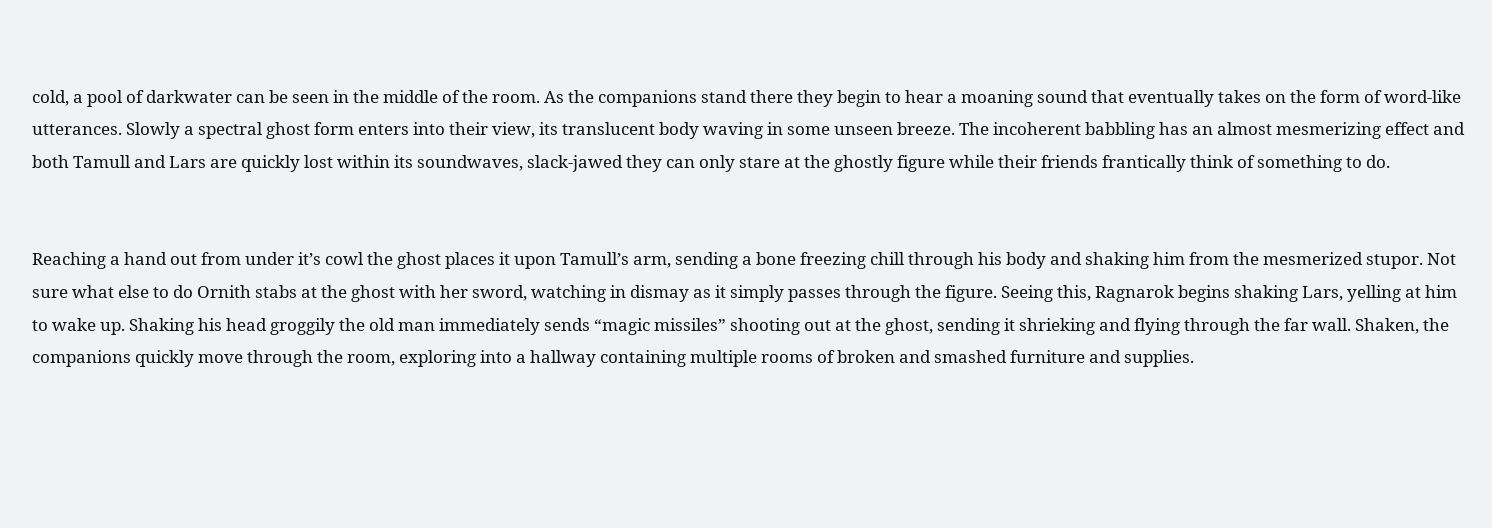cold, a pool of darkwater can be seen in the middle of the room. As the companions stand there they begin to hear a moaning sound that eventually takes on the form of word-like utterances. Slowly a spectral ghost form enters into their view, its translucent body waving in some unseen breeze. The incoherent babbling has an almost mesmerizing effect and both Tamull and Lars are quickly lost within its soundwaves, slack-jawed they can only stare at the ghostly figure while their friends frantically think of something to do.


Reaching a hand out from under it’s cowl the ghost places it upon Tamull’s arm, sending a bone freezing chill through his body and shaking him from the mesmerized stupor. Not sure what else to do Ornith stabs at the ghost with her sword, watching in dismay as it simply passes through the figure. Seeing this, Ragnarok begins shaking Lars, yelling at him to wake up. Shaking his head groggily the old man immediately sends “magic missiles” shooting out at the ghost, sending it shrieking and flying through the far wall. Shaken, the companions quickly move through the room, exploring into a hallway containing multiple rooms of broken and smashed furniture and supplies.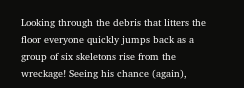Looking through the debris that litters the floor everyone quickly jumps back as a group of six skeletons rise from the wreckage! Seeing his chance (again),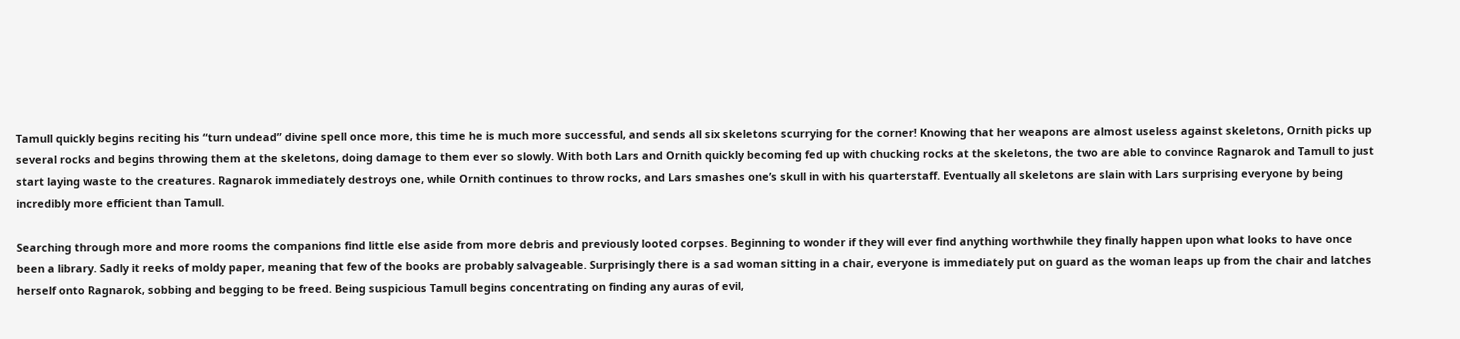Tamull quickly begins reciting his “turn undead” divine spell once more, this time he is much more successful, and sends all six skeletons scurrying for the corner! Knowing that her weapons are almost useless against skeletons, Ornith picks up several rocks and begins throwing them at the skeletons, doing damage to them ever so slowly. With both Lars and Ornith quickly becoming fed up with chucking rocks at the skeletons, the two are able to convince Ragnarok and Tamull to just start laying waste to the creatures. Ragnarok immediately destroys one, while Ornith continues to throw rocks, and Lars smashes one’s skull in with his quarterstaff. Eventually all skeletons are slain with Lars surprising everyone by being incredibly more efficient than Tamull.

Searching through more and more rooms the companions find little else aside from more debris and previously looted corpses. Beginning to wonder if they will ever find anything worthwhile they finally happen upon what looks to have once been a library. Sadly it reeks of moldy paper, meaning that few of the books are probably salvageable. Surprisingly there is a sad woman sitting in a chair, everyone is immediately put on guard as the woman leaps up from the chair and latches herself onto Ragnarok, sobbing and begging to be freed. Being suspicious Tamull begins concentrating on finding any auras of evil,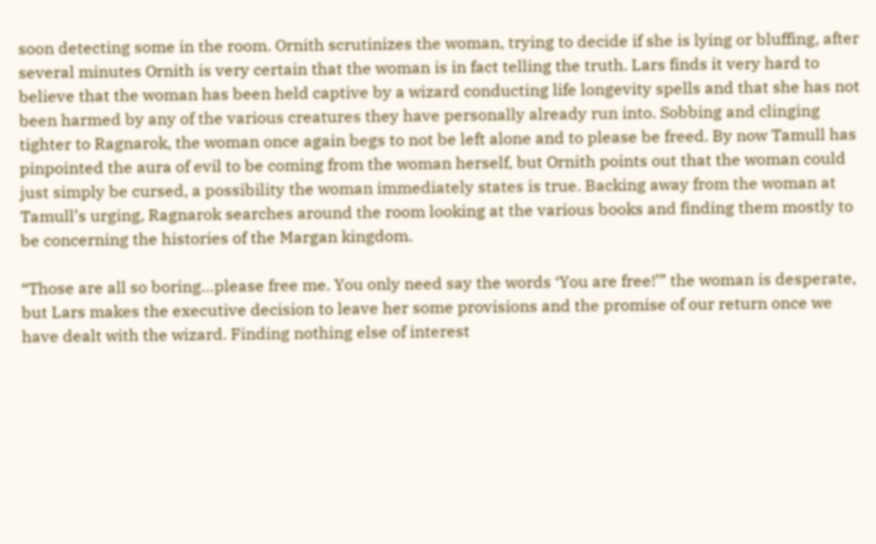soon detecting some in the room. Ornith scrutinizes the woman, trying to decide if she is lying or bluffing, after several minutes Ornith is very certain that the woman is in fact telling the truth. Lars finds it very hard to believe that the woman has been held captive by a wizard conducting life longevity spells and that she has not been harmed by any of the various creatures they have personally already run into. Sobbing and clinging tighter to Ragnarok, the woman once again begs to not be left alone and to please be freed. By now Tamull has pinpointed the aura of evil to be coming from the woman herself, but Ornith points out that the woman could just simply be cursed, a possibility the woman immediately states is true. Backing away from the woman at Tamull’s urging, Ragnarok searches around the room looking at the various books and finding them mostly to be concerning the histories of the Margan kingdom.

“Those are all so boring…please free me. You only need say the words ‘You are free!’” the woman is desperate, but Lars makes the executive decision to leave her some provisions and the promise of our return once we have dealt with the wizard. Finding nothing else of interest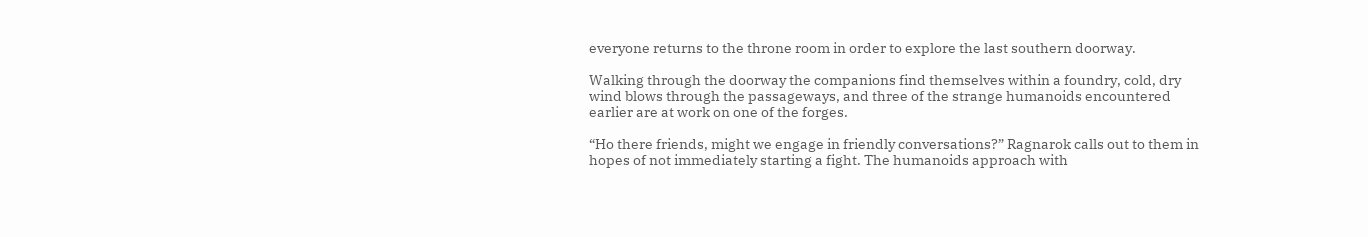everyone returns to the throne room in order to explore the last southern doorway.

Walking through the doorway the companions find themselves within a foundry, cold, dry wind blows through the passageways, and three of the strange humanoids encountered earlier are at work on one of the forges.

“Ho there friends, might we engage in friendly conversations?” Ragnarok calls out to them in hopes of not immediately starting a fight. The humanoids approach with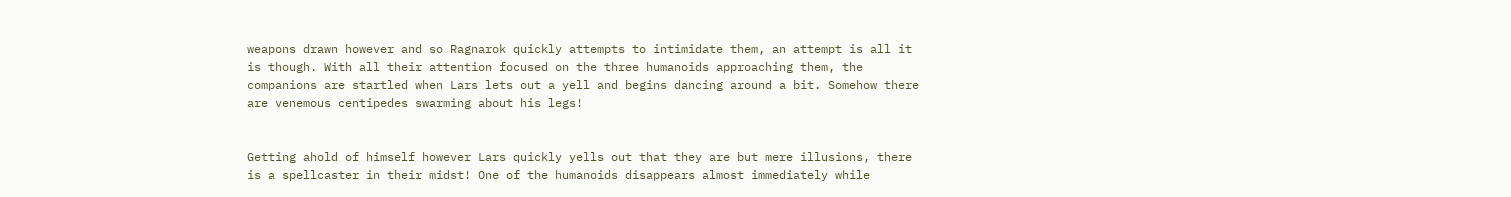weapons drawn however and so Ragnarok quickly attempts to intimidate them, an attempt is all it is though. With all their attention focused on the three humanoids approaching them, the companions are startled when Lars lets out a yell and begins dancing around a bit. Somehow there are venemous centipedes swarming about his legs!


Getting ahold of himself however Lars quickly yells out that they are but mere illusions, there is a spellcaster in their midst! One of the humanoids disappears almost immediately while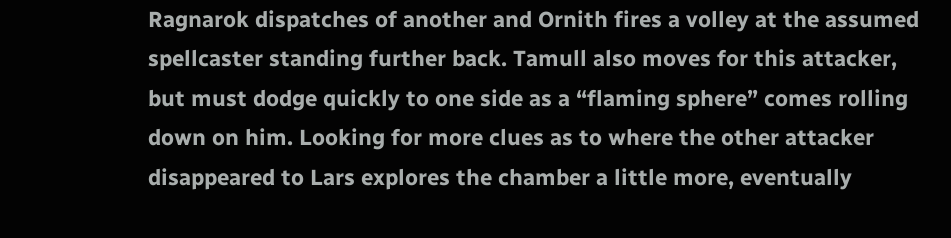Ragnarok dispatches of another and Ornith fires a volley at the assumed spellcaster standing further back. Tamull also moves for this attacker, but must dodge quickly to one side as a “flaming sphere” comes rolling down on him. Looking for more clues as to where the other attacker disappeared to Lars explores the chamber a little more, eventually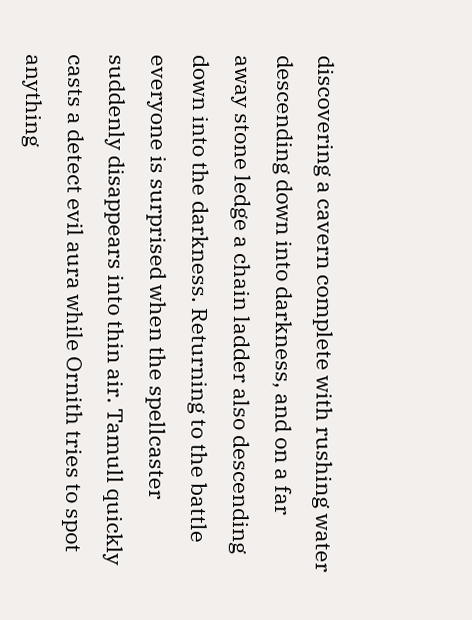discovering a cavern complete with rushing water descending down into darkness, and on a far away stone ledge a chain ladder also descending down into the darkness. Returning to the battle everyone is surprised when the spellcaster suddenly disappears into thin air. Tamull quickly casts a detect evil aura while Ornith tries to spot anything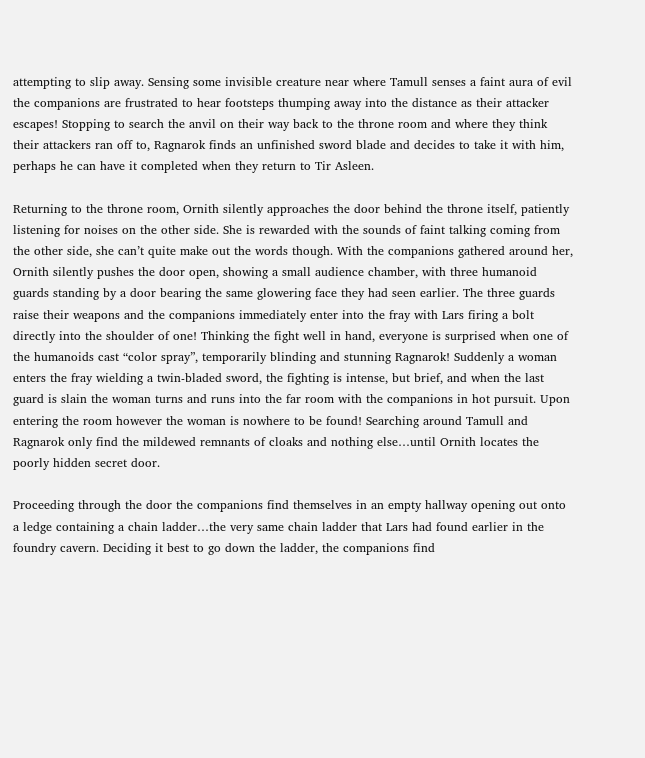attempting to slip away. Sensing some invisible creature near where Tamull senses a faint aura of evil the companions are frustrated to hear footsteps thumping away into the distance as their attacker escapes! Stopping to search the anvil on their way back to the throne room and where they think their attackers ran off to, Ragnarok finds an unfinished sword blade and decides to take it with him, perhaps he can have it completed when they return to Tir Asleen.

Returning to the throne room, Ornith silently approaches the door behind the throne itself, patiently listening for noises on the other side. She is rewarded with the sounds of faint talking coming from the other side, she can’t quite make out the words though. With the companions gathered around her, Ornith silently pushes the door open, showing a small audience chamber, with three humanoid guards standing by a door bearing the same glowering face they had seen earlier. The three guards raise their weapons and the companions immediately enter into the fray with Lars firing a bolt directly into the shoulder of one! Thinking the fight well in hand, everyone is surprised when one of the humanoids cast “color spray”, temporarily blinding and stunning Ragnarok! Suddenly a woman enters the fray wielding a twin-bladed sword, the fighting is intense, but brief, and when the last guard is slain the woman turns and runs into the far room with the companions in hot pursuit. Upon entering the room however the woman is nowhere to be found! Searching around Tamull and Ragnarok only find the mildewed remnants of cloaks and nothing else…until Ornith locates the poorly hidden secret door.

Proceeding through the door the companions find themselves in an empty hallway opening out onto a ledge containing a chain ladder…the very same chain ladder that Lars had found earlier in the foundry cavern. Deciding it best to go down the ladder, the companions find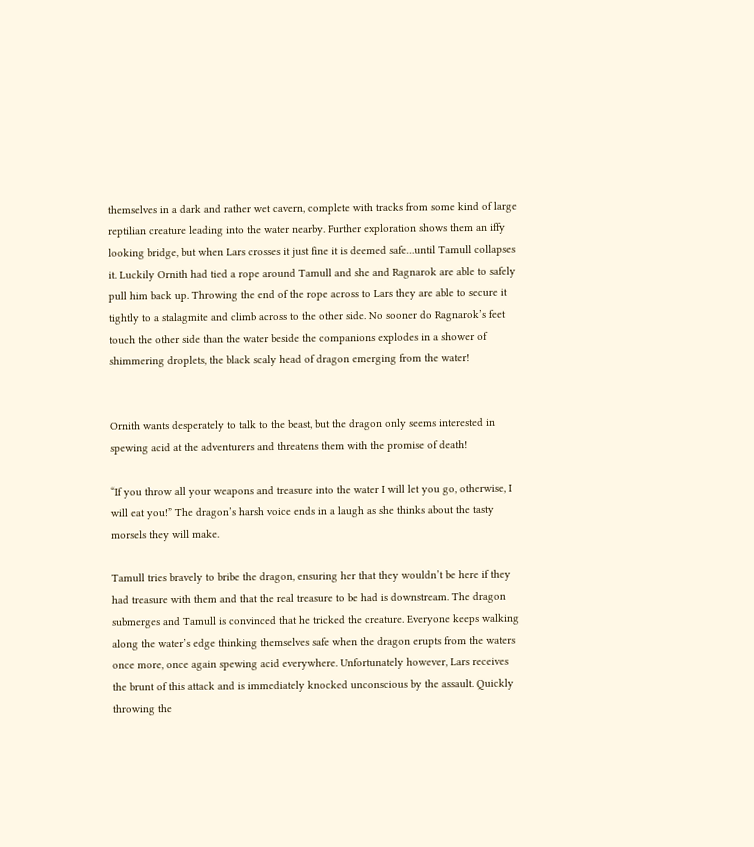themselves in a dark and rather wet cavern, complete with tracks from some kind of large reptilian creature leading into the water nearby. Further exploration shows them an iffy looking bridge, but when Lars crosses it just fine it is deemed safe…until Tamull collapses it. Luckily Ornith had tied a rope around Tamull and she and Ragnarok are able to safely pull him back up. Throwing the end of the rope across to Lars they are able to secure it tightly to a stalagmite and climb across to the other side. No sooner do Ragnarok’s feet touch the other side than the water beside the companions explodes in a shower of shimmering droplets, the black scaly head of dragon emerging from the water!


Ornith wants desperately to talk to the beast, but the dragon only seems interested in spewing acid at the adventurers and threatens them with the promise of death!

“If you throw all your weapons and treasure into the water I will let you go, otherwise, I will eat you!” The dragon’s harsh voice ends in a laugh as she thinks about the tasty morsels they will make.

Tamull tries bravely to bribe the dragon, ensuring her that they wouldn’t be here if they had treasure with them and that the real treasure to be had is downstream. The dragon submerges and Tamull is convinced that he tricked the creature. Everyone keeps walking along the water’s edge thinking themselves safe when the dragon erupts from the waters once more, once again spewing acid everywhere. Unfortunately however, Lars receives the brunt of this attack and is immediately knocked unconscious by the assault. Quickly throwing the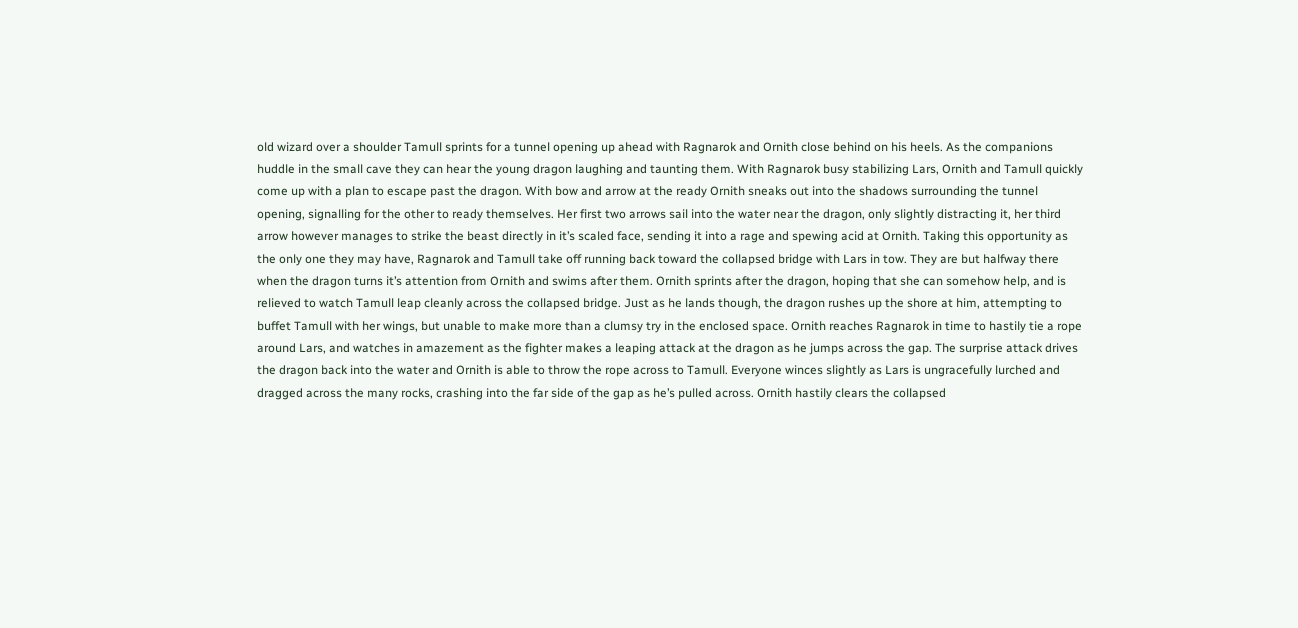old wizard over a shoulder Tamull sprints for a tunnel opening up ahead with Ragnarok and Ornith close behind on his heels. As the companions huddle in the small cave they can hear the young dragon laughing and taunting them. With Ragnarok busy stabilizing Lars, Ornith and Tamull quickly come up with a plan to escape past the dragon. With bow and arrow at the ready Ornith sneaks out into the shadows surrounding the tunnel opening, signalling for the other to ready themselves. Her first two arrows sail into the water near the dragon, only slightly distracting it, her third arrow however manages to strike the beast directly in it’s scaled face, sending it into a rage and spewing acid at Ornith. Taking this opportunity as the only one they may have, Ragnarok and Tamull take off running back toward the collapsed bridge with Lars in tow. They are but halfway there when the dragon turns it’s attention from Ornith and swims after them. Ornith sprints after the dragon, hoping that she can somehow help, and is relieved to watch Tamull leap cleanly across the collapsed bridge. Just as he lands though, the dragon rushes up the shore at him, attempting to buffet Tamull with her wings, but unable to make more than a clumsy try in the enclosed space. Ornith reaches Ragnarok in time to hastily tie a rope around Lars, and watches in amazement as the fighter makes a leaping attack at the dragon as he jumps across the gap. The surprise attack drives the dragon back into the water and Ornith is able to throw the rope across to Tamull. Everyone winces slightly as Lars is ungracefully lurched and dragged across the many rocks, crashing into the far side of the gap as he’s pulled across. Ornith hastily clears the collapsed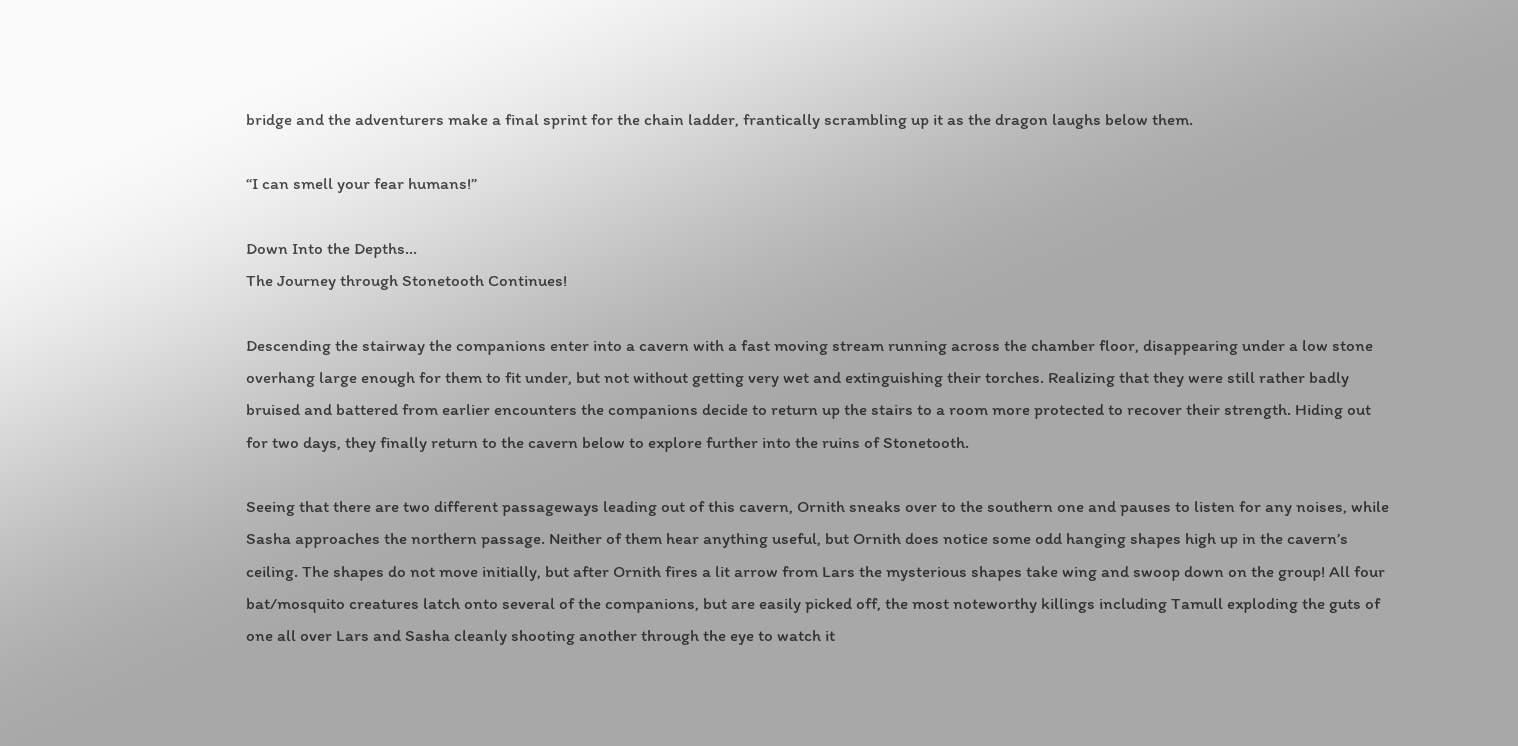bridge and the adventurers make a final sprint for the chain ladder, frantically scrambling up it as the dragon laughs below them.

“I can smell your fear humans!”

Down Into the Depths...
The Journey through Stonetooth Continues!

Descending the stairway the companions enter into a cavern with a fast moving stream running across the chamber floor, disappearing under a low stone overhang large enough for them to fit under, but not without getting very wet and extinguishing their torches. Realizing that they were still rather badly bruised and battered from earlier encounters the companions decide to return up the stairs to a room more protected to recover their strength. Hiding out for two days, they finally return to the cavern below to explore further into the ruins of Stonetooth.

Seeing that there are two different passageways leading out of this cavern, Ornith sneaks over to the southern one and pauses to listen for any noises, while Sasha approaches the northern passage. Neither of them hear anything useful, but Ornith does notice some odd hanging shapes high up in the cavern’s ceiling. The shapes do not move initially, but after Ornith fires a lit arrow from Lars the mysterious shapes take wing and swoop down on the group! All four bat/mosquito creatures latch onto several of the companions, but are easily picked off, the most noteworthy killings including Tamull exploding the guts of one all over Lars and Sasha cleanly shooting another through the eye to watch it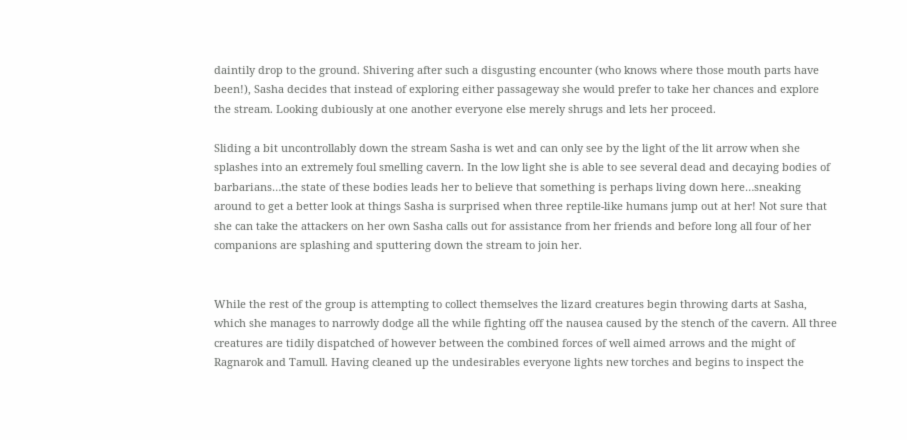daintily drop to the ground. Shivering after such a disgusting encounter (who knows where those mouth parts have been!), Sasha decides that instead of exploring either passageway she would prefer to take her chances and explore the stream. Looking dubiously at one another everyone else merely shrugs and lets her proceed.

Sliding a bit uncontrollably down the stream Sasha is wet and can only see by the light of the lit arrow when she splashes into an extremely foul smelling cavern. In the low light she is able to see several dead and decaying bodies of barbarians…the state of these bodies leads her to believe that something is perhaps living down here…sneaking around to get a better look at things Sasha is surprised when three reptile-like humans jump out at her! Not sure that she can take the attackers on her own Sasha calls out for assistance from her friends and before long all four of her companions are splashing and sputtering down the stream to join her.


While the rest of the group is attempting to collect themselves the lizard creatures begin throwing darts at Sasha, which she manages to narrowly dodge all the while fighting off the nausea caused by the stench of the cavern. All three creatures are tidily dispatched of however between the combined forces of well aimed arrows and the might of Ragnarok and Tamull. Having cleaned up the undesirables everyone lights new torches and begins to inspect the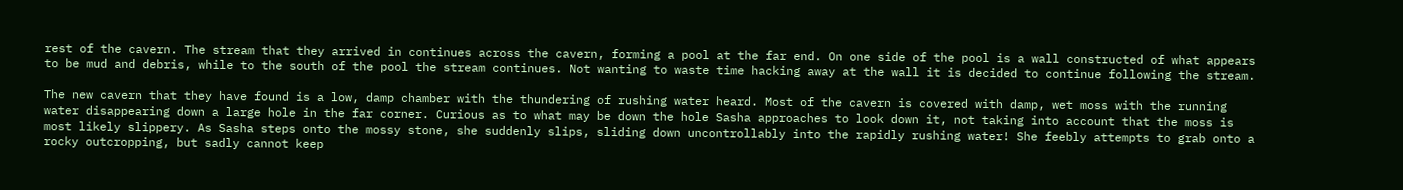rest of the cavern. The stream that they arrived in continues across the cavern, forming a pool at the far end. On one side of the pool is a wall constructed of what appears to be mud and debris, while to the south of the pool the stream continues. Not wanting to waste time hacking away at the wall it is decided to continue following the stream.

The new cavern that they have found is a low, damp chamber with the thundering of rushing water heard. Most of the cavern is covered with damp, wet moss with the running water disappearing down a large hole in the far corner. Curious as to what may be down the hole Sasha approaches to look down it, not taking into account that the moss is most likely slippery. As Sasha steps onto the mossy stone, she suddenly slips, sliding down uncontrollably into the rapidly rushing water! She feebly attempts to grab onto a rocky outcropping, but sadly cannot keep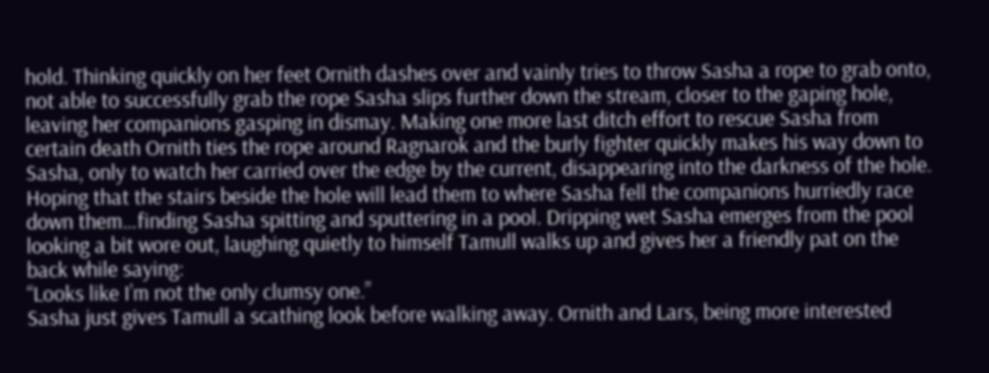hold. Thinking quickly on her feet Ornith dashes over and vainly tries to throw Sasha a rope to grab onto, not able to successfully grab the rope Sasha slips further down the stream, closer to the gaping hole, leaving her companions gasping in dismay. Making one more last ditch effort to rescue Sasha from certain death Ornith ties the rope around Ragnarok and the burly fighter quickly makes his way down to Sasha, only to watch her carried over the edge by the current, disappearing into the darkness of the hole. Hoping that the stairs beside the hole will lead them to where Sasha fell the companions hurriedly race down them…finding Sasha spitting and sputtering in a pool. Dripping wet Sasha emerges from the pool looking a bit wore out, laughing quietly to himself Tamull walks up and gives her a friendly pat on the back while saying:
“Looks like I’m not the only clumsy one.”
Sasha just gives Tamull a scathing look before walking away. Ornith and Lars, being more interested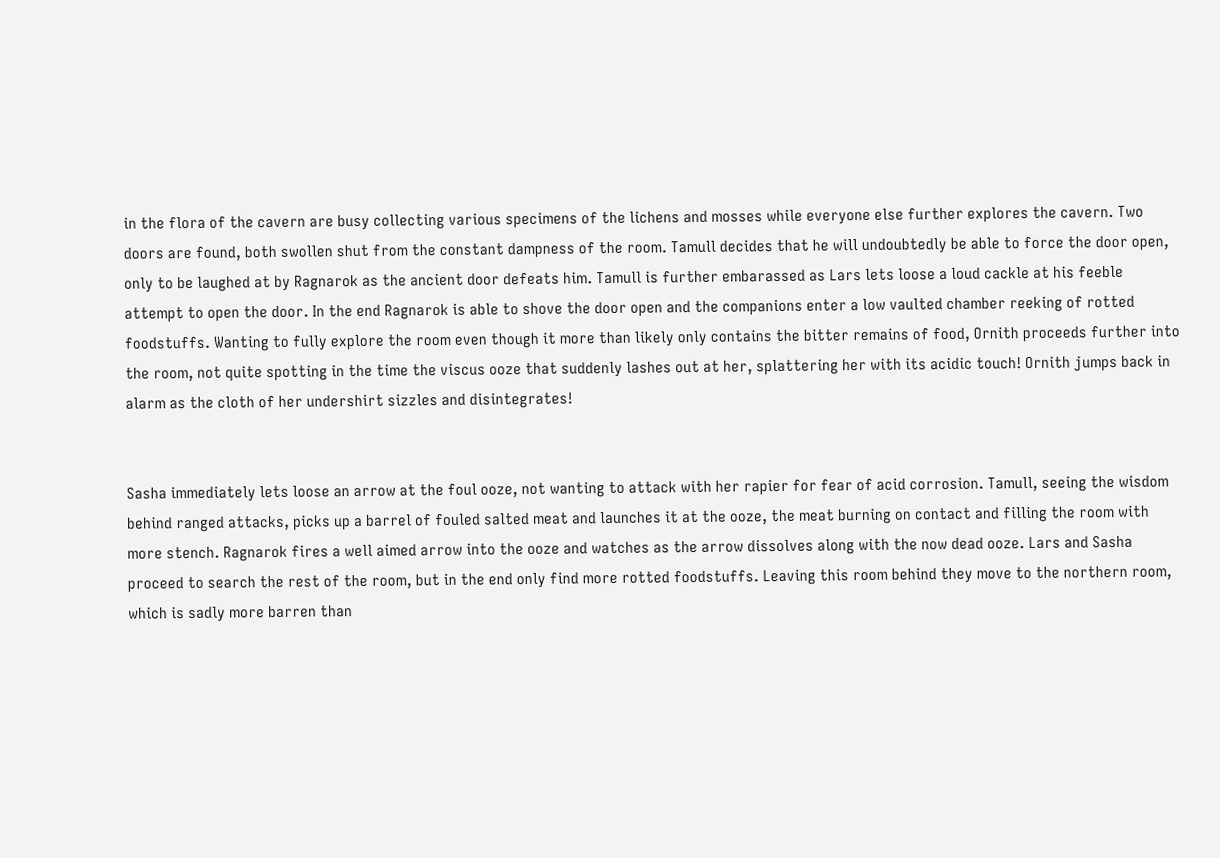in the flora of the cavern are busy collecting various specimens of the lichens and mosses while everyone else further explores the cavern. Two doors are found, both swollen shut from the constant dampness of the room. Tamull decides that he will undoubtedly be able to force the door open, only to be laughed at by Ragnarok as the ancient door defeats him. Tamull is further embarassed as Lars lets loose a loud cackle at his feeble attempt to open the door. In the end Ragnarok is able to shove the door open and the companions enter a low vaulted chamber reeking of rotted foodstuffs. Wanting to fully explore the room even though it more than likely only contains the bitter remains of food, Ornith proceeds further into the room, not quite spotting in the time the viscus ooze that suddenly lashes out at her, splattering her with its acidic touch! Ornith jumps back in alarm as the cloth of her undershirt sizzles and disintegrates!


Sasha immediately lets loose an arrow at the foul ooze, not wanting to attack with her rapier for fear of acid corrosion. Tamull, seeing the wisdom behind ranged attacks, picks up a barrel of fouled salted meat and launches it at the ooze, the meat burning on contact and filling the room with more stench. Ragnarok fires a well aimed arrow into the ooze and watches as the arrow dissolves along with the now dead ooze. Lars and Sasha proceed to search the rest of the room, but in the end only find more rotted foodstuffs. Leaving this room behind they move to the northern room, which is sadly more barren than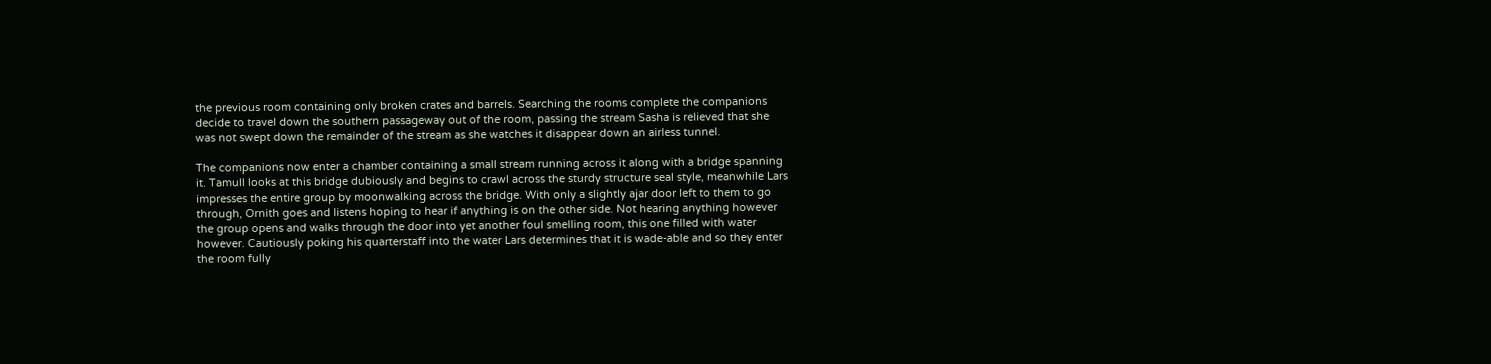the previous room containing only broken crates and barrels. Searching the rooms complete the companions decide to travel down the southern passageway out of the room, passing the stream Sasha is relieved that she was not swept down the remainder of the stream as she watches it disappear down an airless tunnel.

The companions now enter a chamber containing a small stream running across it along with a bridge spanning it. Tamull looks at this bridge dubiously and begins to crawl across the sturdy structure seal style, meanwhile Lars impresses the entire group by moonwalking across the bridge. With only a slightly ajar door left to them to go through, Ornith goes and listens hoping to hear if anything is on the other side. Not hearing anything however the group opens and walks through the door into yet another foul smelling room, this one filled with water however. Cautiously poking his quarterstaff into the water Lars determines that it is wade-able and so they enter the room fully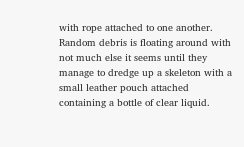with rope attached to one another. Random debris is floating around with not much else it seems until they manage to dredge up a skeleton with a small leather pouch attached containing a bottle of clear liquid.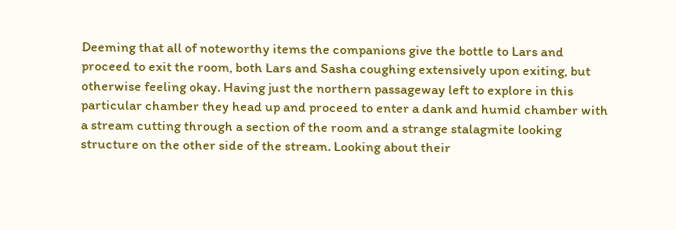Deeming that all of noteworthy items the companions give the bottle to Lars and proceed to exit the room, both Lars and Sasha coughing extensively upon exiting, but otherwise feeling okay. Having just the northern passageway left to explore in this particular chamber they head up and proceed to enter a dank and humid chamber with a stream cutting through a section of the room and a strange stalagmite looking structure on the other side of the stream. Looking about their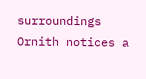surroundings Ornith notices a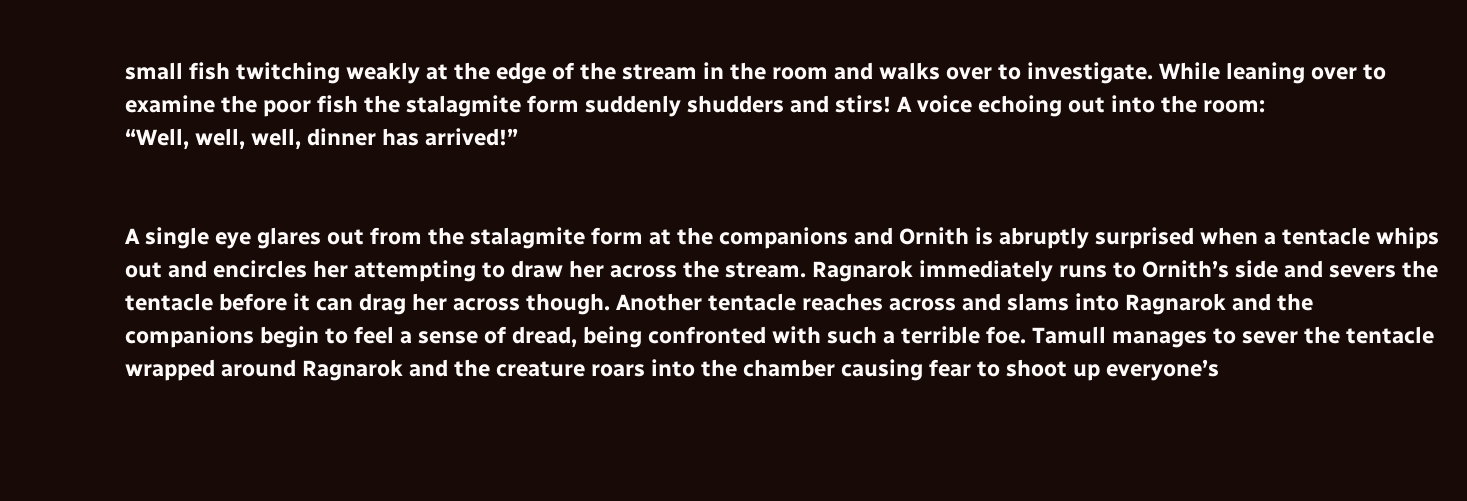small fish twitching weakly at the edge of the stream in the room and walks over to investigate. While leaning over to examine the poor fish the stalagmite form suddenly shudders and stirs! A voice echoing out into the room:
“Well, well, well, dinner has arrived!”


A single eye glares out from the stalagmite form at the companions and Ornith is abruptly surprised when a tentacle whips out and encircles her attempting to draw her across the stream. Ragnarok immediately runs to Ornith’s side and severs the tentacle before it can drag her across though. Another tentacle reaches across and slams into Ragnarok and the companions begin to feel a sense of dread, being confronted with such a terrible foe. Tamull manages to sever the tentacle wrapped around Ragnarok and the creature roars into the chamber causing fear to shoot up everyone’s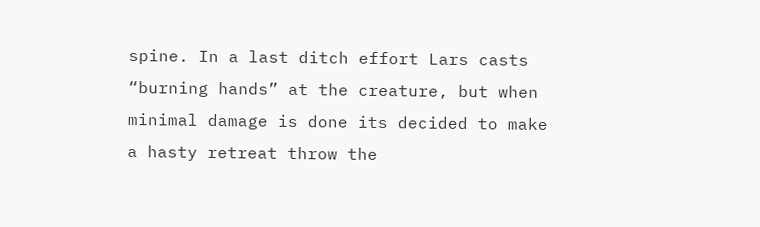spine. In a last ditch effort Lars casts “burning hands” at the creature, but when minimal damage is done its decided to make a hasty retreat throw the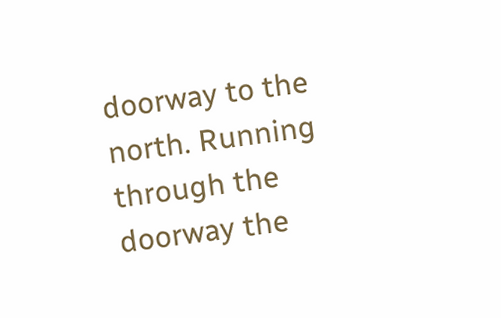doorway to the north. Running through the doorway the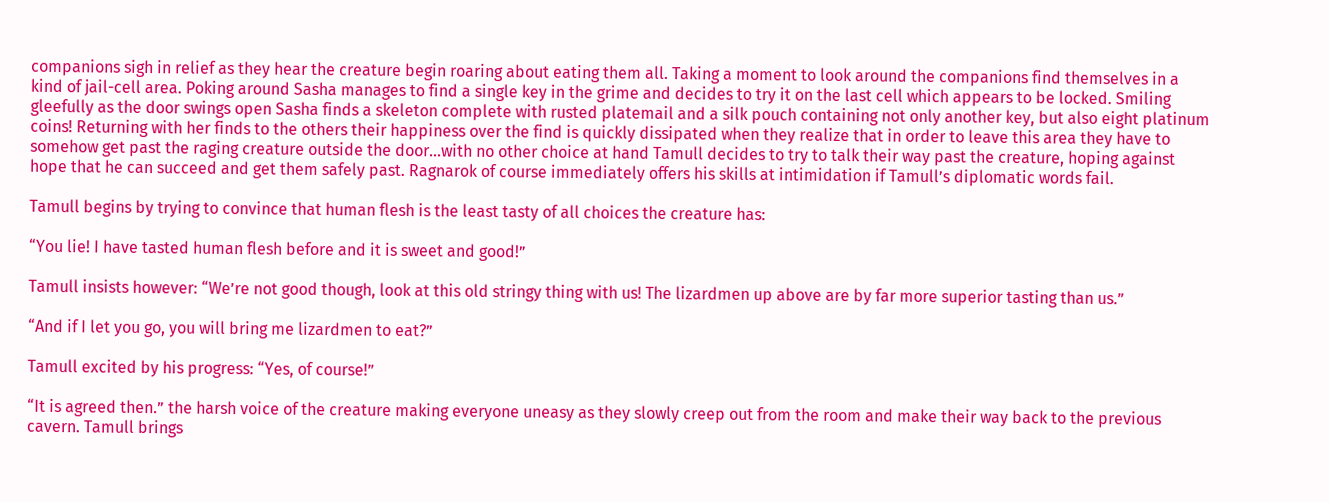companions sigh in relief as they hear the creature begin roaring about eating them all. Taking a moment to look around the companions find themselves in a kind of jail-cell area. Poking around Sasha manages to find a single key in the grime and decides to try it on the last cell which appears to be locked. Smiling gleefully as the door swings open Sasha finds a skeleton complete with rusted platemail and a silk pouch containing not only another key, but also eight platinum coins! Returning with her finds to the others their happiness over the find is quickly dissipated when they realize that in order to leave this area they have to somehow get past the raging creature outside the door…with no other choice at hand Tamull decides to try to talk their way past the creature, hoping against hope that he can succeed and get them safely past. Ragnarok of course immediately offers his skills at intimidation if Tamull’s diplomatic words fail.

Tamull begins by trying to convince that human flesh is the least tasty of all choices the creature has:

“You lie! I have tasted human flesh before and it is sweet and good!”

Tamull insists however: “We’re not good though, look at this old stringy thing with us! The lizardmen up above are by far more superior tasting than us.”

“And if I let you go, you will bring me lizardmen to eat?”

Tamull excited by his progress: “Yes, of course!”

“It is agreed then.” the harsh voice of the creature making everyone uneasy as they slowly creep out from the room and make their way back to the previous cavern. Tamull brings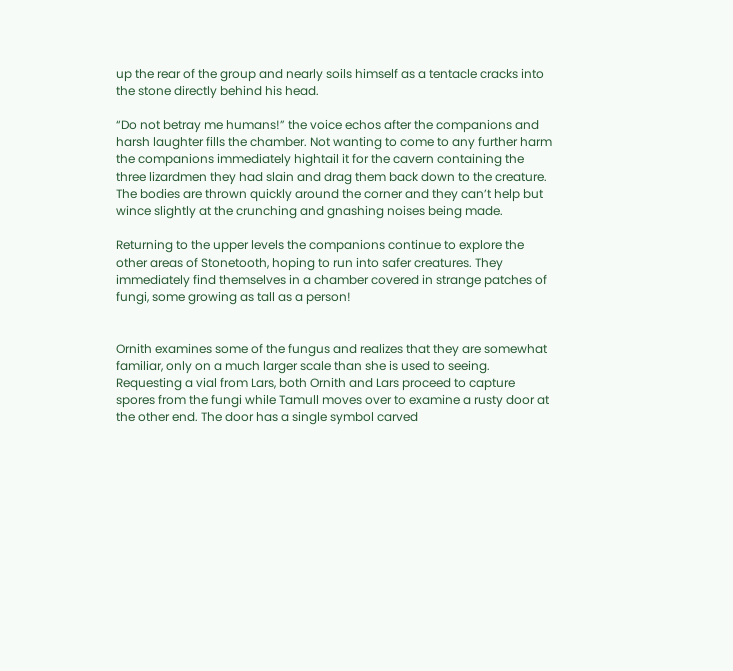up the rear of the group and nearly soils himself as a tentacle cracks into the stone directly behind his head.

“Do not betray me humans!” the voice echos after the companions and harsh laughter fills the chamber. Not wanting to come to any further harm the companions immediately hightail it for the cavern containing the three lizardmen they had slain and drag them back down to the creature. The bodies are thrown quickly around the corner and they can’t help but wince slightly at the crunching and gnashing noises being made.

Returning to the upper levels the companions continue to explore the other areas of Stonetooth, hoping to run into safer creatures. They immediately find themselves in a chamber covered in strange patches of fungi, some growing as tall as a person!


Ornith examines some of the fungus and realizes that they are somewhat familiar, only on a much larger scale than she is used to seeing. Requesting a vial from Lars, both Ornith and Lars proceed to capture spores from the fungi while Tamull moves over to examine a rusty door at the other end. The door has a single symbol carved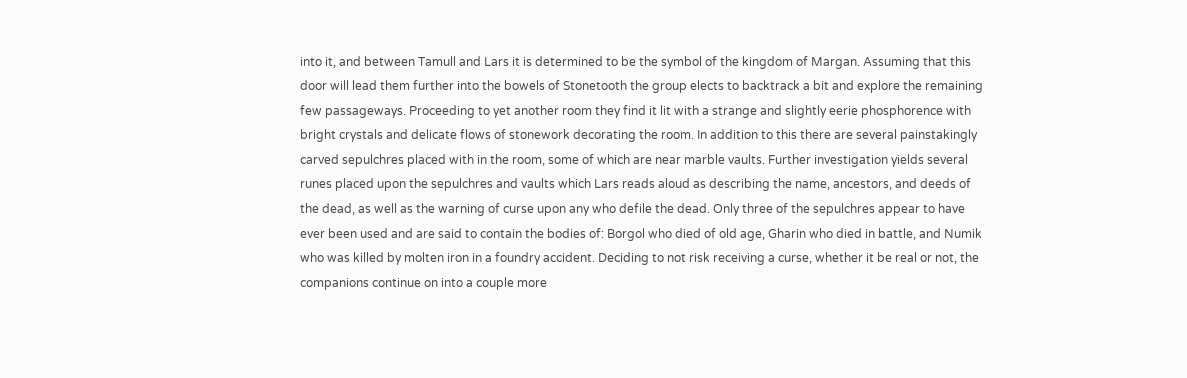into it, and between Tamull and Lars it is determined to be the symbol of the kingdom of Margan. Assuming that this door will lead them further into the bowels of Stonetooth the group elects to backtrack a bit and explore the remaining few passageways. Proceeding to yet another room they find it lit with a strange and slightly eerie phosphorence with bright crystals and delicate flows of stonework decorating the room. In addition to this there are several painstakingly carved sepulchres placed with in the room, some of which are near marble vaults. Further investigation yields several runes placed upon the sepulchres and vaults which Lars reads aloud as describing the name, ancestors, and deeds of the dead, as well as the warning of curse upon any who defile the dead. Only three of the sepulchres appear to have ever been used and are said to contain the bodies of: Borgol who died of old age, Gharin who died in battle, and Numik who was killed by molten iron in a foundry accident. Deciding to not risk receiving a curse, whether it be real or not, the companions continue on into a couple more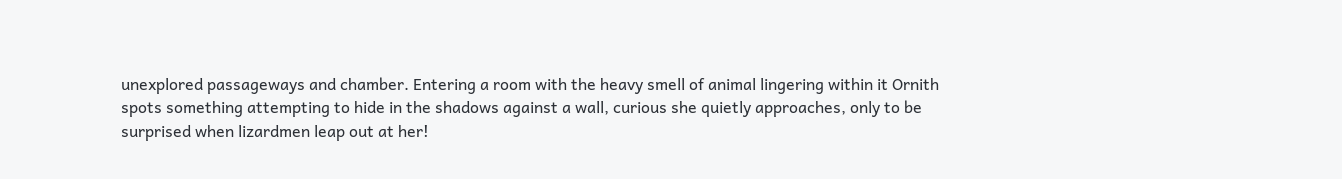unexplored passageways and chamber. Entering a room with the heavy smell of animal lingering within it Ornith spots something attempting to hide in the shadows against a wall, curious she quietly approaches, only to be surprised when lizardmen leap out at her!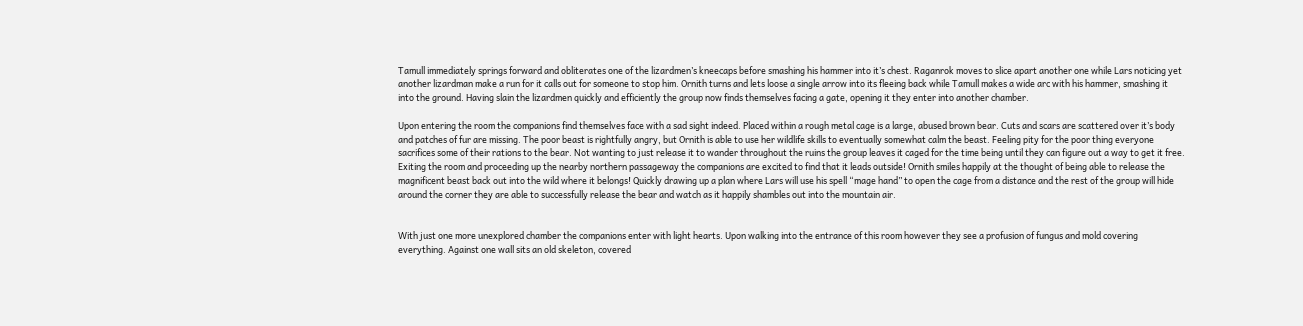Tamull immediately springs forward and obliterates one of the lizardmen’s kneecaps before smashing his hammer into it’s chest. Raganrok moves to slice apart another one while Lars noticing yet another lizardman make a run for it calls out for someone to stop him. Ornith turns and lets loose a single arrow into its fleeing back while Tamull makes a wide arc with his hammer, smashing it into the ground. Having slain the lizardmen quickly and efficiently the group now finds themselves facing a gate, opening it they enter into another chamber.

Upon entering the room the companions find themselves face with a sad sight indeed. Placed within a rough metal cage is a large, abused brown bear. Cuts and scars are scattered over it’s body and patches of fur are missing. The poor beast is rightfully angry, but Ornith is able to use her wildlife skills to eventually somewhat calm the beast. Feeling pity for the poor thing everyone sacrifices some of their rations to the bear. Not wanting to just release it to wander throughout the ruins the group leaves it caged for the time being until they can figure out a way to get it free. Exiting the room and proceeding up the nearby northern passageway the companions are excited to find that it leads outside! Ornith smiles happily at the thought of being able to release the magnificent beast back out into the wild where it belongs! Quickly drawing up a plan where Lars will use his spell “mage hand” to open the cage from a distance and the rest of the group will hide around the corner they are able to successfully release the bear and watch as it happily shambles out into the mountain air.


With just one more unexplored chamber the companions enter with light hearts. Upon walking into the entrance of this room however they see a profusion of fungus and mold covering everything. Against one wall sits an old skeleton, covered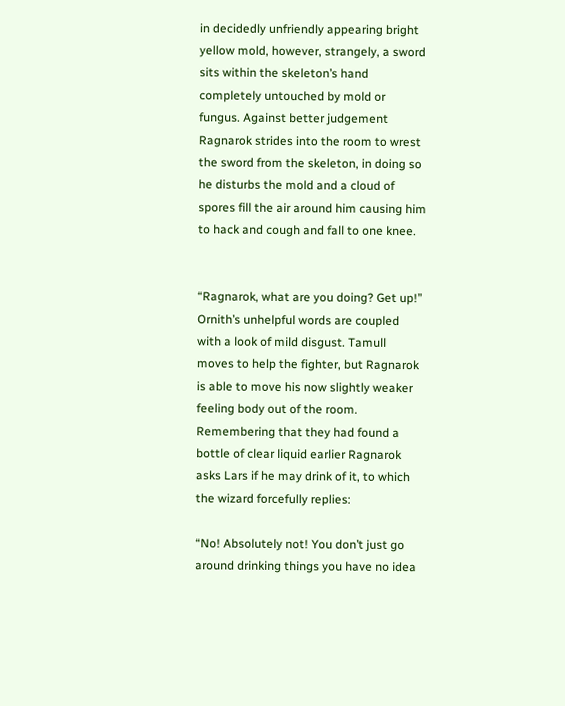in decidedly unfriendly appearing bright yellow mold, however, strangely, a sword sits within the skeleton’s hand completely untouched by mold or fungus. Against better judgement Ragnarok strides into the room to wrest the sword from the skeleton, in doing so he disturbs the mold and a cloud of spores fill the air around him causing him to hack and cough and fall to one knee.


“Ragnarok, what are you doing? Get up!” Ornith’s unhelpful words are coupled with a look of mild disgust. Tamull moves to help the fighter, but Ragnarok is able to move his now slightly weaker feeling body out of the room. Remembering that they had found a bottle of clear liquid earlier Ragnarok asks Lars if he may drink of it, to which the wizard forcefully replies:

“No! Absolutely not! You don’t just go around drinking things you have no idea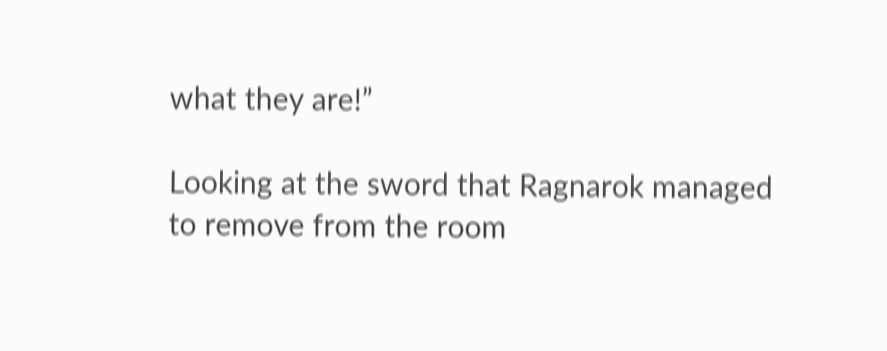what they are!”

Looking at the sword that Ragnarok managed to remove from the room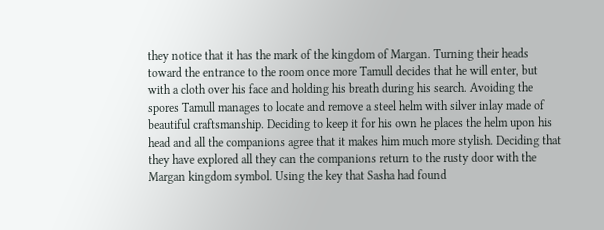they notice that it has the mark of the kingdom of Margan. Turning their heads toward the entrance to the room once more Tamull decides that he will enter, but with a cloth over his face and holding his breath during his search. Avoiding the spores Tamull manages to locate and remove a steel helm with silver inlay made of beautiful craftsmanship. Deciding to keep it for his own he places the helm upon his head and all the companions agree that it makes him much more stylish. Deciding that they have explored all they can the companions return to the rusty door with the Margan kingdom symbol. Using the key that Sasha had found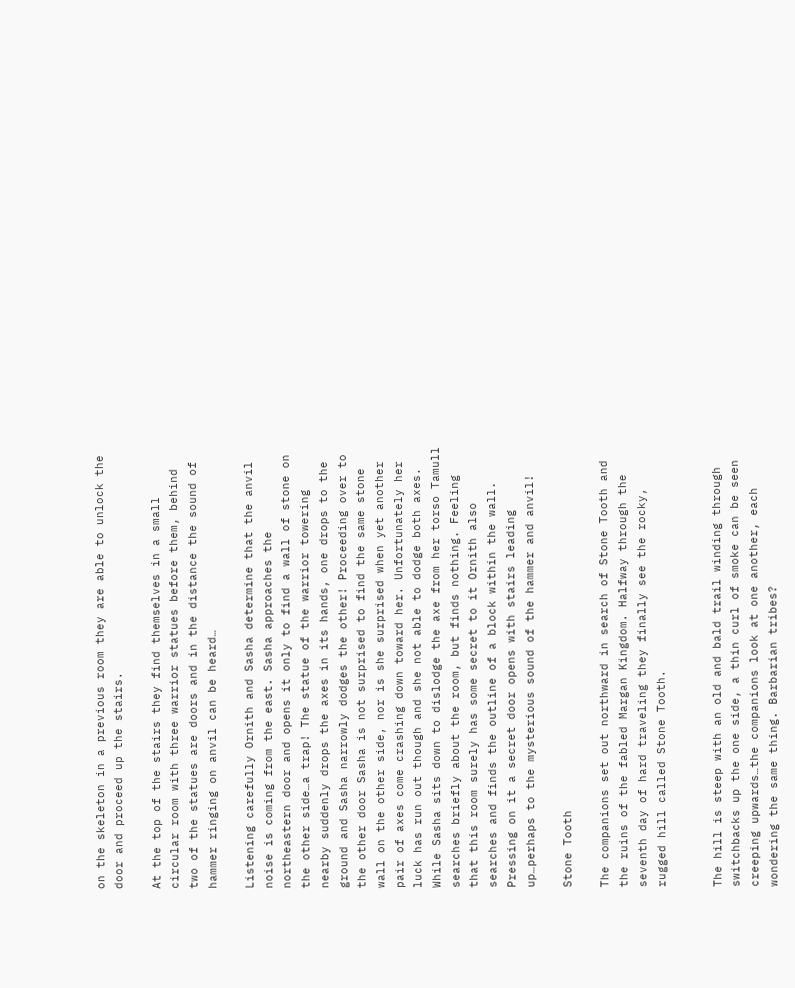on the skeleton in a previous room they are able to unlock the door and proceed up the stairs.

At the top of the stairs they find themselves in a small circular room with three warrior statues before them, behind two of the statues are doors and in the distance the sound of hammer ringing on anvil can be heard…

Listening carefully Ornith and Sasha determine that the anvil noise is coming from the east. Sasha approaches the northeastern door and opens it only to find a wall of stone on the other side…a trap! The statue of the warrior towering nearby suddenly drops the axes in its hands, one drops to the ground and Sasha narrowly dodges the other! Proceeding over to the other door Sasha is not surprised to find the same stone wall on the other side, nor is she surprised when yet another pair of axes come crashing down toward her. Unfortunately her luck has run out though and she not able to dodge both axes. While Sasha sits down to dislodge the axe from her torso Tamull searches briefly about the room, but finds nothing. Feeling that this room surely has some secret to it Ornith also searches and finds the outline of a block within the wall. Pressing on it a secret door opens with stairs leading up…perhaps to the mysterious sound of the hammer and anvil!

Stone Tooth

The companions set out northward in search of Stone Tooth and the ruins of the fabled Margan Kingdom. Halfway through the seventh day of hard traveling they finally see the rocky, rugged hill called Stone Tooth.


The hill is steep with an old and bald trail winding through switchbacks up the one side, a thin curl of smoke can be seen creeping upwards…the companions look at one another, each wondering the same thing. Barbarian tribes?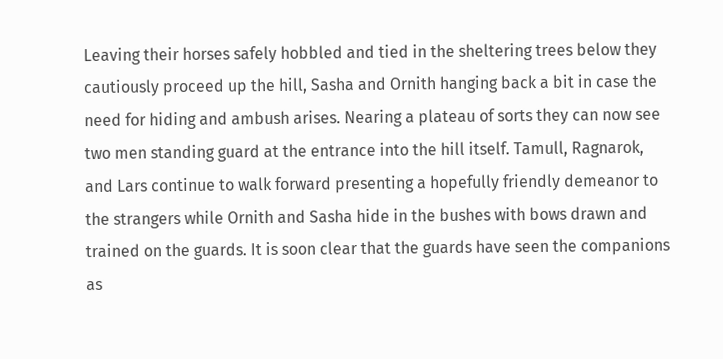Leaving their horses safely hobbled and tied in the sheltering trees below they cautiously proceed up the hill, Sasha and Ornith hanging back a bit in case the need for hiding and ambush arises. Nearing a plateau of sorts they can now see two men standing guard at the entrance into the hill itself. Tamull, Ragnarok, and Lars continue to walk forward presenting a hopefully friendly demeanor to the strangers while Ornith and Sasha hide in the bushes with bows drawn and trained on the guards. It is soon clear that the guards have seen the companions as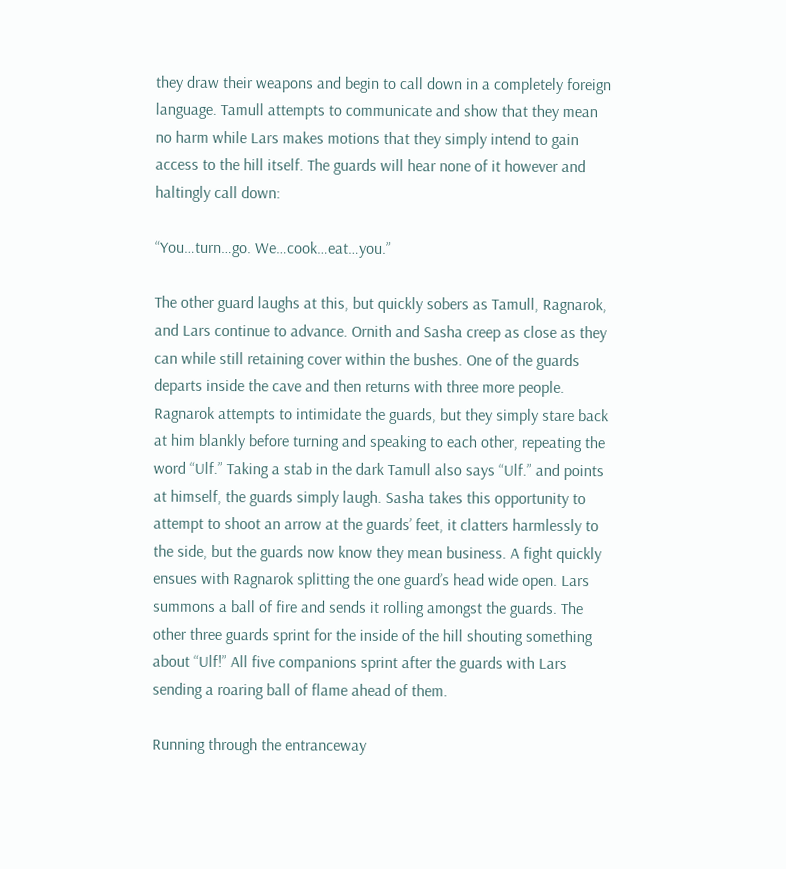they draw their weapons and begin to call down in a completely foreign language. Tamull attempts to communicate and show that they mean no harm while Lars makes motions that they simply intend to gain access to the hill itself. The guards will hear none of it however and haltingly call down:

“You…turn…go. We…cook…eat…you.”

The other guard laughs at this, but quickly sobers as Tamull, Ragnarok, and Lars continue to advance. Ornith and Sasha creep as close as they can while still retaining cover within the bushes. One of the guards departs inside the cave and then returns with three more people. Ragnarok attempts to intimidate the guards, but they simply stare back at him blankly before turning and speaking to each other, repeating the word “Ulf.” Taking a stab in the dark Tamull also says “Ulf.” and points at himself, the guards simply laugh. Sasha takes this opportunity to attempt to shoot an arrow at the guards’ feet, it clatters harmlessly to the side, but the guards now know they mean business. A fight quickly ensues with Ragnarok splitting the one guard’s head wide open. Lars summons a ball of fire and sends it rolling amongst the guards. The other three guards sprint for the inside of the hill shouting something about “Ulf!” All five companions sprint after the guards with Lars sending a roaring ball of flame ahead of them.

Running through the entranceway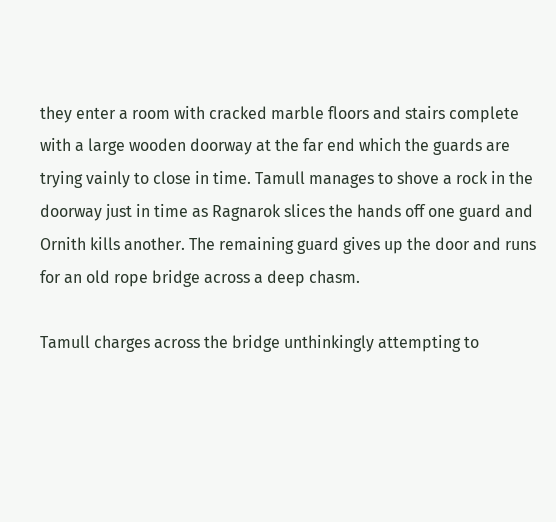they enter a room with cracked marble floors and stairs complete with a large wooden doorway at the far end which the guards are trying vainly to close in time. Tamull manages to shove a rock in the doorway just in time as Ragnarok slices the hands off one guard and Ornith kills another. The remaining guard gives up the door and runs for an old rope bridge across a deep chasm.

Tamull charges across the bridge unthinkingly attempting to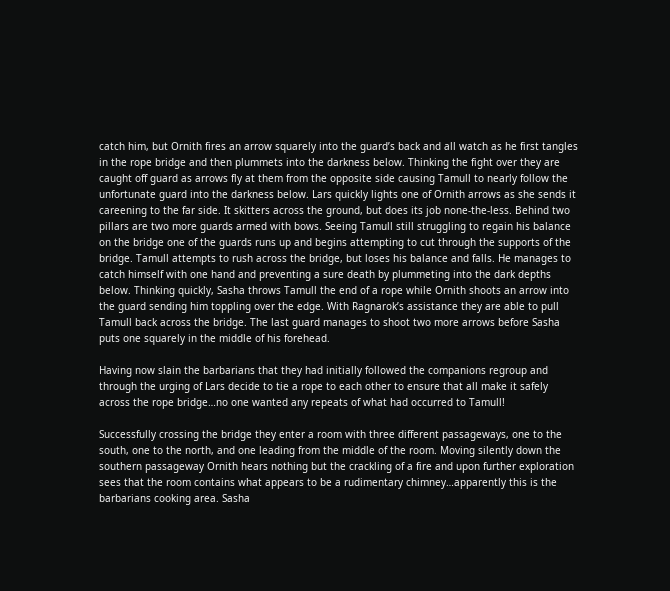catch him, but Ornith fires an arrow squarely into the guard’s back and all watch as he first tangles in the rope bridge and then plummets into the darkness below. Thinking the fight over they are caught off guard as arrows fly at them from the opposite side causing Tamull to nearly follow the unfortunate guard into the darkness below. Lars quickly lights one of Ornith arrows as she sends it careening to the far side. It skitters across the ground, but does its job none-the-less. Behind two pillars are two more guards armed with bows. Seeing Tamull still struggling to regain his balance on the bridge one of the guards runs up and begins attempting to cut through the supports of the bridge. Tamull attempts to rush across the bridge, but loses his balance and falls. He manages to catch himself with one hand and preventing a sure death by plummeting into the dark depths below. Thinking quickly, Sasha throws Tamull the end of a rope while Ornith shoots an arrow into the guard sending him toppling over the edge. With Ragnarok’s assistance they are able to pull Tamull back across the bridge. The last guard manages to shoot two more arrows before Sasha puts one squarely in the middle of his forehead.

Having now slain the barbarians that they had initially followed the companions regroup and through the urging of Lars decide to tie a rope to each other to ensure that all make it safely across the rope bridge…no one wanted any repeats of what had occurred to Tamull!

Successfully crossing the bridge they enter a room with three different passageways, one to the south, one to the north, and one leading from the middle of the room. Moving silently down the southern passageway Ornith hears nothing but the crackling of a fire and upon further exploration sees that the room contains what appears to be a rudimentary chimney…apparently this is the barbarians cooking area. Sasha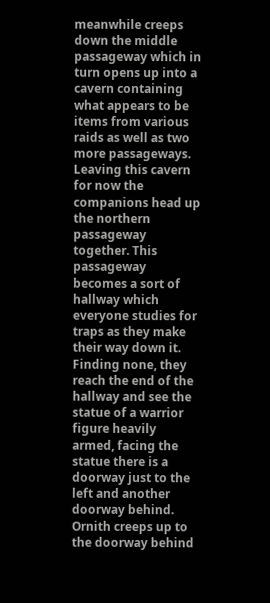meanwhile creeps down the middle passageway which in turn opens up into a cavern containing what appears to be items from various raids as well as two more passageways. Leaving this cavern for now the companions head up the northern passageway together. This passageway becomes a sort of hallway which everyone studies for traps as they make their way down it. Finding none, they reach the end of the hallway and see the statue of a warrior figure heavily armed, facing the statue there is a doorway just to the left and another doorway behind. Ornith creeps up to the doorway behind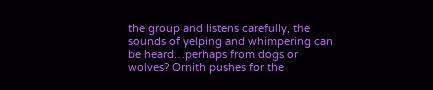the group and listens carefully, the sounds of yelping and whimpering can be heard…perhaps from dogs or wolves? Ornith pushes for the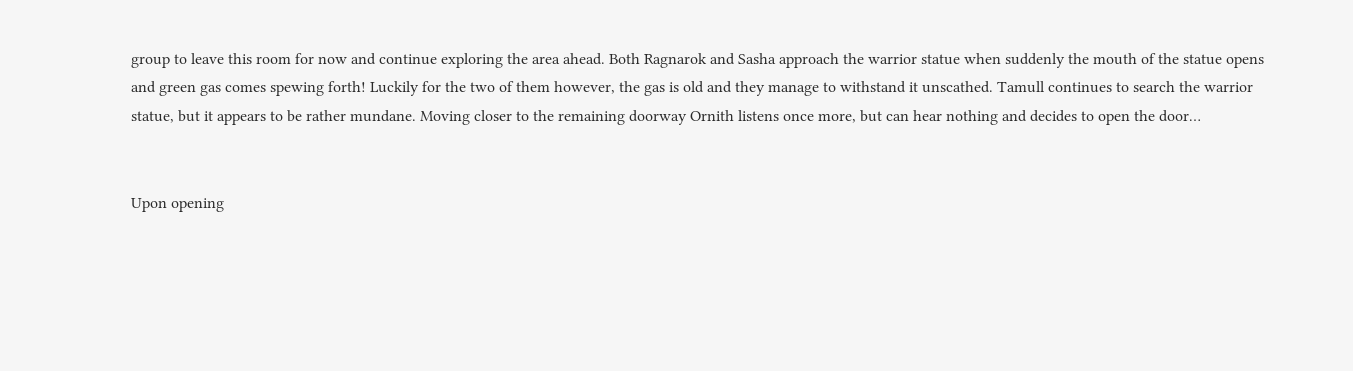group to leave this room for now and continue exploring the area ahead. Both Ragnarok and Sasha approach the warrior statue when suddenly the mouth of the statue opens and green gas comes spewing forth! Luckily for the two of them however, the gas is old and they manage to withstand it unscathed. Tamull continues to search the warrior statue, but it appears to be rather mundane. Moving closer to the remaining doorway Ornith listens once more, but can hear nothing and decides to open the door…


Upon opening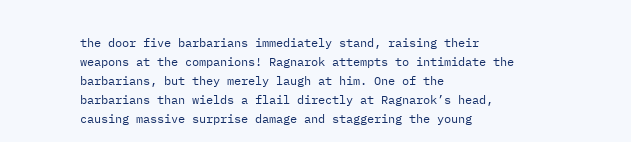the door five barbarians immediately stand, raising their weapons at the companions! Ragnarok attempts to intimidate the barbarians, but they merely laugh at him. One of the barbarians than wields a flail directly at Ragnarok’s head, causing massive surprise damage and staggering the young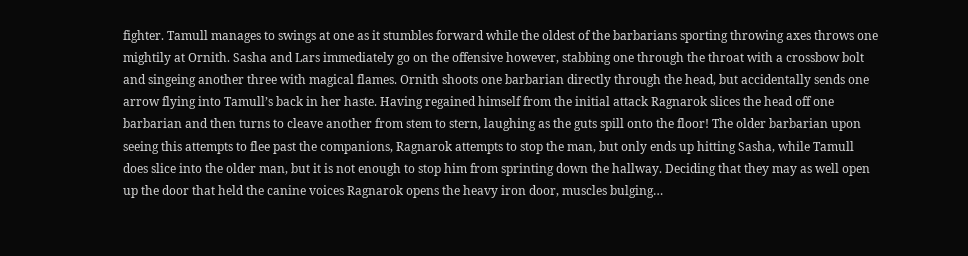fighter. Tamull manages to swings at one as it stumbles forward while the oldest of the barbarians sporting throwing axes throws one mightily at Ornith. Sasha and Lars immediately go on the offensive however, stabbing one through the throat with a crossbow bolt and singeing another three with magical flames. Ornith shoots one barbarian directly through the head, but accidentally sends one arrow flying into Tamull’s back in her haste. Having regained himself from the initial attack Ragnarok slices the head off one barbarian and then turns to cleave another from stem to stern, laughing as the guts spill onto the floor! The older barbarian upon seeing this attempts to flee past the companions, Ragnarok attempts to stop the man, but only ends up hitting Sasha, while Tamull does slice into the older man, but it is not enough to stop him from sprinting down the hallway. Deciding that they may as well open up the door that held the canine voices Ragnarok opens the heavy iron door, muscles bulging…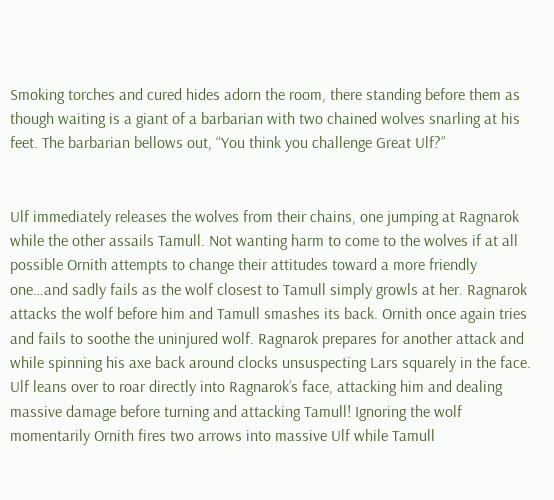Smoking torches and cured hides adorn the room, there standing before them as though waiting is a giant of a barbarian with two chained wolves snarling at his feet. The barbarian bellows out, “You think you challenge Great Ulf?”


Ulf immediately releases the wolves from their chains, one jumping at Ragnarok while the other assails Tamull. Not wanting harm to come to the wolves if at all possible Ornith attempts to change their attitudes toward a more friendly one…and sadly fails as the wolf closest to Tamull simply growls at her. Ragnarok attacks the wolf before him and Tamull smashes its back. Ornith once again tries and fails to soothe the uninjured wolf. Ragnarok prepares for another attack and while spinning his axe back around clocks unsuspecting Lars squarely in the face. Ulf leans over to roar directly into Ragnarok’s face, attacking him and dealing massive damage before turning and attacking Tamull! Ignoring the wolf momentarily Ornith fires two arrows into massive Ulf while Tamull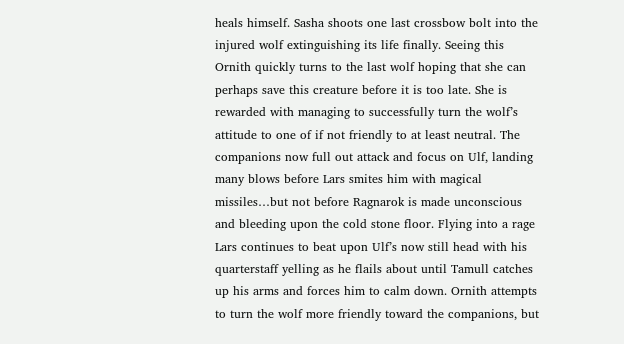heals himself. Sasha shoots one last crossbow bolt into the injured wolf extinguishing its life finally. Seeing this Ornith quickly turns to the last wolf hoping that she can perhaps save this creature before it is too late. She is rewarded with managing to successfully turn the wolf’s attitude to one of if not friendly to at least neutral. The companions now full out attack and focus on Ulf, landing many blows before Lars smites him with magical missiles…but not before Ragnarok is made unconscious and bleeding upon the cold stone floor. Flying into a rage Lars continues to beat upon Ulf’s now still head with his quarterstaff yelling as he flails about until Tamull catches up his arms and forces him to calm down. Ornith attempts to turn the wolf more friendly toward the companions, but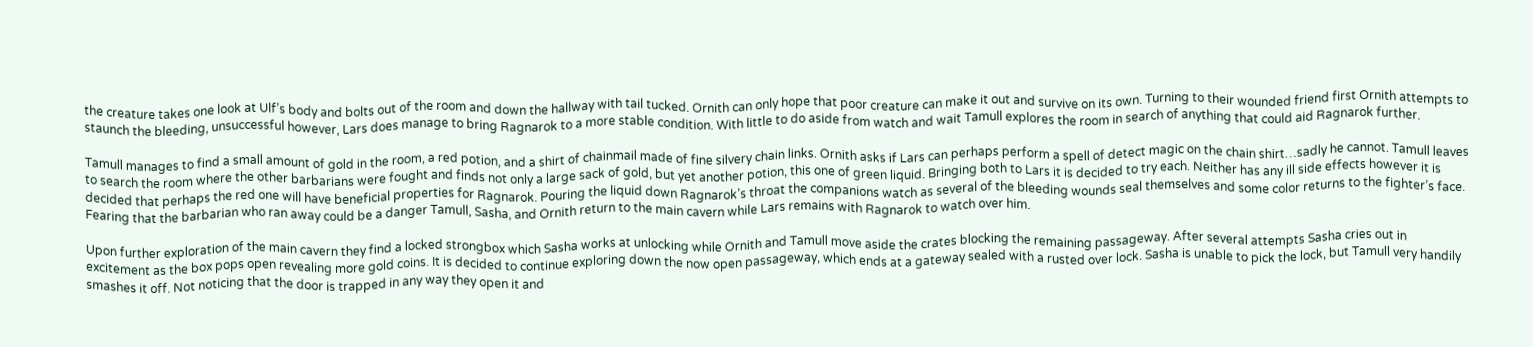the creature takes one look at Ulf’s body and bolts out of the room and down the hallway with tail tucked. Ornith can only hope that poor creature can make it out and survive on its own. Turning to their wounded friend first Ornith attempts to staunch the bleeding, unsuccessful however, Lars does manage to bring Ragnarok to a more stable condition. With little to do aside from watch and wait Tamull explores the room in search of anything that could aid Ragnarok further.

Tamull manages to find a small amount of gold in the room, a red potion, and a shirt of chainmail made of fine silvery chain links. Ornith asks if Lars can perhaps perform a spell of detect magic on the chain shirt…sadly he cannot. Tamull leaves to search the room where the other barbarians were fought and finds not only a large sack of gold, but yet another potion, this one of green liquid. Bringing both to Lars it is decided to try each. Neither has any ill side effects however it is decided that perhaps the red one will have beneficial properties for Ragnarok. Pouring the liquid down Ragnarok’s throat the companions watch as several of the bleeding wounds seal themselves and some color returns to the fighter’s face. Fearing that the barbarian who ran away could be a danger Tamull, Sasha, and Ornith return to the main cavern while Lars remains with Ragnarok to watch over him.

Upon further exploration of the main cavern they find a locked strongbox which Sasha works at unlocking while Ornith and Tamull move aside the crates blocking the remaining passageway. After several attempts Sasha cries out in excitement as the box pops open revealing more gold coins. It is decided to continue exploring down the now open passageway, which ends at a gateway sealed with a rusted over lock. Sasha is unable to pick the lock, but Tamull very handily smashes it off. Not noticing that the door is trapped in any way they open it and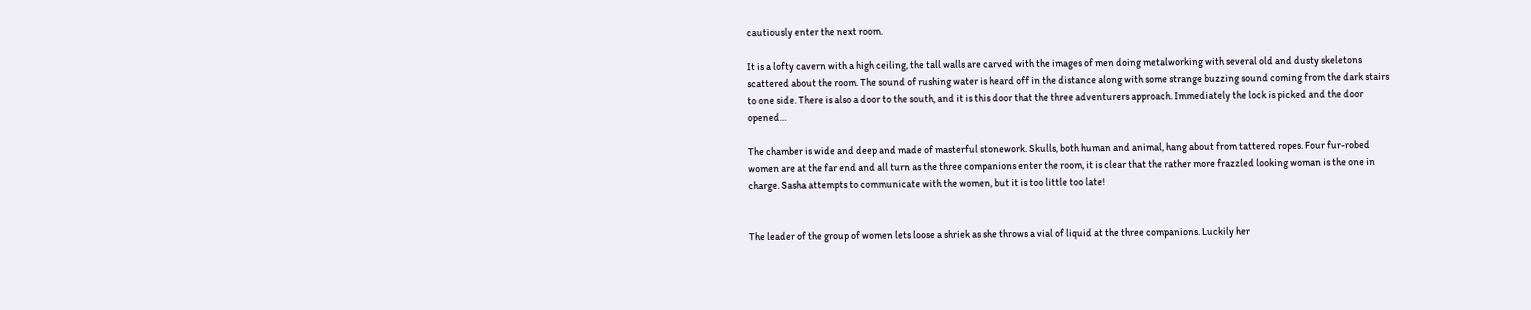cautiously enter the next room.

It is a lofty cavern with a high ceiling, the tall walls are carved with the images of men doing metalworking with several old and dusty skeletons scattered about the room. The sound of rushing water is heard off in the distance along with some strange buzzing sound coming from the dark stairs to one side. There is also a door to the south, and it is this door that the three adventurers approach. Immediately the lock is picked and the door opened…

The chamber is wide and deep and made of masterful stonework. Skulls, both human and animal, hang about from tattered ropes. Four fur-robed women are at the far end and all turn as the three companions enter the room, it is clear that the rather more frazzled looking woman is the one in charge. Sasha attempts to communicate with the women, but it is too little too late!


The leader of the group of women lets loose a shriek as she throws a vial of liquid at the three companions. Luckily her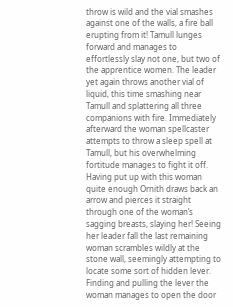throw is wild and the vial smashes against one of the walls, a fire ball erupting from it! Tamull lunges forward and manages to effortlessly slay not one, but two of the apprentice women. The leader yet again throws another vial of liquid, this time smashing near Tamull and splattering all three companions with fire. Immediately afterward the woman spellcaster attempts to throw a sleep spell at Tamull, but his overwhelming fortitude manages to fight it off. Having put up with this woman quite enough Ornith draws back an arrow and pierces it straight through one of the woman’s sagging breasts, slaying her! Seeing her leader fall the last remaining woman scrambles wildly at the stone wall, seemingly attempting to locate some sort of hidden lever. Finding and pulling the lever the woman manages to open the door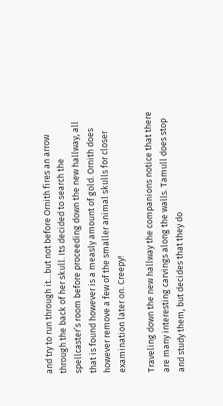and try to run through it…but not before Ornith fires an arrow through the back of her skull. Its decided to search the spellcaster’s room before proceeding down the new hallway, all that is found however is a measly amount of gold. Ornith does however remove a few of the smaller animal skulls for closer examination later on. Creepy!

Traveling down the new hallway the companions notice that there are many interesting carvings along the walls. Tamull does stop and study them, but decides that they do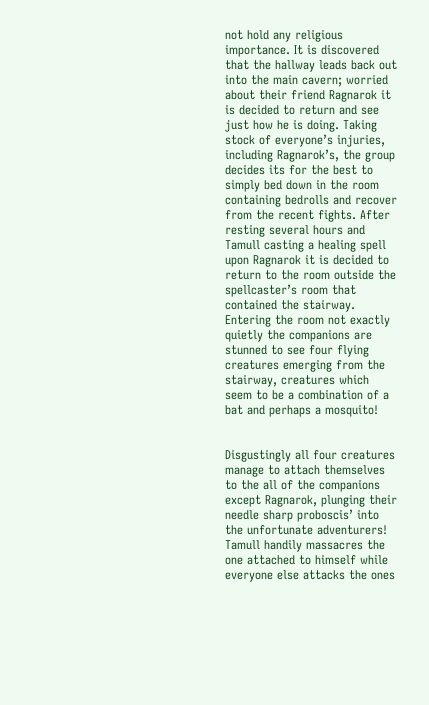not hold any religious importance. It is discovered that the hallway leads back out into the main cavern; worried about their friend Ragnarok it is decided to return and see just how he is doing. Taking stock of everyone’s injuries, including Ragnarok’s, the group decides its for the best to simply bed down in the room containing bedrolls and recover from the recent fights. After resting several hours and Tamull casting a healing spell upon Ragnarok it is decided to return to the room outside the spellcaster’s room that contained the stairway. Entering the room not exactly quietly the companions are stunned to see four flying creatures emerging from the stairway, creatures which seem to be a combination of a bat and perhaps a mosquito!


Disgustingly all four creatures manage to attach themselves to the all of the companions except Ragnarok, plunging their needle sharp proboscis’ into the unfortunate adventurers! Tamull handily massacres the one attached to himself while everyone else attacks the ones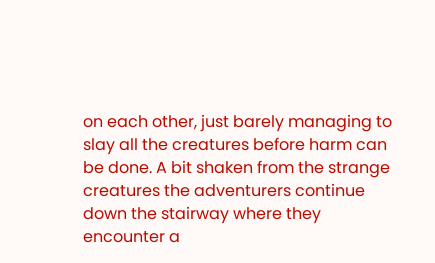on each other, just barely managing to slay all the creatures before harm can be done. A bit shaken from the strange creatures the adventurers continue down the stairway where they encounter a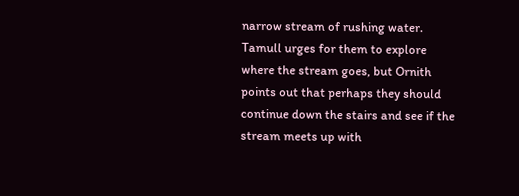narrow stream of rushing water. Tamull urges for them to explore where the stream goes, but Ornith points out that perhaps they should continue down the stairs and see if the stream meets up with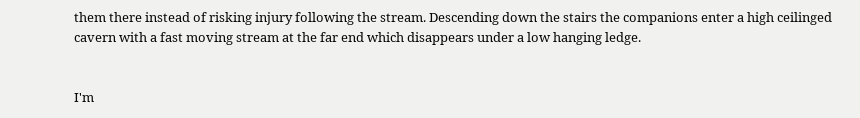them there instead of risking injury following the stream. Descending down the stairs the companions enter a high ceilinged cavern with a fast moving stream at the far end which disappears under a low hanging ledge.


I'm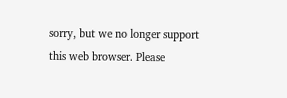sorry, but we no longer support this web browser. Please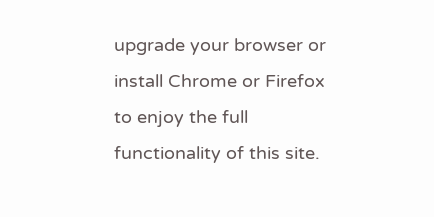upgrade your browser or install Chrome or Firefox to enjoy the full functionality of this site.